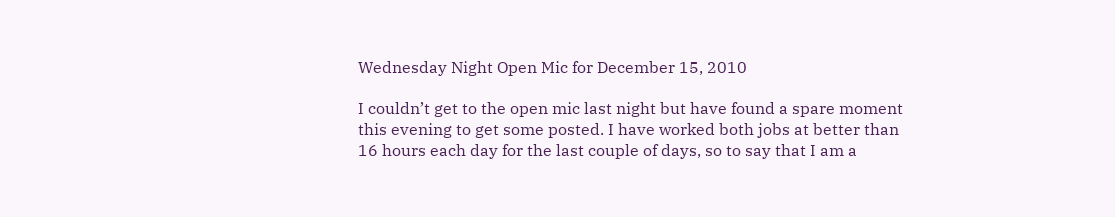Wednesday Night Open Mic for December 15, 2010

I couldn’t get to the open mic last night but have found a spare moment this evening to get some posted. I have worked both jobs at better than 16 hours each day for the last couple of days, so to say that I am a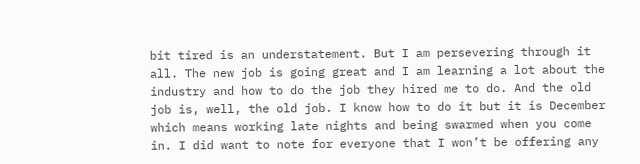bit tired is an understatement. But I am persevering through it all. The new job is going great and I am learning a lot about the industry and how to do the job they hired me to do. And the old job is, well, the old job. I know how to do it but it is December which means working late nights and being swarmed when you come in. I did want to note for everyone that I won’t be offering any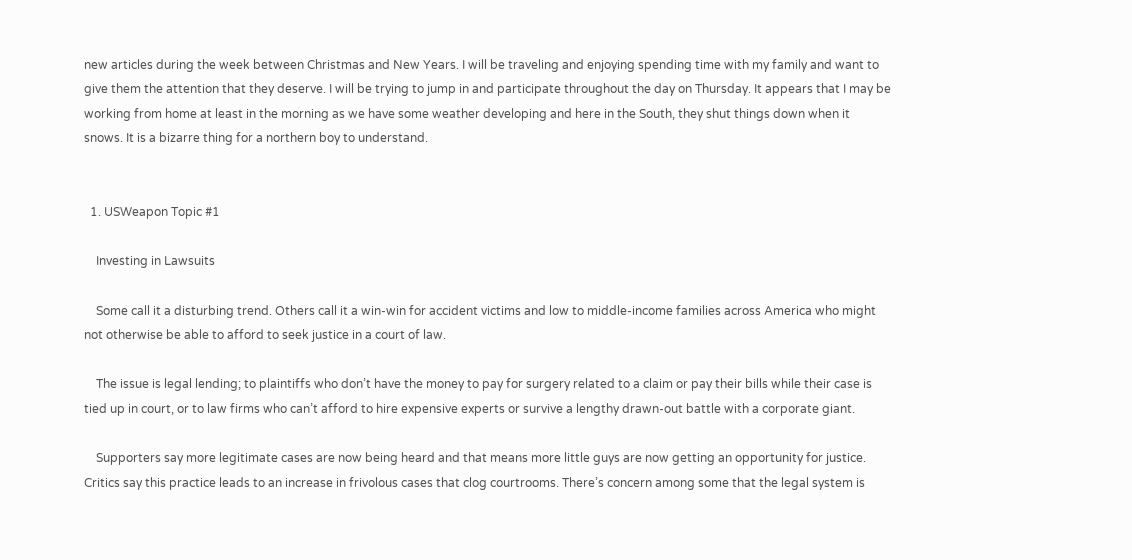new articles during the week between Christmas and New Years. I will be traveling and enjoying spending time with my family and want to give them the attention that they deserve. I will be trying to jump in and participate throughout the day on Thursday. It appears that I may be working from home at least in the morning as we have some weather developing and here in the South, they shut things down when it snows. It is a bizarre thing for a northern boy to understand.


  1. USWeapon Topic #1

    Investing in Lawsuits

    Some call it a disturbing trend. Others call it a win-win for accident victims and low to middle-income families across America who might not otherwise be able to afford to seek justice in a court of law.

    The issue is legal lending; to plaintiffs who don’t have the money to pay for surgery related to a claim or pay their bills while their case is tied up in court, or to law firms who can’t afford to hire expensive experts or survive a lengthy drawn-out battle with a corporate giant.

    Supporters say more legitimate cases are now being heard and that means more little guys are now getting an opportunity for justice. Critics say this practice leads to an increase in frivolous cases that clog courtrooms. There’s concern among some that the legal system is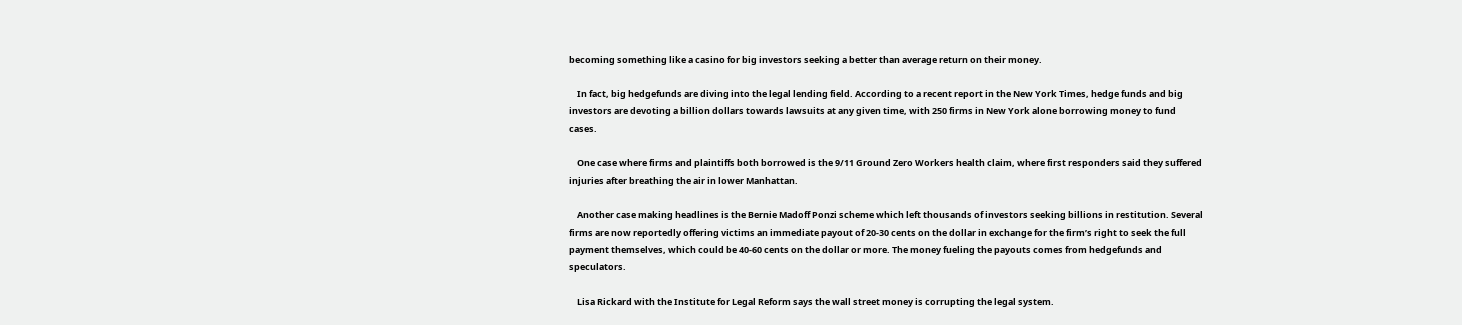becoming something like a casino for big investors seeking a better than average return on their money.

    In fact, big hedgefunds are diving into the legal lending field. According to a recent report in the New York Times, hedge funds and big investors are devoting a billion dollars towards lawsuits at any given time, with 250 firms in New York alone borrowing money to fund cases.

    One case where firms and plaintiffs both borrowed is the 9/11 Ground Zero Workers health claim, where first responders said they suffered injuries after breathing the air in lower Manhattan.

    Another case making headlines is the Bernie Madoff Ponzi scheme which left thousands of investors seeking billions in restitution. Several firms are now reportedly offering victims an immediate payout of 20-30 cents on the dollar in exchange for the firm’s right to seek the full payment themselves, which could be 40-60 cents on the dollar or more. The money fueling the payouts comes from hedgefunds and speculators.

    Lisa Rickard with the Institute for Legal Reform says the wall street money is corrupting the legal system.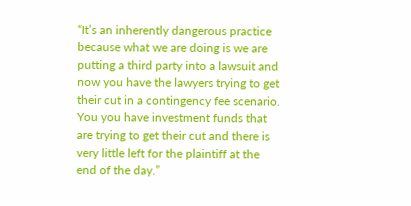“It’s an inherently dangerous practice because what we are doing is we are putting a third party into a lawsuit and now you have the lawyers trying to get their cut in a contingency fee scenario. You you have investment funds that are trying to get their cut and there is very little left for the plaintiff at the end of the day.”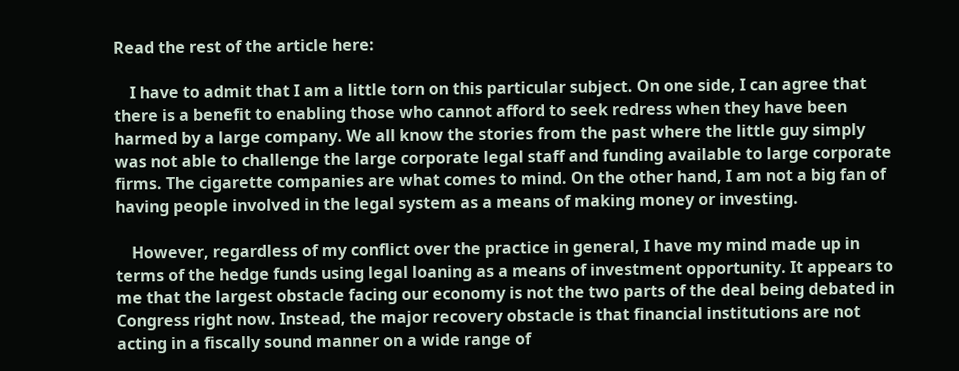Read the rest of the article here:

    I have to admit that I am a little torn on this particular subject. On one side, I can agree that there is a benefit to enabling those who cannot afford to seek redress when they have been harmed by a large company. We all know the stories from the past where the little guy simply was not able to challenge the large corporate legal staff and funding available to large corporate firms. The cigarette companies are what comes to mind. On the other hand, I am not a big fan of having people involved in the legal system as a means of making money or investing.

    However, regardless of my conflict over the practice in general, I have my mind made up in terms of the hedge funds using legal loaning as a means of investment opportunity. It appears to me that the largest obstacle facing our economy is not the two parts of the deal being debated in Congress right now. Instead, the major recovery obstacle is that financial institutions are not acting in a fiscally sound manner on a wide range of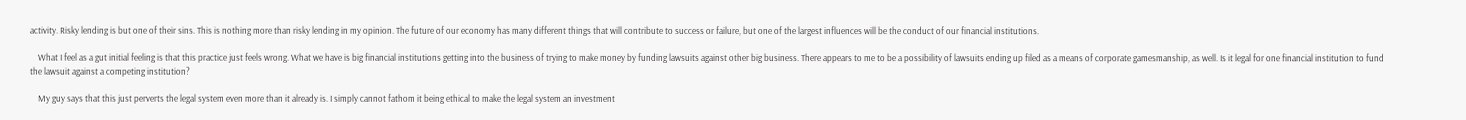activity. Risky lending is but one of their sins. This is nothing more than risky lending in my opinion. The future of our economy has many different things that will contribute to success or failure, but one of the largest influences will be the conduct of our financial institutions.

    What I feel as a gut initial feeling is that this practice just feels wrong. What we have is big financial institutions getting into the business of trying to make money by funding lawsuits against other big business. There appears to me to be a possibility of lawsuits ending up filed as a means of corporate gamesmanship, as well. Is it legal for one financial institution to fund the lawsuit against a competing institution?

    My guy says that this just perverts the legal system even more than it already is. I simply cannot fathom it being ethical to make the legal system an investment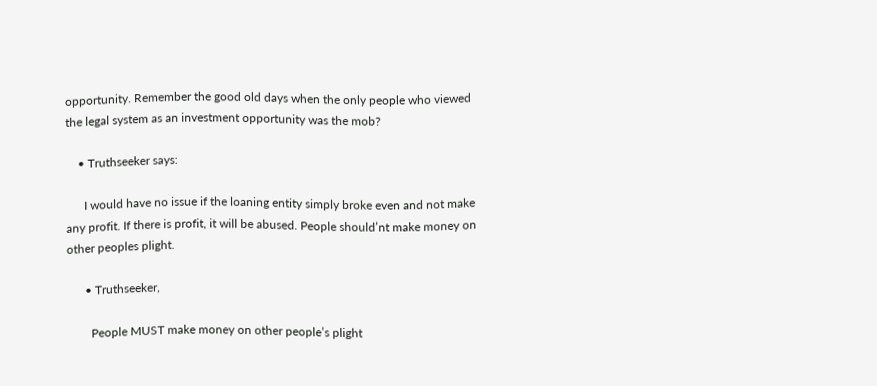opportunity. Remember the good old days when the only people who viewed the legal system as an investment opportunity was the mob?

    • Truthseeker says:

      I would have no issue if the loaning entity simply broke even and not make any profit. If there is profit, it will be abused. People should’nt make money on other peoples plight.

      • Truthseeker,

        People MUST make money on other people’s plight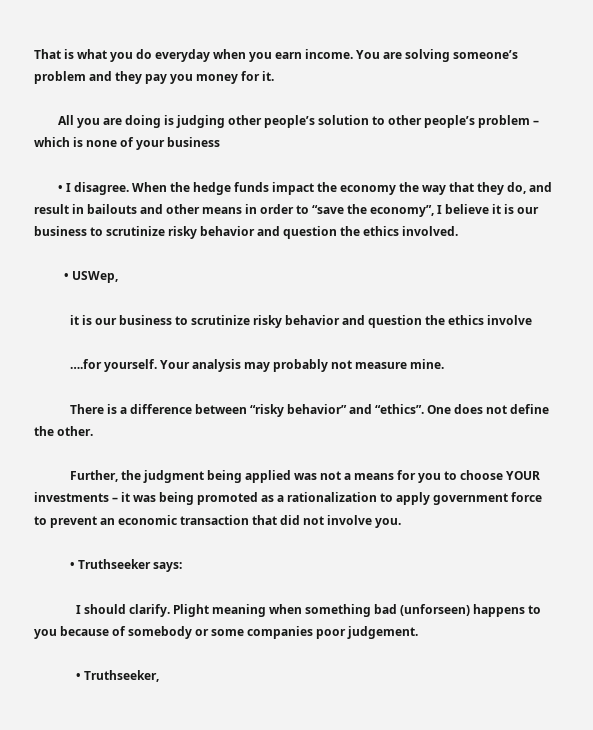That is what you do everyday when you earn income. You are solving someone’s problem and they pay you money for it.

        All you are doing is judging other people’s solution to other people’s problem – which is none of your business

        • I disagree. When the hedge funds impact the economy the way that they do, and result in bailouts and other means in order to “save the economy”, I believe it is our business to scrutinize risky behavior and question the ethics involved.

          • USWep,

            it is our business to scrutinize risky behavior and question the ethics involve

            ….for yourself. Your analysis may probably not measure mine.

            There is a difference between “risky behavior” and “ethics”. One does not define the other.

            Further, the judgment being applied was not a means for you to choose YOUR investments – it was being promoted as a rationalization to apply government force to prevent an economic transaction that did not involve you.

            • Truthseeker says:

              I should clarify. Plight meaning when something bad (unforseen) happens to you because of somebody or some companies poor judgement.

              • Truthseeker,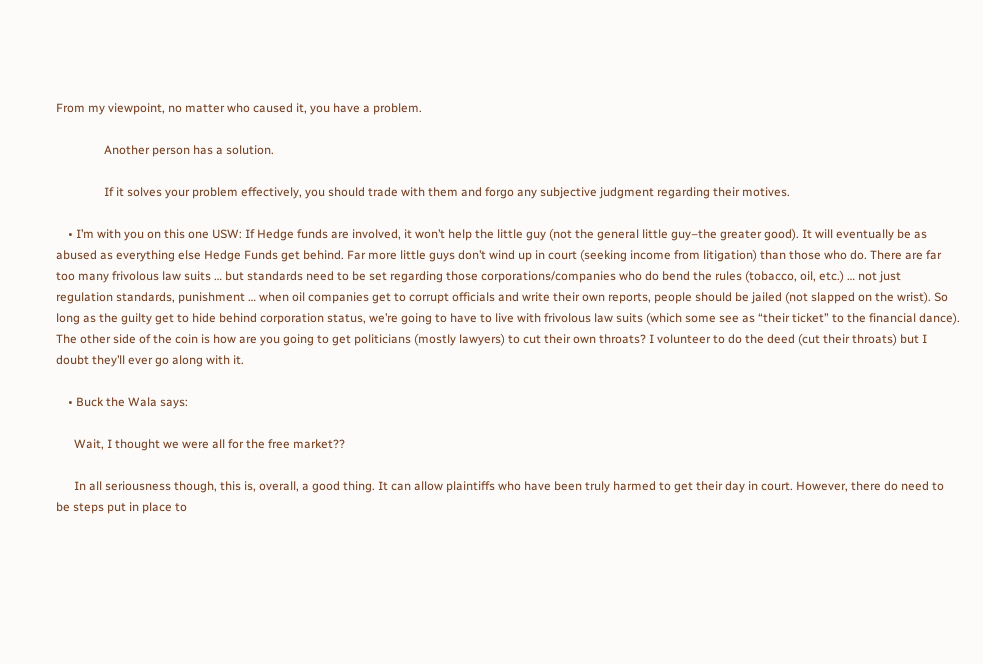From my viewpoint, no matter who caused it, you have a problem.

                Another person has a solution.

                If it solves your problem effectively, you should trade with them and forgo any subjective judgment regarding their motives.

    • I’m with you on this one USW: If Hedge funds are involved, it won’t help the little guy (not the general little guy–the greater good). It will eventually be as abused as everything else Hedge Funds get behind. Far more little guys don’t wind up in court (seeking income from litigation) than those who do. There are far too many frivolous law suits … but standards need to be set regarding those corporations/companies who do bend the rules (tobacco, oil, etc.) … not just regulation standards, punishment … when oil companies get to corrupt officials and write their own reports, people should be jailed (not slapped on the wrist). So long as the guilty get to hide behind corporation status, we’re going to have to live with frivolous law suits (which some see as “their ticket” to the financial dance). The other side of the coin is how are you going to get politicians (mostly lawyers) to cut their own throats? I volunteer to do the deed (cut their throats) but I doubt they’ll ever go along with it.

    • Buck the Wala says:

      Wait, I thought we were all for the free market??

      In all seriousness though, this is, overall, a good thing. It can allow plaintiffs who have been truly harmed to get their day in court. However, there do need to be steps put in place to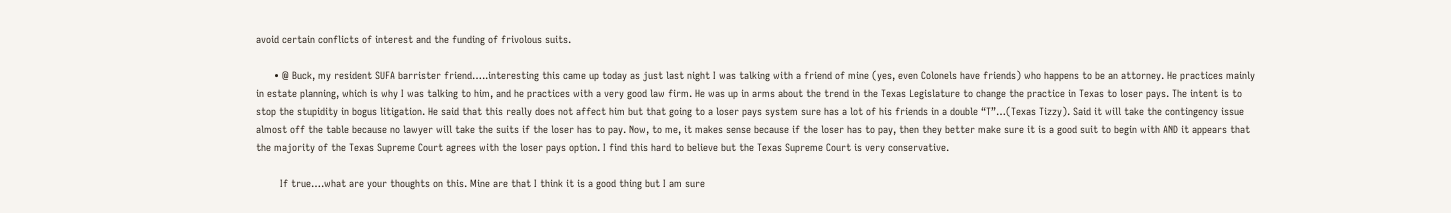avoid certain conflicts of interest and the funding of frivolous suits.

      • @ Buck, my resident SUFA barrister friend…..interesting this came up today as just last night I was talking with a friend of mine (yes, even Colonels have friends) who happens to be an attorney. He practices mainly in estate planning, which is why I was talking to him, and he practices with a very good law firm. He was up in arms about the trend in the Texas Legislature to change the practice in Texas to loser pays. The intent is to stop the stupidity in bogus litigation. He said that this really does not affect him but that going to a loser pays system sure has a lot of his friends in a double “T”…(Texas Tizzy). Said it will take the contingency issue almost off the table because no lawyer will take the suits if the loser has to pay. Now, to me, it makes sense because if the loser has to pay, then they better make sure it is a good suit to begin with AND it appears that the majority of the Texas Supreme Court agrees with the loser pays option. I find this hard to believe but the Texas Supreme Court is very conservative.

        If true….what are your thoughts on this. Mine are that I think it is a good thing but I am sure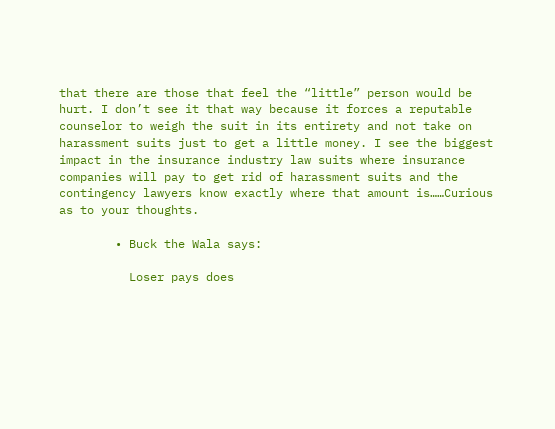that there are those that feel the “little” person would be hurt. I don’t see it that way because it forces a reputable counselor to weigh the suit in its entirety and not take on harassment suits just to get a little money. I see the biggest impact in the insurance industry law suits where insurance companies will pay to get rid of harassment suits and the contingency lawyers know exactly where that amount is……Curious as to your thoughts.

        • Buck the Wala says:

          Loser pays does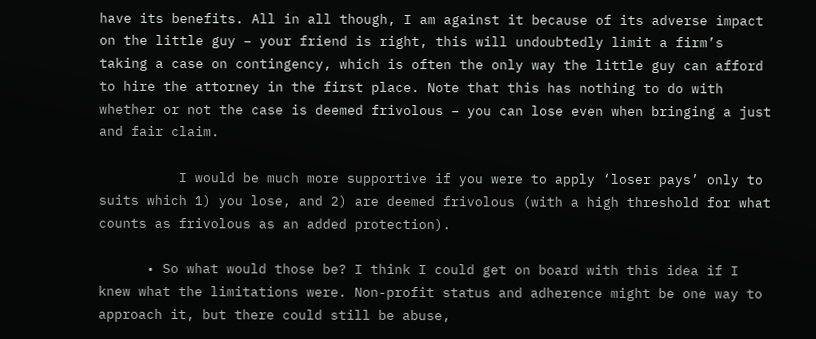have its benefits. All in all though, I am against it because of its adverse impact on the little guy – your friend is right, this will undoubtedly limit a firm’s taking a case on contingency, which is often the only way the little guy can afford to hire the attorney in the first place. Note that this has nothing to do with whether or not the case is deemed frivolous – you can lose even when bringing a just and fair claim.

          I would be much more supportive if you were to apply ‘loser pays’ only to suits which 1) you lose, and 2) are deemed frivolous (with a high threshold for what counts as frivolous as an added protection).

      • So what would those be? I think I could get on board with this idea if I knew what the limitations were. Non-profit status and adherence might be one way to approach it, but there could still be abuse,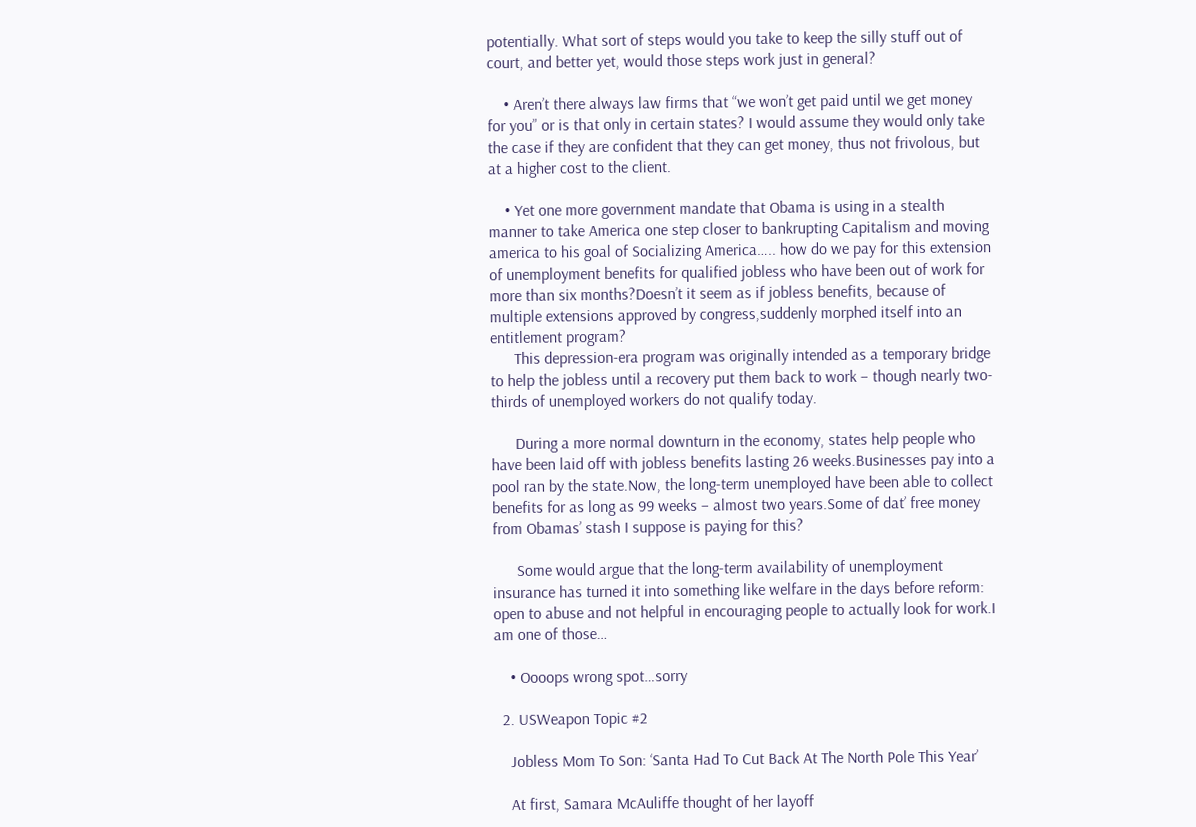potentially. What sort of steps would you take to keep the silly stuff out of court, and better yet, would those steps work just in general?

    • Aren’t there always law firms that “we won’t get paid until we get money for you” or is that only in certain states? I would assume they would only take the case if they are confident that they can get money, thus not frivolous, but at a higher cost to the client.

    • Yet one more government mandate that Obama is using in a stealth manner to take America one step closer to bankrupting Capitalism and moving america to his goal of Socializing America….. how do we pay for this extension of unemployment benefits for qualified jobless who have been out of work for more than six months?Doesn’t it seem as if jobless benefits, because of multiple extensions approved by congress,suddenly morphed itself into an entitlement program?
      This depression-era program was originally intended as a temporary bridge to help the jobless until a recovery put them back to work – though nearly two-thirds of unemployed workers do not qualify today.

      During a more normal downturn in the economy, states help people who have been laid off with jobless benefits lasting 26 weeks.Businesses pay into a pool ran by the state.Now, the long-term unemployed have been able to collect benefits for as long as 99 weeks – almost two years.Some of dat’ free money from Obamas’ stash I suppose is paying for this?

      Some would argue that the long-term availability of unemployment insurance has turned it into something like welfare in the days before reform: open to abuse and not helpful in encouraging people to actually look for work.I am one of those…

    • Oooops wrong spot…sorry

  2. USWeapon Topic #2

    Jobless Mom To Son: ‘Santa Had To Cut Back At The North Pole This Year’

    At first, Samara McAuliffe thought of her layoff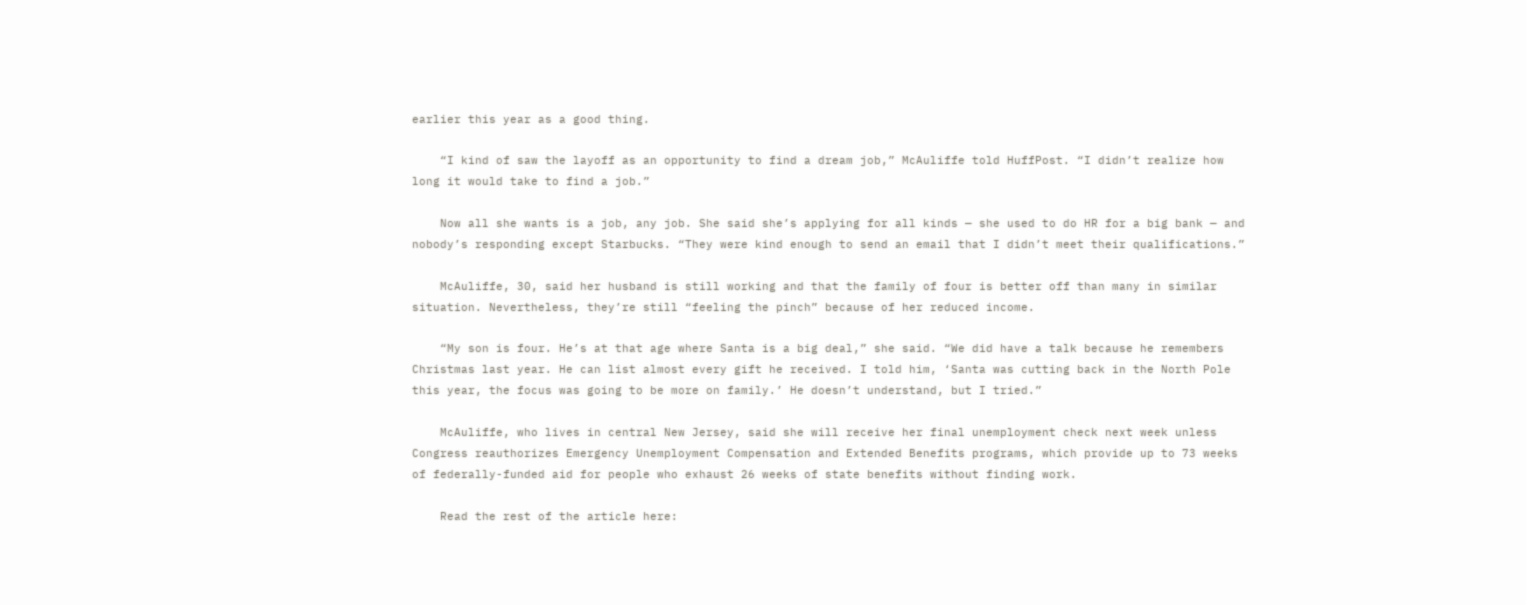earlier this year as a good thing.

    “I kind of saw the layoff as an opportunity to find a dream job,” McAuliffe told HuffPost. “I didn’t realize how long it would take to find a job.”

    Now all she wants is a job, any job. She said she’s applying for all kinds — she used to do HR for a big bank — and nobody’s responding except Starbucks. “They were kind enough to send an email that I didn’t meet their qualifications.”

    McAuliffe, 30, said her husband is still working and that the family of four is better off than many in similar situation. Nevertheless, they’re still “feeling the pinch” because of her reduced income.

    “My son is four. He’s at that age where Santa is a big deal,” she said. “We did have a talk because he remembers Christmas last year. He can list almost every gift he received. I told him, ‘Santa was cutting back in the North Pole this year, the focus was going to be more on family.’ He doesn’t understand, but I tried.”

    McAuliffe, who lives in central New Jersey, said she will receive her final unemployment check next week unless Congress reauthorizes Emergency Unemployment Compensation and Extended Benefits programs, which provide up to 73 weeks of federally-funded aid for people who exhaust 26 weeks of state benefits without finding work.

    Read the rest of the article here: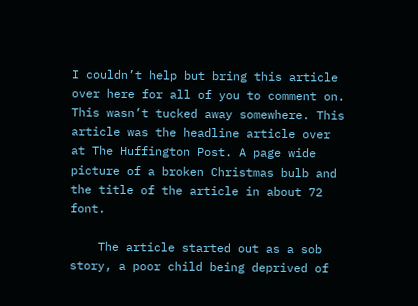I couldn’t help but bring this article over here for all of you to comment on. This wasn’t tucked away somewhere. This article was the headline article over at The Huffington Post. A page wide picture of a broken Christmas bulb and the title of the article in about 72 font.

    The article started out as a sob story, a poor child being deprived of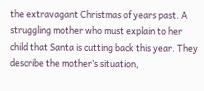the extravagant Christmas of years past. A struggling mother who must explain to her child that Santa is cutting back this year. They describe the mother’s situation,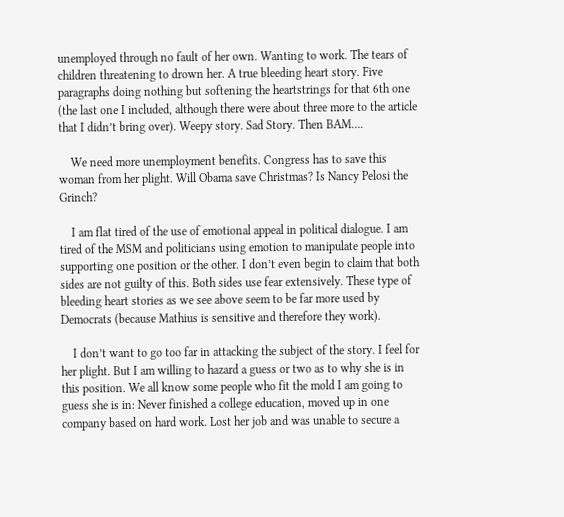unemployed through no fault of her own. Wanting to work. The tears of children threatening to drown her. A true bleeding heart story. Five paragraphs doing nothing but softening the heartstrings for that 6th one (the last one I included, although there were about three more to the article that I didn’t bring over). Weepy story. Sad Story. Then BAM….

    We need more unemployment benefits. Congress has to save this woman from her plight. Will Obama save Christmas? Is Nancy Pelosi the Grinch?

    I am flat tired of the use of emotional appeal in political dialogue. I am tired of the MSM and politicians using emotion to manipulate people into supporting one position or the other. I don’t even begin to claim that both sides are not guilty of this. Both sides use fear extensively. These type of bleeding heart stories as we see above seem to be far more used by Democrats (because Mathius is sensitive and therefore they work).

    I don’t want to go too far in attacking the subject of the story. I feel for her plight. But I am willing to hazard a guess or two as to why she is in this position. We all know some people who fit the mold I am going to guess she is in: Never finished a college education, moved up in one company based on hard work. Lost her job and was unable to secure a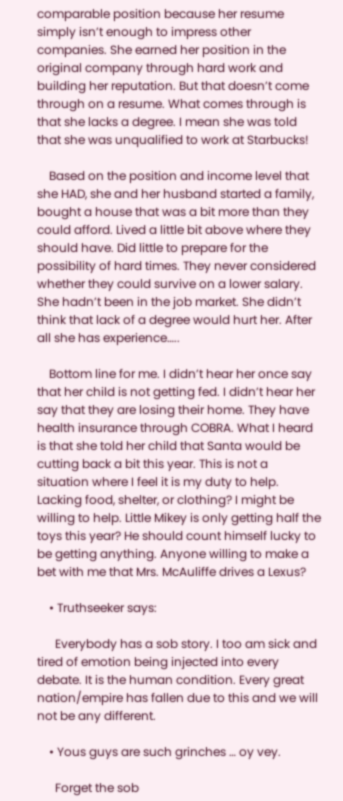comparable position because her resume simply isn’t enough to impress other companies. She earned her position in the original company through hard work and building her reputation. But that doesn’t come through on a resume. What comes through is that she lacks a degree. I mean she was told that she was unqualified to work at Starbucks!

    Based on the position and income level that she HAD, she and her husband started a family, bought a house that was a bit more than they could afford. Lived a little bit above where they should have. Did little to prepare for the possibility of hard times. They never considered whether they could survive on a lower salary. She hadn’t been in the job market. She didn’t think that lack of a degree would hurt her. After all she has experience…..

    Bottom line for me. I didn’t hear her once say that her child is not getting fed. I didn’t hear her say that they are losing their home. They have health insurance through COBRA. What I heard is that she told her child that Santa would be cutting back a bit this year. This is not a situation where I feel it is my duty to help. Lacking food, shelter, or clothing? I might be willing to help. Little Mikey is only getting half the toys this year? He should count himself lucky to be getting anything. Anyone willing to make a bet with me that Mrs. McAuliffe drives a Lexus?

    • Truthseeker says:

      Everybody has a sob story. I too am sick and tired of emotion being injected into every debate. It is the human condition. Every great nation/empire has fallen due to this and we will not be any different.

    • Yous guys are such grinches … oy vey.

      Forget the sob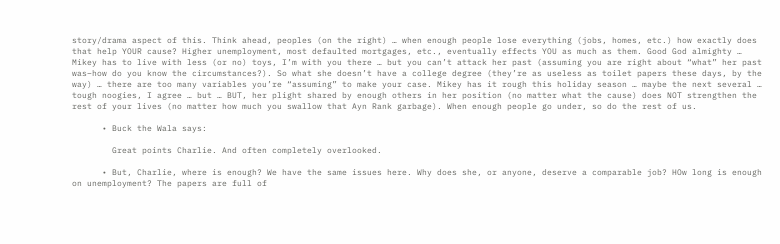story/drama aspect of this. Think ahead, peoples (on the right) … when enough people lose everything (jobs, homes, etc.) how exactly does that help YOUR cause? Higher unemployment, most defaulted mortgages, etc., eventually effects YOU as much as them. Good God almighty … Mikey has to live with less (or no) toys, I’m with you there … but you can’t attack her past (assuming you are right about “what” her past was–how do you know the circumstances?). So what she doesn’t have a college degree (they’re as useless as toilet papers these days, by the way) … there are too many variables you’re “assuming” to make your case. Mikey has it rough this holiday season … maybe the next several … tough noogies, I agree … but … BUT, her plight shared by enough others in her position (no matter what the cause) does NOT strengthen the rest of your lives (no matter how much you swallow that Ayn Rank garbage). When enough people go under, so do the rest of us.

      • Buck the Wala says:

        Great points Charlie. And often completely overlooked.

      • But, Charlie, where is enough? We have the same issues here. Why does she, or anyone, deserve a comparable job? HOw long is enough on unemployment? The papers are full of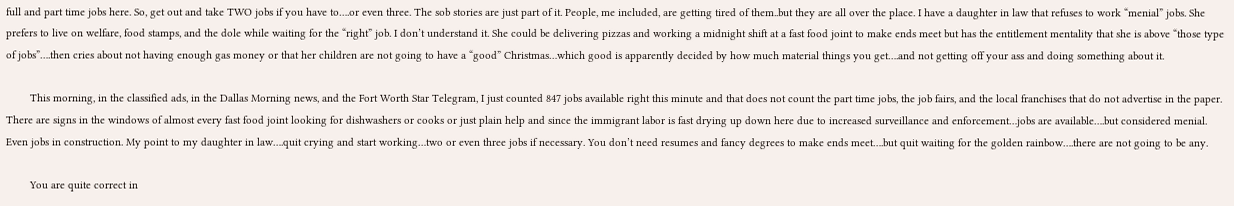full and part time jobs here. So, get out and take TWO jobs if you have to….or even three. The sob stories are just part of it. People, me included, are getting tired of them..but they are all over the place. I have a daughter in law that refuses to work “menial” jobs. She prefers to live on welfare, food stamps, and the dole while waiting for the “right” job. I don’t understand it. She could be delivering pizzas and working a midnight shift at a fast food joint to make ends meet but has the entitlement mentality that she is above “those type of jobs”….then cries about not having enough gas money or that her children are not going to have a “good” Christmas…which good is apparently decided by how much material things you get….and not getting off your ass and doing something about it.

        This morning, in the classified ads, in the Dallas Morning news, and the Fort Worth Star Telegram, I just counted 847 jobs available right this minute and that does not count the part time jobs, the job fairs, and the local franchises that do not advertise in the paper. There are signs in the windows of almost every fast food joint looking for dishwashers or cooks or just plain help and since the immigrant labor is fast drying up down here due to increased surveillance and enforcement…jobs are available….but considered menial. Even jobs in construction. My point to my daughter in law….quit crying and start working…two or even three jobs if necessary. You don’t need resumes and fancy degrees to make ends meet….but quit waiting for the golden rainbow….there are not going to be any.

        You are quite correct in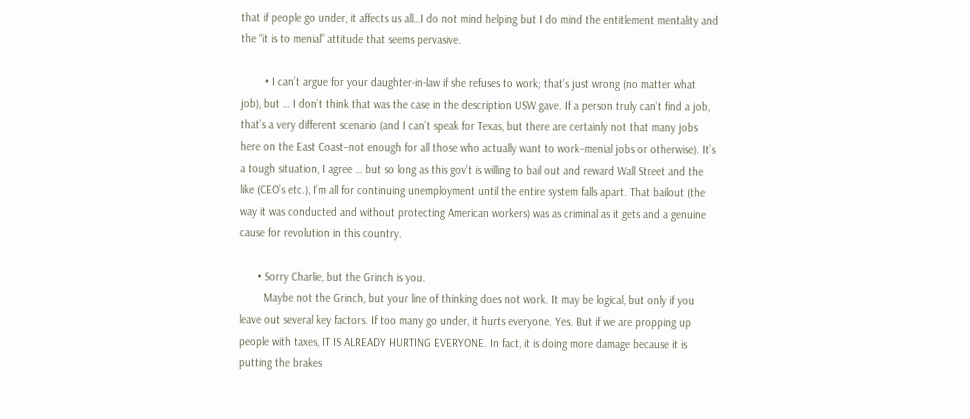that if people go under, it affects us all…I do not mind helping but I do mind the entitlement mentality and the “it is to menial” attitude that seems pervasive.

        • I can’t argue for your daughter-in-law if she refuses to work; that’s just wrong (no matter what job), but … I don’t think that was the case in the description USW gave. If a person truly can’t find a job, that’s a very different scenario (and I can’t speak for Texas, but there are certainly not that many jobs here on the East Coast–not enough for all those who actually want to work–menial jobs or otherwise). It’s a tough situation, I agree … but so long as this gov’t is willing to bail out and reward Wall Street and the like (CEO’s etc.), I’m all for continuing unemployment until the entire system falls apart. That bailout (the way it was conducted and without protecting American workers) was as criminal as it gets and a genuine cause for revolution in this country.

      • Sorry Charlie, but the Grinch is you.
        Maybe not the Grinch, but your line of thinking does not work. It may be logical, but only if you leave out several key factors. If too many go under, it hurts everyone. Yes. But if we are propping up people with taxes, IT IS ALREADY HURTING EVERYONE. In fact, it is doing more damage because it is putting the brakes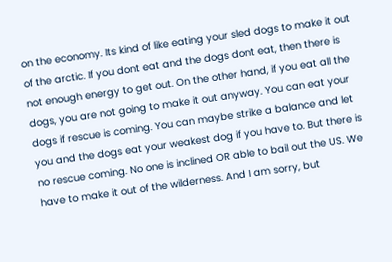on the economy. Its kind of like eating your sled dogs to make it out of the arctic. If you dont eat and the dogs dont eat, then there is not enough energy to get out. On the other hand, if you eat all the dogs, you are not going to make it out anyway. You can eat your dogs if rescue is coming. You can maybe strike a balance and let you and the dogs eat your weakest dog if you have to. But there is no rescue coming. No one is inclined OR able to bail out the US. We have to make it out of the wilderness. And I am sorry, but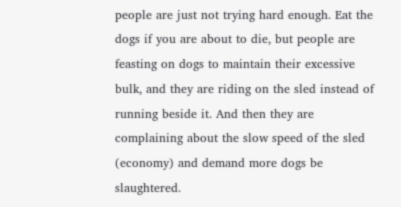people are just not trying hard enough. Eat the dogs if you are about to die, but people are feasting on dogs to maintain their excessive bulk, and they are riding on the sled instead of running beside it. And then they are complaining about the slow speed of the sled (economy) and demand more dogs be slaughtered.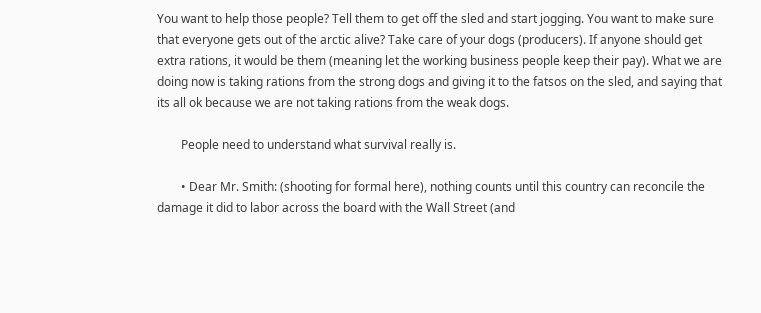You want to help those people? Tell them to get off the sled and start jogging. You want to make sure that everyone gets out of the arctic alive? Take care of your dogs (producers). If anyone should get extra rations, it would be them (meaning let the working business people keep their pay). What we are doing now is taking rations from the strong dogs and giving it to the fatsos on the sled, and saying that its all ok because we are not taking rations from the weak dogs.

        People need to understand what survival really is.

        • Dear Mr. Smith: (shooting for formal here), nothing counts until this country can reconcile the damage it did to labor across the board with the Wall Street (and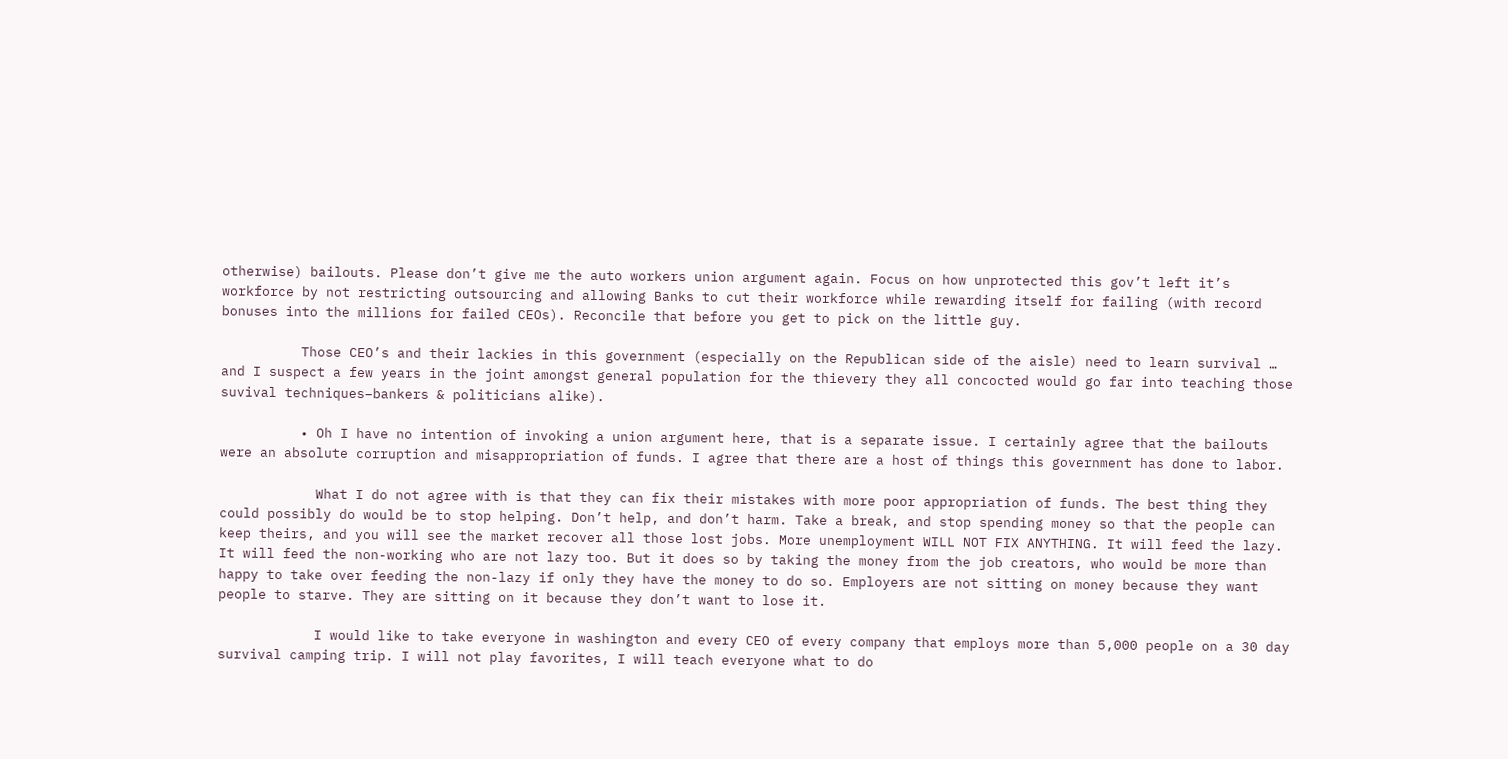otherwise) bailouts. Please don’t give me the auto workers union argument again. Focus on how unprotected this gov’t left it’s workforce by not restricting outsourcing and allowing Banks to cut their workforce while rewarding itself for failing (with record bonuses into the millions for failed CEOs). Reconcile that before you get to pick on the little guy.

          Those CEO’s and their lackies in this government (especially on the Republican side of the aisle) need to learn survival … and I suspect a few years in the joint amongst general population for the thievery they all concocted would go far into teaching those suvival techniques–bankers & politicians alike).

          • Oh I have no intention of invoking a union argument here, that is a separate issue. I certainly agree that the bailouts were an absolute corruption and misappropriation of funds. I agree that there are a host of things this government has done to labor.

            What I do not agree with is that they can fix their mistakes with more poor appropriation of funds. The best thing they could possibly do would be to stop helping. Don’t help, and don’t harm. Take a break, and stop spending money so that the people can keep theirs, and you will see the market recover all those lost jobs. More unemployment WILL NOT FIX ANYTHING. It will feed the lazy. It will feed the non-working who are not lazy too. But it does so by taking the money from the job creators, who would be more than happy to take over feeding the non-lazy if only they have the money to do so. Employers are not sitting on money because they want people to starve. They are sitting on it because they don’t want to lose it.

            I would like to take everyone in washington and every CEO of every company that employs more than 5,000 people on a 30 day survival camping trip. I will not play favorites, I will teach everyone what to do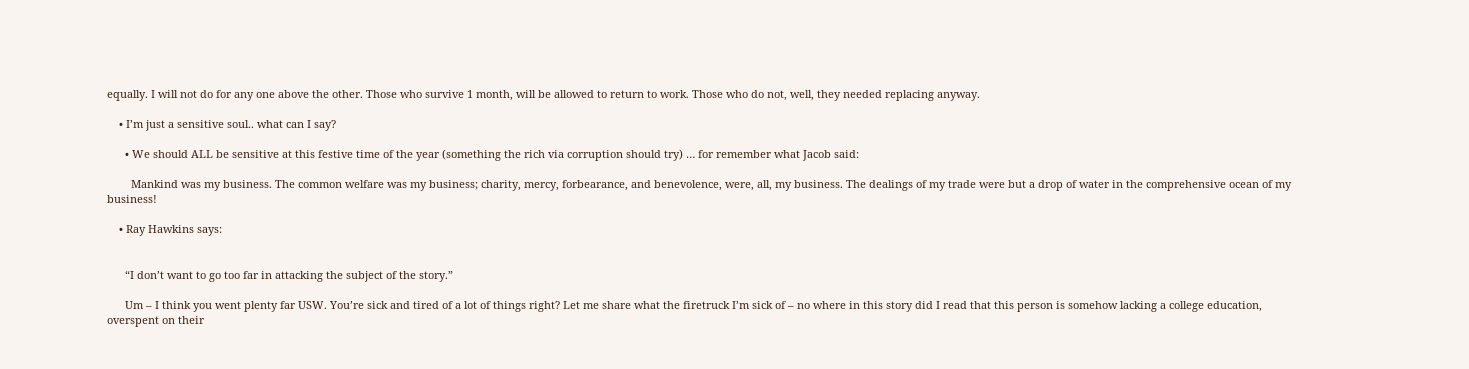equally. I will not do for any one above the other. Those who survive 1 month, will be allowed to return to work. Those who do not, well, they needed replacing anyway.

    • I’m just a sensitive soul.. what can I say?

      • We should ALL be sensitive at this festive time of the year (something the rich via corruption should try) … for remember what Jacob said:

        Mankind was my business. The common welfare was my business; charity, mercy, forbearance, and benevolence, were, all, my business. The dealings of my trade were but a drop of water in the comprehensive ocean of my business!

    • Ray Hawkins says:


      “I don’t want to go too far in attacking the subject of the story.”

      Um – I think you went plenty far USW. You’re sick and tired of a lot of things right? Let me share what the firetruck I’m sick of – no where in this story did I read that this person is somehow lacking a college education, overspent on their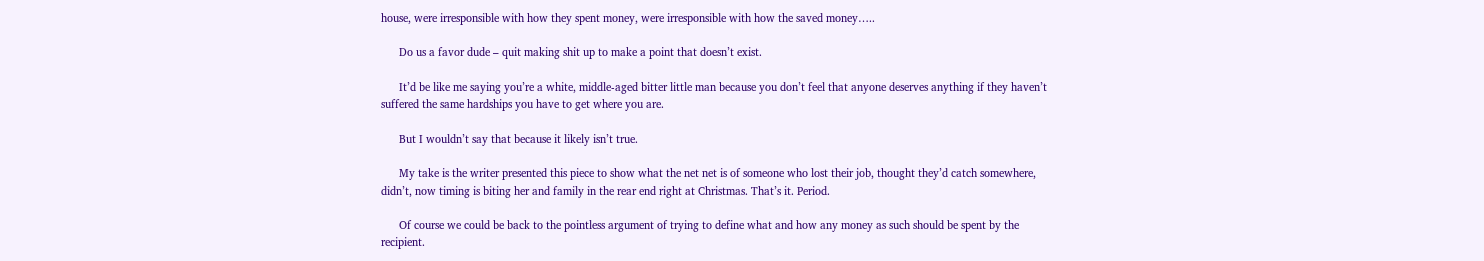house, were irresponsible with how they spent money, were irresponsible with how the saved money…..

      Do us a favor dude – quit making shit up to make a point that doesn’t exist.

      It’d be like me saying you’re a white, middle-aged bitter little man because you don’t feel that anyone deserves anything if they haven’t suffered the same hardships you have to get where you are.

      But I wouldn’t say that because it likely isn’t true.

      My take is the writer presented this piece to show what the net net is of someone who lost their job, thought they’d catch somewhere, didn’t, now timing is biting her and family in the rear end right at Christmas. That’s it. Period.

      Of course we could be back to the pointless argument of trying to define what and how any money as such should be spent by the recipient.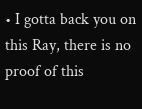• I gotta back you on this Ray, there is no proof of this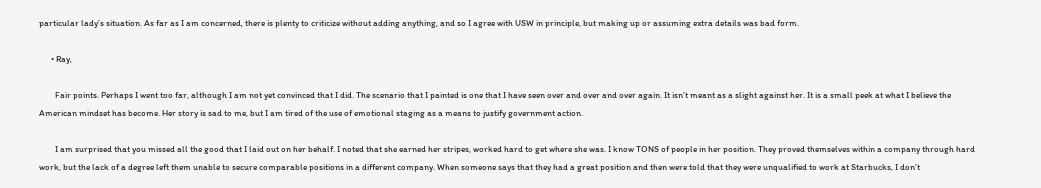particular lady’s situation. As far as I am concerned, there is plenty to criticize without adding anything, and so I agree with USW in principle, but making up or assuming extra details was bad form.

      • Ray,

        Fair points. Perhaps I went too far, although I am not yet convinced that I did. The scenario that I painted is one that I have seen over and over and over again. It isn’t meant as a slight against her. It is a small peek at what I believe the American mindset has become. Her story is sad to me, but I am tired of the use of emotional staging as a means to justify government action.

        I am surprised that you missed all the good that I laid out on her behalf. I noted that she earned her stripes, worked hard to get where she was. I know TONS of people in her position. They proved themselves within a company through hard work, but the lack of a degree left them unable to secure comparable positions in a different company. When someone says that they had a great position and then were told that they were unqualified to work at Starbucks, I don’t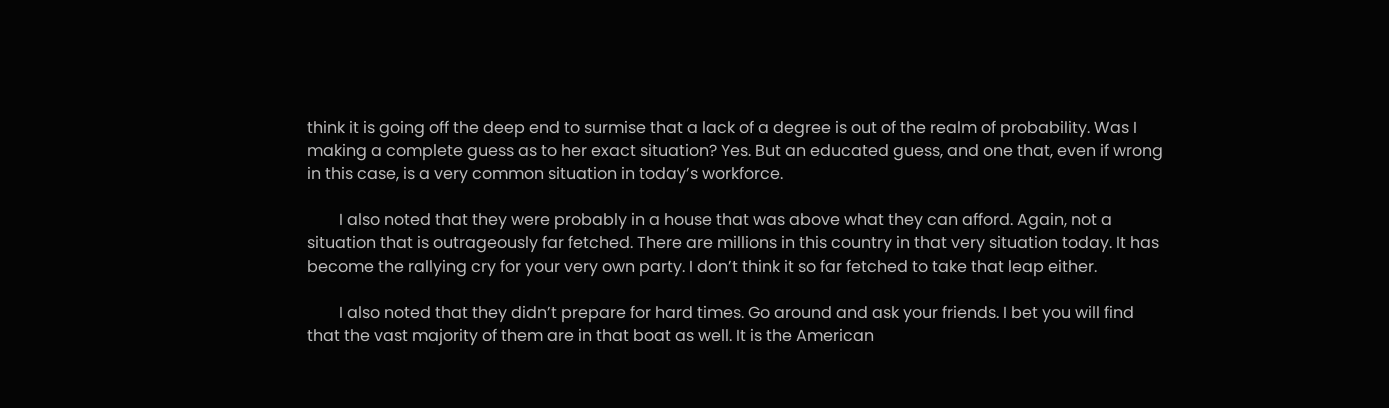think it is going off the deep end to surmise that a lack of a degree is out of the realm of probability. Was I making a complete guess as to her exact situation? Yes. But an educated guess, and one that, even if wrong in this case, is a very common situation in today’s workforce.

        I also noted that they were probably in a house that was above what they can afford. Again, not a situation that is outrageously far fetched. There are millions in this country in that very situation today. It has become the rallying cry for your very own party. I don’t think it so far fetched to take that leap either.

        I also noted that they didn’t prepare for hard times. Go around and ask your friends. I bet you will find that the vast majority of them are in that boat as well. It is the American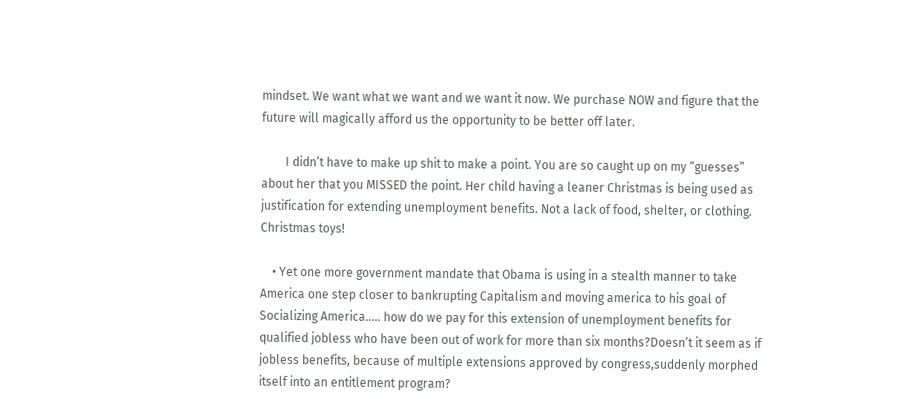mindset. We want what we want and we want it now. We purchase NOW and figure that the future will magically afford us the opportunity to be better off later.

        I didn’t have to make up shit to make a point. You are so caught up on my “guesses” about her that you MISSED the point. Her child having a leaner Christmas is being used as justification for extending unemployment benefits. Not a lack of food, shelter, or clothing. Christmas toys!

    • Yet one more government mandate that Obama is using in a stealth manner to take America one step closer to bankrupting Capitalism and moving america to his goal of Socializing America….. how do we pay for this extension of unemployment benefits for qualified jobless who have been out of work for more than six months?Doesn’t it seem as if jobless benefits, because of multiple extensions approved by congress,suddenly morphed itself into an entitlement program?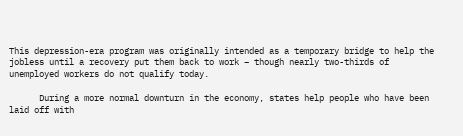This depression-era program was originally intended as a temporary bridge to help the jobless until a recovery put them back to work – though nearly two-thirds of unemployed workers do not qualify today.

      During a more normal downturn in the economy, states help people who have been laid off with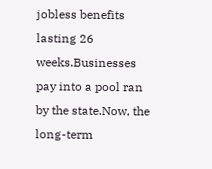jobless benefits lasting 26 weeks.Businesses pay into a pool ran by the state.Now, the long-term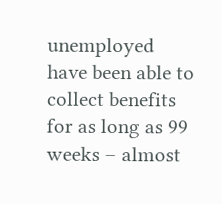unemployed have been able to collect benefits for as long as 99 weeks – almost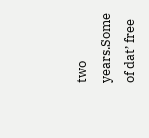two years.Some of dat’ free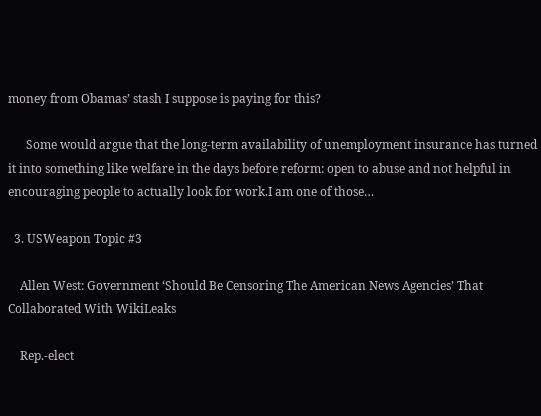money from Obamas’ stash I suppose is paying for this?

      Some would argue that the long-term availability of unemployment insurance has turned it into something like welfare in the days before reform: open to abuse and not helpful in encouraging people to actually look for work.I am one of those…

  3. USWeapon Topic #3

    Allen West: Government ‘Should Be Censoring The American News Agencies’ That Collaborated With WikiLeaks

    Rep.-elect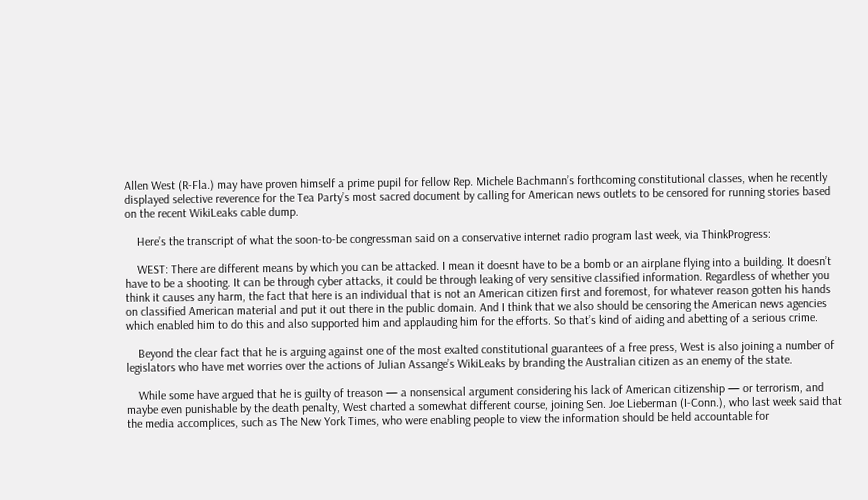Allen West (R-Fla.) may have proven himself a prime pupil for fellow Rep. Michele Bachmann’s forthcoming constitutional classes, when he recently displayed selective reverence for the Tea Party’s most sacred document by calling for American news outlets to be censored for running stories based on the recent WikiLeaks cable dump.

    Here’s the transcript of what the soon-to-be congressman said on a conservative internet radio program last week, via ThinkProgress:

    WEST: There are different means by which you can be attacked. I mean it doesnt have to be a bomb or an airplane flying into a building. It doesn’t have to be a shooting. It can be through cyber attacks, it could be through leaking of very sensitive classified information. Regardless of whether you think it causes any harm, the fact that here is an individual that is not an American citizen first and foremost, for whatever reason gotten his hands on classified American material and put it out there in the public domain. And I think that we also should be censoring the American news agencies which enabled him to do this and also supported him and applauding him for the efforts. So that’s kind of aiding and abetting of a serious crime.

    Beyond the clear fact that he is arguing against one of the most exalted constitutional guarantees of a free press, West is also joining a number of legislators who have met worries over the actions of Julian Assange’s WikiLeaks by branding the Australian citizen as an enemy of the state.

    While some have argued that he is guilty of treason — a nonsensical argument considering his lack of American citizenship — or terrorism, and maybe even punishable by the death penalty, West charted a somewhat different course, joining Sen. Joe Lieberman (I-Conn.), who last week said that the media accomplices, such as The New York Times, who were enabling people to view the information should be held accountable for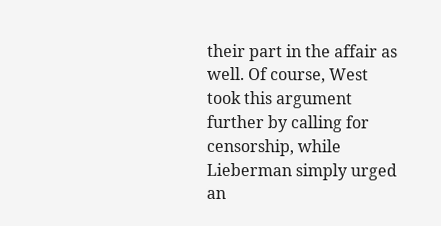their part in the affair as well. Of course, West took this argument further by calling for censorship, while Lieberman simply urged an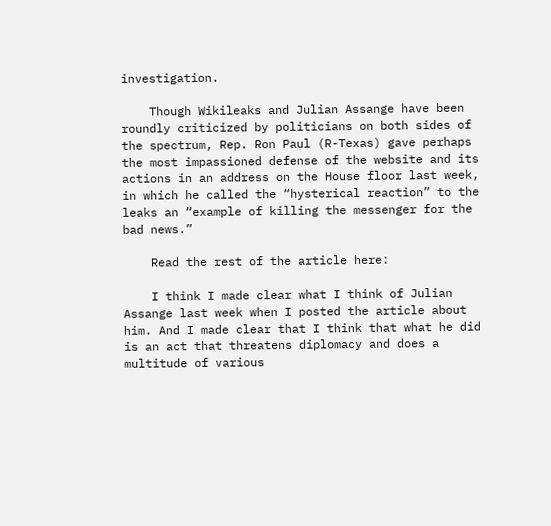investigation.

    Though Wikileaks and Julian Assange have been roundly criticized by politicians on both sides of the spectrum, Rep. Ron Paul (R-Texas) gave perhaps the most impassioned defense of the website and its actions in an address on the House floor last week, in which he called the “hysterical reaction” to the leaks an “example of killing the messenger for the bad news.”

    Read the rest of the article here:

    I think I made clear what I think of Julian Assange last week when I posted the article about him. And I made clear that I think that what he did is an act that threatens diplomacy and does a multitude of various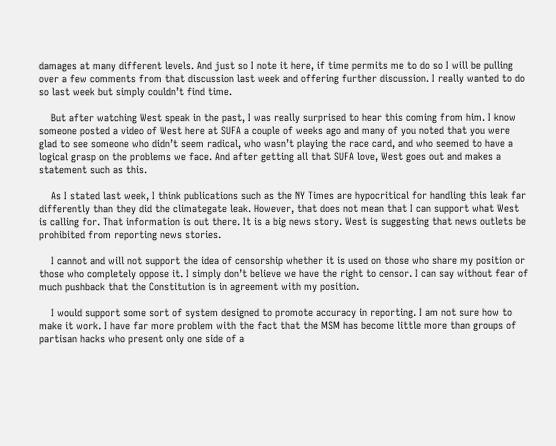damages at many different levels. And just so I note it here, if time permits me to do so I will be pulling over a few comments from that discussion last week and offering further discussion. I really wanted to do so last week but simply couldn’t find time.

    But after watching West speak in the past, I was really surprised to hear this coming from him. I know someone posted a video of West here at SUFA a couple of weeks ago and many of you noted that you were glad to see someone who didn’t seem radical, who wasn’t playing the race card, and who seemed to have a logical grasp on the problems we face. And after getting all that SUFA love, West goes out and makes a statement such as this.

    As I stated last week, I think publications such as the NY Times are hypocritical for handling this leak far differently than they did the climategate leak. However, that does not mean that I can support what West is calling for. That information is out there. It is a big news story. West is suggesting that news outlets be prohibited from reporting news stories.

    I cannot and will not support the idea of censorship whether it is used on those who share my position or those who completely oppose it. I simply don’t believe we have the right to censor. I can say without fear of much pushback that the Constitution is in agreement with my position.

    I would support some sort of system designed to promote accuracy in reporting. I am not sure how to make it work. I have far more problem with the fact that the MSM has become little more than groups of partisan hacks who present only one side of a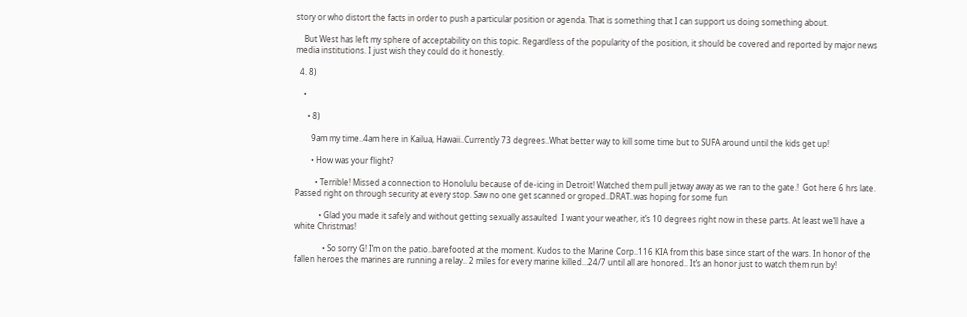story or who distort the facts in order to push a particular position or agenda. That is something that I can support us doing something about.

    But West has left my sphere of acceptability on this topic. Regardless of the popularity of the position, it should be covered and reported by major news media institutions. I just wish they could do it honestly.

  4. 8)

    •

      • 8)

        9am my time..4am here in Kailua, Hawaii..Currently 73 degrees..What better way to kill some time but to SUFA around until the kids get up!

        • How was your flight?

          • Terrible! Missed a connection to Honolulu because of de-icing in Detroit! Watched them pull jetway away as we ran to the gate.!  Got here 6 hrs late. Passed right on through security at every stop. Saw no one get scanned or groped..DRAT..was hoping for some fun

            • Glad you made it safely and without getting sexually assaulted  I want your weather, it’s 10 degrees right now in these parts. At least we’ll have a white Christmas!

              • So sorry G! I’m on the patio..barefooted at the moment. Kudos to the Marine Corp..116 KIA from this base since start of the wars. In honor of the fallen heroes the marines are running a relay.. 2 miles for every marine killed…24/7 until all are honored.. It’s an honor just to watch them run by!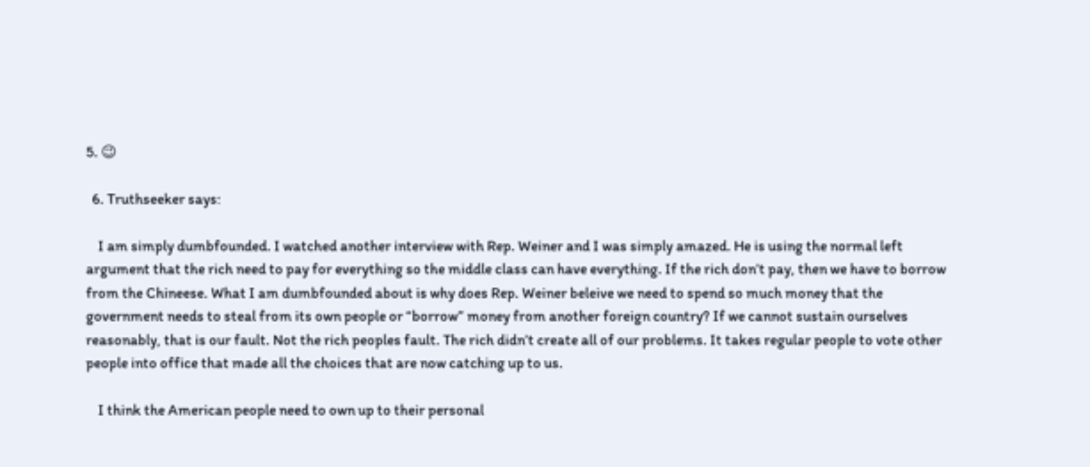5. 😉

  6. Truthseeker says:

    I am simply dumbfounded. I watched another interview with Rep. Weiner and I was simply amazed. He is using the normal left argument that the rich need to pay for everything so the middle class can have everything. If the rich don’t pay, then we have to borrow from the Chineese. What I am dumbfounded about is why does Rep. Weiner beleive we need to spend so much money that the government needs to steal from its own people or “borrow” money from another foreign country? If we cannot sustain ourselves reasonably, that is our fault. Not the rich peoples fault. The rich didn’t create all of our problems. It takes regular people to vote other people into office that made all the choices that are now catching up to us.

    I think the American people need to own up to their personal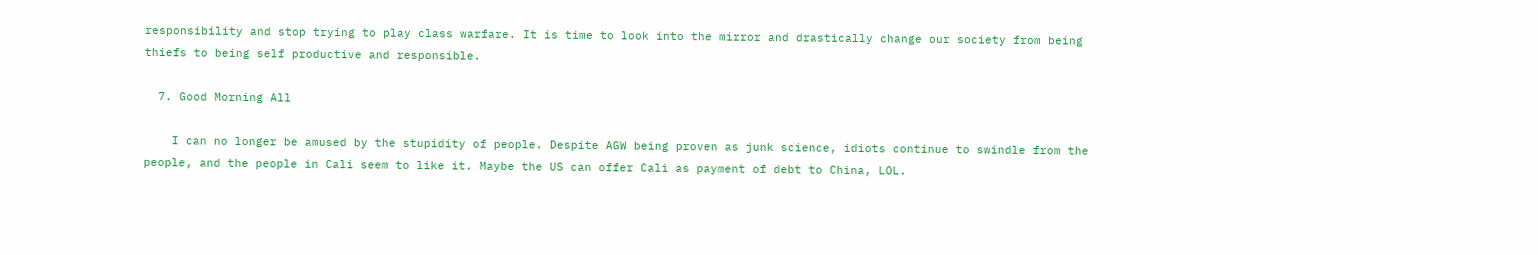responsibility and stop trying to play class warfare. It is time to look into the mirror and drastically change our society from being thiefs to being self productive and responsible.

  7. Good Morning All

    I can no longer be amused by the stupidity of people. Despite AGW being proven as junk science, idiots continue to swindle from the people, and the people in Cali seem to like it. Maybe the US can offer Cali as payment of debt to China, LOL.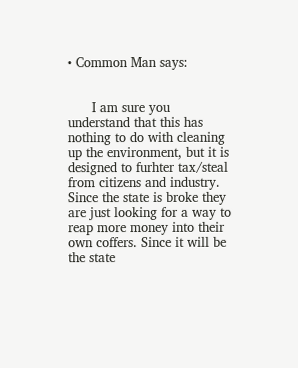• Common Man says:


      I am sure you understand that this has nothing to do with cleaning up the environment, but it is designed to furhter tax/steal from citizens and industry. Since the state is broke they are just looking for a way to reap more money into their own coffers. Since it will be the state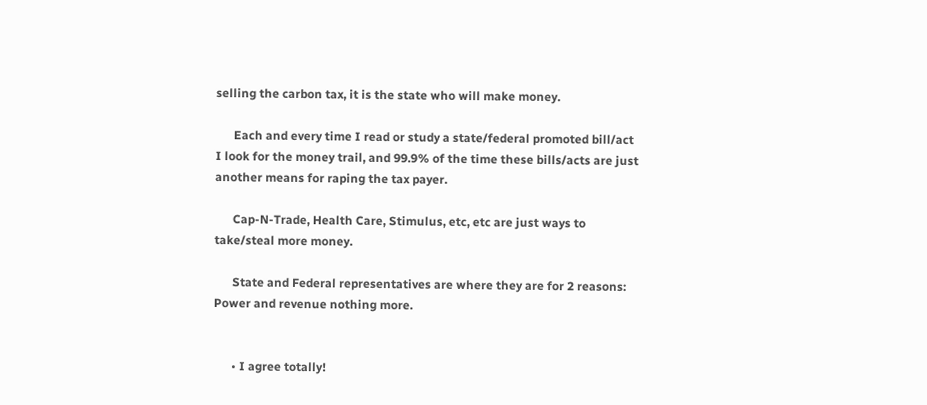selling the carbon tax, it is the state who will make money.

      Each and every time I read or study a state/federal promoted bill/act I look for the money trail, and 99.9% of the time these bills/acts are just another means for raping the tax payer.

      Cap-N-Trade, Health Care, Stimulus, etc, etc are just ways to take/steal more money.

      State and Federal representatives are where they are for 2 reasons: Power and revenue nothing more.


      • I agree totally!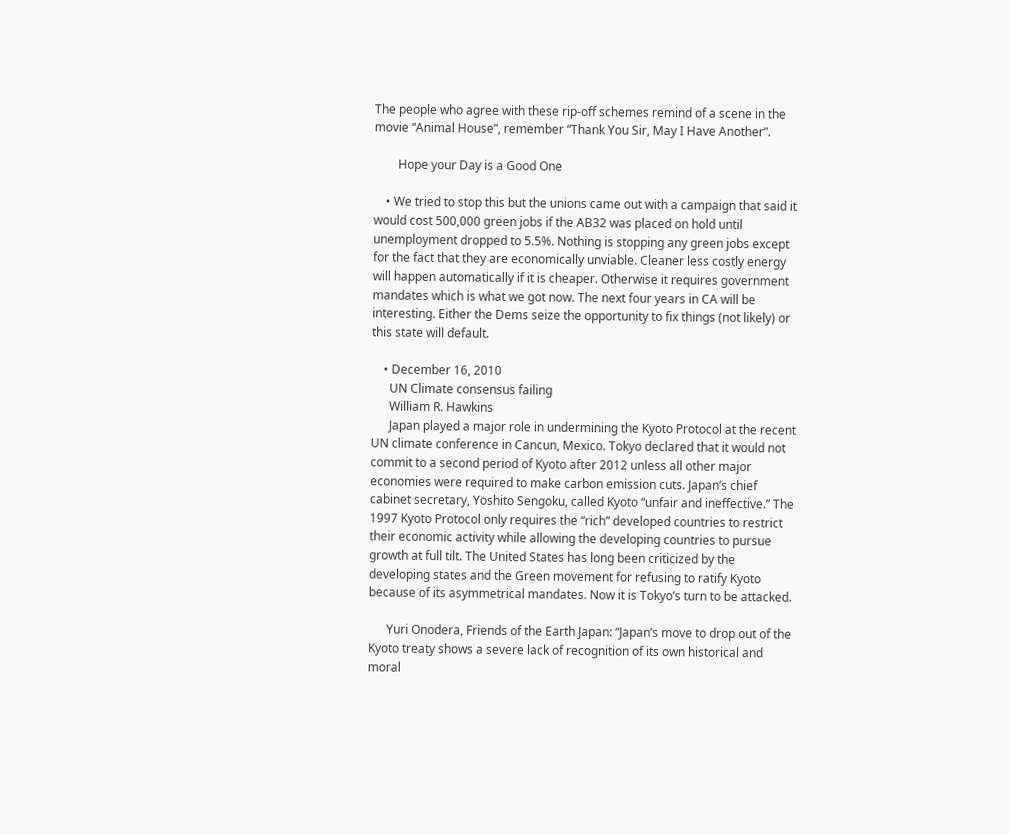The people who agree with these rip-off schemes remind of a scene in the movie “Animal House”, remember “Thank You Sir, May I Have Another”.

        Hope your Day is a Good One

    • We tried to stop this but the unions came out with a campaign that said it would cost 500,000 green jobs if the AB32 was placed on hold until unemployment dropped to 5.5%. Nothing is stopping any green jobs except for the fact that they are economically unviable. Cleaner less costly energy will happen automatically if it is cheaper. Otherwise it requires government mandates which is what we got now. The next four years in CA will be interesting. Either the Dems seize the opportunity to fix things (not likely) or this state will default.

    • December 16, 2010
      UN Climate consensus failing
      William R. Hawkins
      Japan played a major role in undermining the Kyoto Protocol at the recent UN climate conference in Cancun, Mexico. Tokyo declared that it would not commit to a second period of Kyoto after 2012 unless all other major economies were required to make carbon emission cuts. Japan’s chief cabinet secretary, Yoshito Sengoku, called Kyoto “unfair and ineffective.” The 1997 Kyoto Protocol only requires the “rich” developed countries to restrict their economic activity while allowing the developing countries to pursue growth at full tilt. The United States has long been criticized by the developing states and the Green movement for refusing to ratify Kyoto because of its asymmetrical mandates. Now it is Tokyo’s turn to be attacked.

      Yuri Onodera, Friends of the Earth Japan: “Japan’s move to drop out of the Kyoto treaty shows a severe lack of recognition of its own historical and moral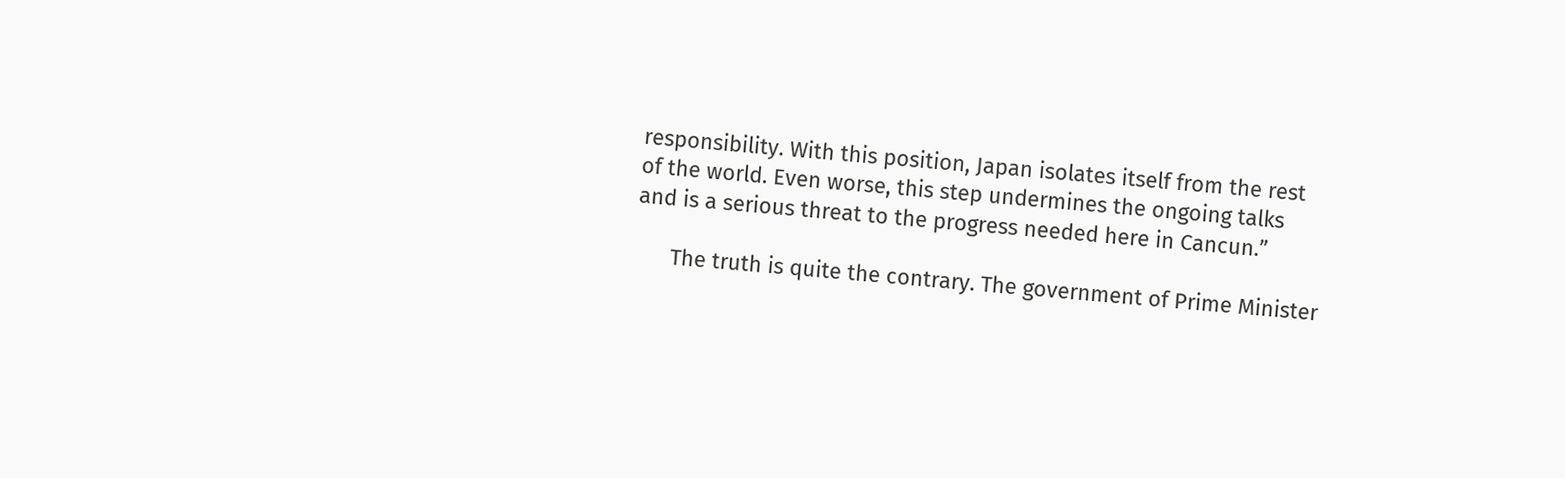responsibility. With this position, Japan isolates itself from the rest of the world. Even worse, this step undermines the ongoing talks and is a serious threat to the progress needed here in Cancun.”

      The truth is quite the contrary. The government of Prime Minister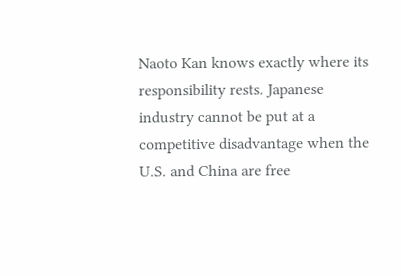Naoto Kan knows exactly where its responsibility rests. Japanese industry cannot be put at a competitive disadvantage when the U.S. and China are free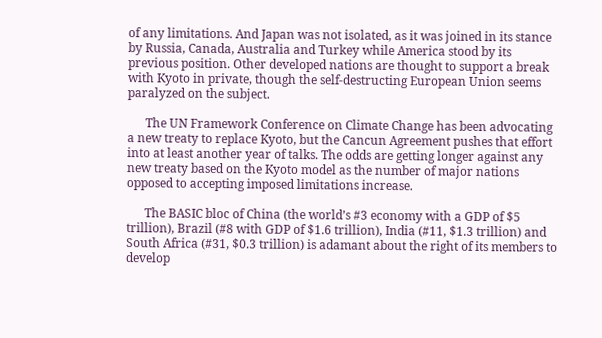of any limitations. And Japan was not isolated, as it was joined in its stance by Russia, Canada, Australia and Turkey while America stood by its previous position. Other developed nations are thought to support a break with Kyoto in private, though the self-destructing European Union seems paralyzed on the subject.

      The UN Framework Conference on Climate Change has been advocating a new treaty to replace Kyoto, but the Cancun Agreement pushes that effort into at least another year of talks. The odds are getting longer against any new treaty based on the Kyoto model as the number of major nations opposed to accepting imposed limitations increase.

      The BASIC bloc of China (the world’s #3 economy with a GDP of $5 trillion), Brazil (#8 with GDP of $1.6 trillion), India (#11, $1.3 trillion) and South Africa (#31, $0.3 trillion) is adamant about the right of its members to develop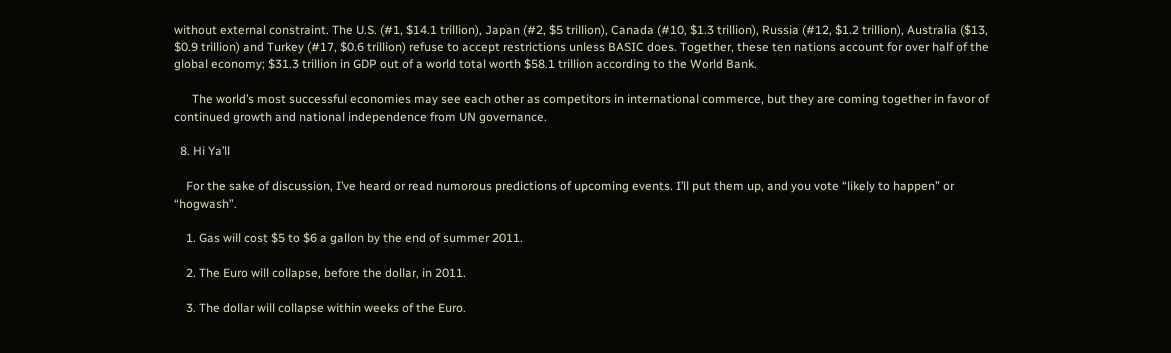without external constraint. The U.S. (#1, $14.1 trillion), Japan (#2, $5 trillion), Canada (#10, $1.3 trillion), Russia (#12, $1.2 trillion), Australia ($13, $0.9 trillion) and Turkey (#17, $0.6 trillion) refuse to accept restrictions unless BASIC does. Together, these ten nations account for over half of the global economy; $31.3 trillion in GDP out of a world total worth $58.1 trillion according to the World Bank.

      The world’s most successful economies may see each other as competitors in international commerce, but they are coming together in favor of continued growth and national independence from UN governance.

  8. Hi Ya’ll

    For the sake of discussion, I’ve heard or read numorous predictions of upcoming events. I’ll put them up, and you vote “likely to happen” or “hogwash”.

    1. Gas will cost $5 to $6 a gallon by the end of summer 2011.

    2. The Euro will collapse, before the dollar, in 2011.

    3. The dollar will collapse within weeks of the Euro.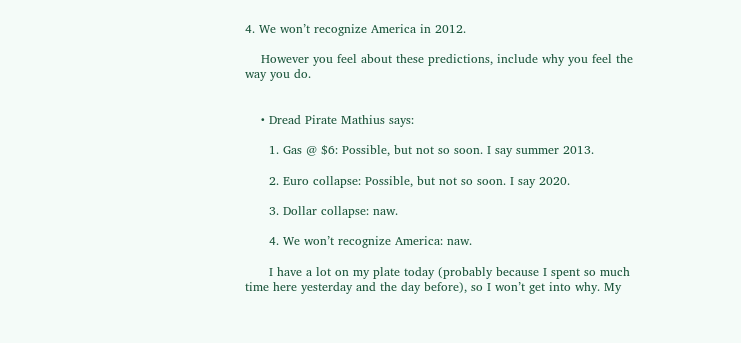4. We won’t recognize America in 2012.

    However you feel about these predictions, include why you feel the way you do.


    • Dread Pirate Mathius says:

      1. Gas @ $6: Possible, but not so soon. I say summer 2013.

      2. Euro collapse: Possible, but not so soon. I say 2020.

      3. Dollar collapse: naw.

      4. We won’t recognize America: naw.

      I have a lot on my plate today (probably because I spent so much time here yesterday and the day before), so I won’t get into why. My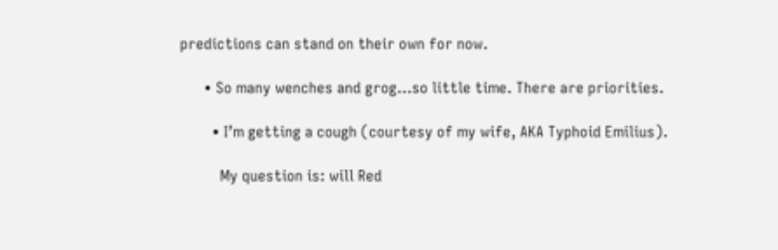predictions can stand on their own for now.

      • So many wenches and grog…so little time. There are priorities.

        • I’m getting a cough (courtesy of my wife, AKA Typhoid Emilius).

          My question is: will Red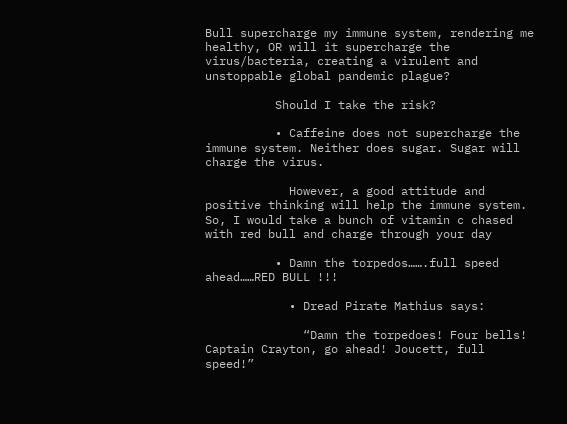Bull supercharge my immune system, rendering me healthy, OR will it supercharge the virus/bacteria, creating a virulent and unstoppable global pandemic plague?

          Should I take the risk?

          • Caffeine does not supercharge the immune system. Neither does sugar. Sugar will charge the virus.

            However, a good attitude and positive thinking will help the immune system. So, I would take a bunch of vitamin c chased with red bull and charge through your day

          • Damn the torpedos…….full speed ahead……RED BULL !!!

            • Dread Pirate Mathius says:

              “Damn the torpedoes! Four bells! Captain Crayton, go ahead! Joucett, full speed!”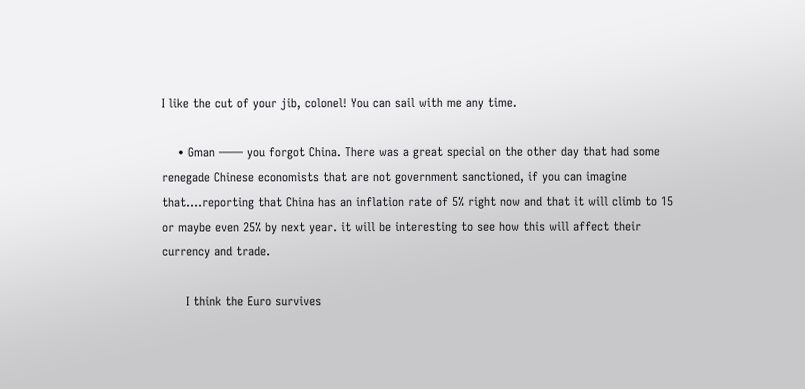I like the cut of your jib, colonel! You can sail with me any time.

    • Gman —— you forgot China. There was a great special on the other day that had some renegade Chinese economists that are not government sanctioned, if you can imagine that….reporting that China has an inflation rate of 5% right now and that it will climb to 15 or maybe even 25% by next year. it will be interesting to see how this will affect their currency and trade.

      I think the Euro survives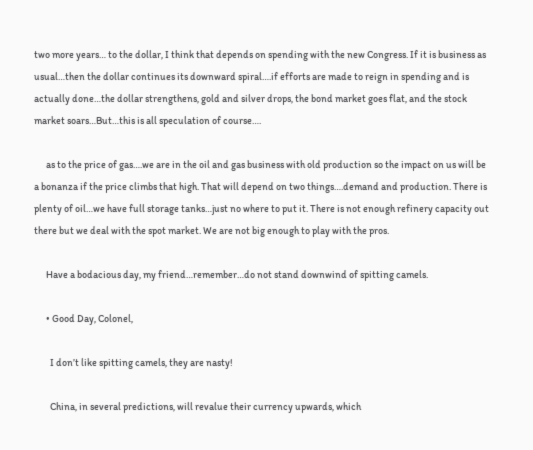two more years… to the dollar, I think that depends on spending with the new Congress. If it is business as usual…then the dollar continues its downward spiral….if efforts are made to reign in spending and is actually done…the dollar strengthens, gold and silver drops, the bond market goes flat, and the stock market soars…But…this is all speculation of course….

      as to the price of gas….we are in the oil and gas business with old production so the impact on us will be a bonanza if the price climbs that high. That will depend on two things….demand and production. There is plenty of oil…we have full storage tanks…just no where to put it. There is not enough refinery capacity out there but we deal with the spot market. We are not big enough to play with the pros.

      Have a bodacious day, my friend…remember…do not stand downwind of spitting camels.

      • Good Day, Colonel,

        I don’t like spitting camels, they are nasty!

        China, in several predictions, will revalue their currency upwards, which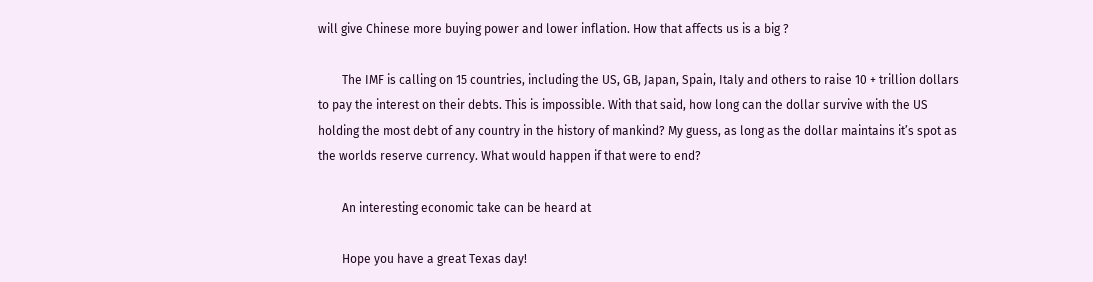will give Chinese more buying power and lower inflation. How that affects us is a big ?

        The IMF is calling on 15 countries, including the US, GB, Japan, Spain, Italy and others to raise 10 + trillion dollars to pay the interest on their debts. This is impossible. With that said, how long can the dollar survive with the US holding the most debt of any country in the history of mankind? My guess, as long as the dollar maintains it’s spot as the worlds reserve currency. What would happen if that were to end?

        An interesting economic take can be heard at

        Hope you have a great Texas day!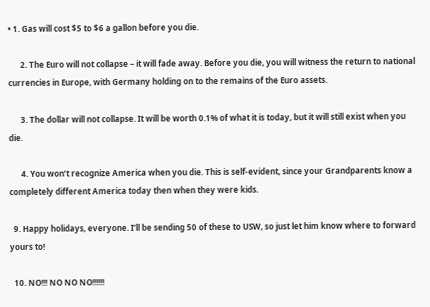• 1. Gas will cost $5 to $6 a gallon before you die.

      2. The Euro will not collapse – it will fade away. Before you die, you will witness the return to national currencies in Europe, with Germany holding on to the remains of the Euro assets.

      3. The dollar will not collapse. It will be worth 0.1% of what it is today, but it will still exist when you die.

      4. You won’t recognize America when you die. This is self-evident, since your Grandparents know a completely different America today then when they were kids.

  9. Happy holidays, everyone. I’ll be sending 50 of these to USW, so just let him know where to forward yours to!

  10. NO!!! NO NO NO!!!!!!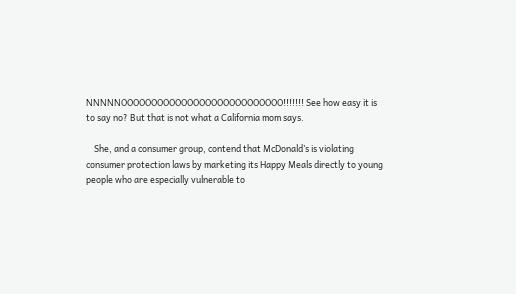NNNNNOOOOOOOOOOOOOOOOOOOOOOOOOOO!!!!!!! See how easy it is to say no? But that is not what a California mom says.

    She, and a consumer group, contend that McDonald’s is violating consumer protection laws by marketing its Happy Meals directly to young people who are especially vulnerable to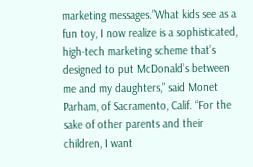marketing messages.”What kids see as a fun toy, I now realize is a sophisticated, high-tech marketing scheme that’s designed to put McDonald’s between me and my daughters,” said Monet Parham, of Sacramento, Calif. “For the sake of other parents and their children, I want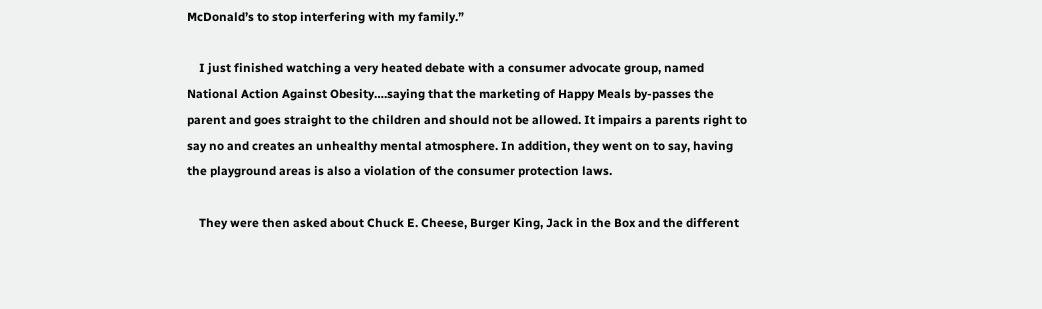McDonald’s to stop interfering with my family.”

    I just finished watching a very heated debate with a consumer advocate group, named National Action Against Obesity….saying that the marketing of Happy Meals by-passes the parent and goes straight to the children and should not be allowed. It impairs a parents right to say no and creates an unhealthy mental atmosphere. In addition, they went on to say, having the playground areas is also a violation of the consumer protection laws.

    They were then asked about Chuck E. Cheese, Burger King, Jack in the Box and the different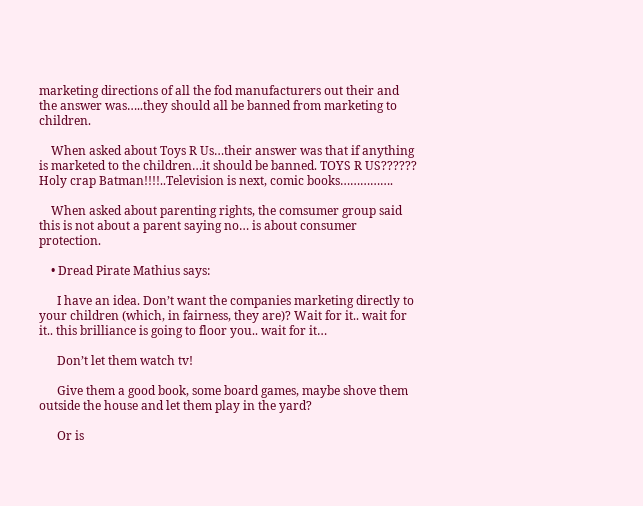marketing directions of all the fod manufacturers out their and the answer was…..they should all be banned from marketing to children.

    When asked about Toys R Us…their answer was that if anything is marketed to the children…it should be banned. TOYS R US?????? Holy crap Batman!!!!..Television is next, comic books…………….

    When asked about parenting rights, the comsumer group said this is not about a parent saying no… is about consumer protection.

    • Dread Pirate Mathius says:

      I have an idea. Don’t want the companies marketing directly to your children (which, in fairness, they are)? Wait for it.. wait for it.. this brilliance is going to floor you.. wait for it…

      Don’t let them watch tv!

      Give them a good book, some board games, maybe shove them outside the house and let them play in the yard?

      Or is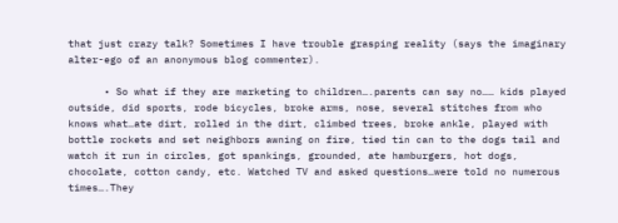that just crazy talk? Sometimes I have trouble grasping reality (says the imaginary alter-ego of an anonymous blog commenter).

      • So what if they are marketing to children….parents can say no…… kids played outside, did sports, rode bicycles, broke arms, nose, several stitches from who knows what…ate dirt, rolled in the dirt, climbed trees, broke ankle, played with bottle rockets and set neighbors awning on fire, tied tin can to the dogs tail and watch it run in circles, got spankings, grounded, ate hamburgers, hot dogs, chocolate, cotton candy, etc. Watched TV and asked questions…were told no numerous times….They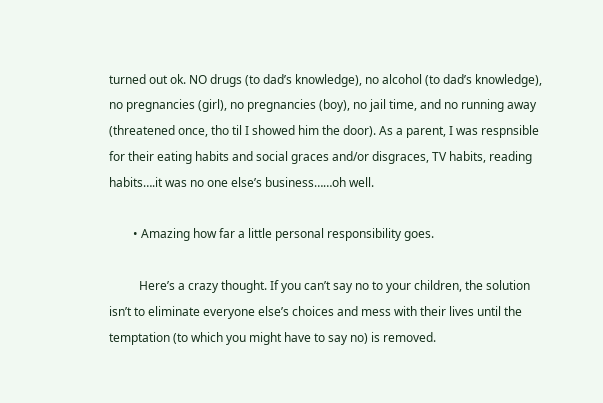turned out ok. NO drugs (to dad’s knowledge), no alcohol (to dad’s knowledge), no pregnancies (girl), no pregnancies (boy), no jail time, and no running away (threatened once, tho til I showed him the door). As a parent, I was respnsible for their eating habits and social graces and/or disgraces, TV habits, reading habits….it was no one else’s business……oh well.

        • Amazing how far a little personal responsibility goes.

          Here’s a crazy thought. If you can’t say no to your children, the solution isn’t to eliminate everyone else’s choices and mess with their lives until the temptation (to which you might have to say no) is removed.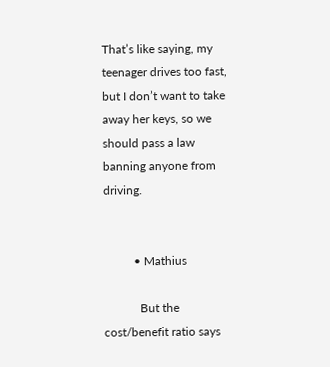That’s like saying, my teenager drives too fast, but I don’t want to take away her keys, so we should pass a law banning anyone from driving.


          • Mathius

            But the cost/benefit ratio says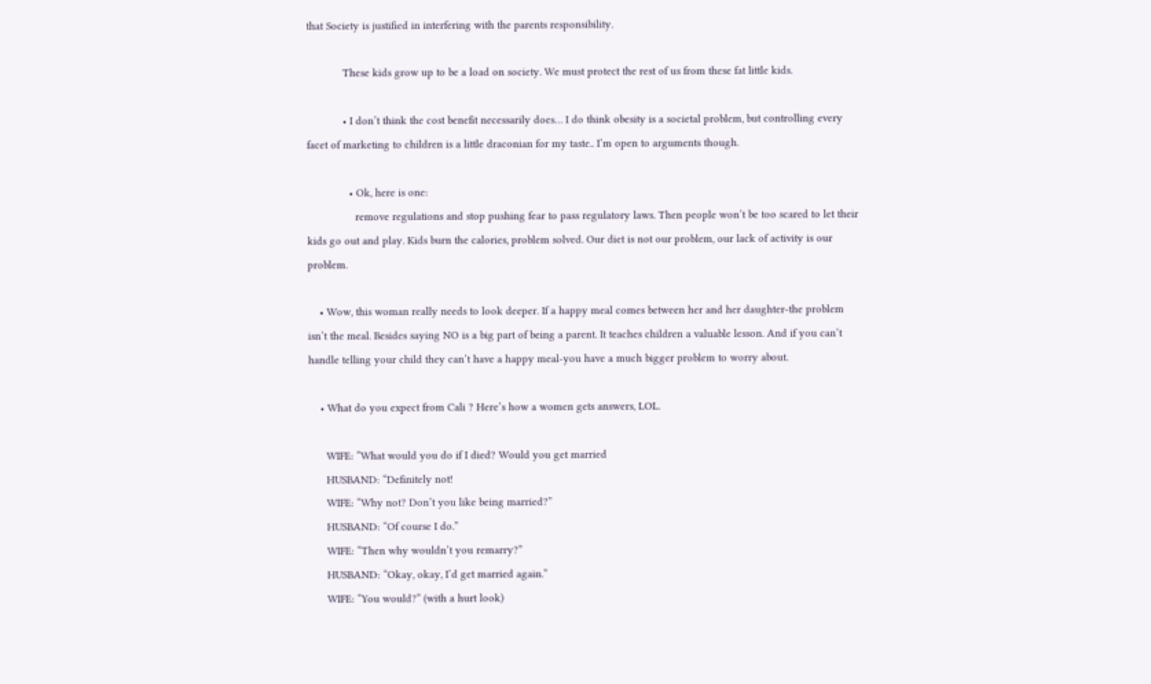that Society is justified in interfering with the parents responsibility.

            These kids grow up to be a load on society. We must protect the rest of us from these fat little kids.

            • I don’t think the cost benefit necessarily does… I do think obesity is a societal problem, but controlling every facet of marketing to children is a little draconian for my taste.. I’m open to arguments though.

              • Ok, here is one:
                remove regulations and stop pushing fear to pass regulatory laws. Then people won’t be too scared to let their kids go out and play. Kids burn the calories, problem solved. Our diet is not our problem, our lack of activity is our problem.

    • Wow, this woman really needs to look deeper. If a happy meal comes between her and her daughter-the problem isn’t the meal. Besides saying NO is a big part of being a parent. It teaches children a valuable lesson. And if you can’t handle telling your child they can’t have a happy meal-you have a much bigger problem to worry about.

    • What do you expect from Cali ? Here’s how a women gets answers, LOL.

      WIFE: “What would you do if I died? Would you get married
      HUSBAND: “Definitely not!
      WIFE: “Why not? Don’t you like being married?”
      HUSBAND: “Of course I do.”
      WIFE: “Then why wouldn’t you remarry?”
      HUSBAND: “Okay, okay, I’d get married again.”
      WIFE: “You would?” (with a hurt look)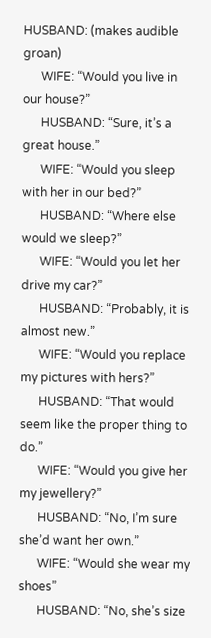HUSBAND: (makes audible groan)
      WIFE: “Would you live in our house?”
      HUSBAND: “Sure, it’s a great house.”
      WIFE: “Would you sleep with her in our bed?”
      HUSBAND: “Where else would we sleep?”
      WIFE: “Would you let her drive my car?”
      HUSBAND: “Probably, it is almost new.”
      WIFE: “Would you replace my pictures with hers?”
      HUSBAND: “That would seem like the proper thing to do.”
      WIFE: “Would you give her my jewellery?”
      HUSBAND: “No, I’m sure she’d want her own.”
      WIFE: “Would she wear my shoes”
      HUSBAND: “No, she’s size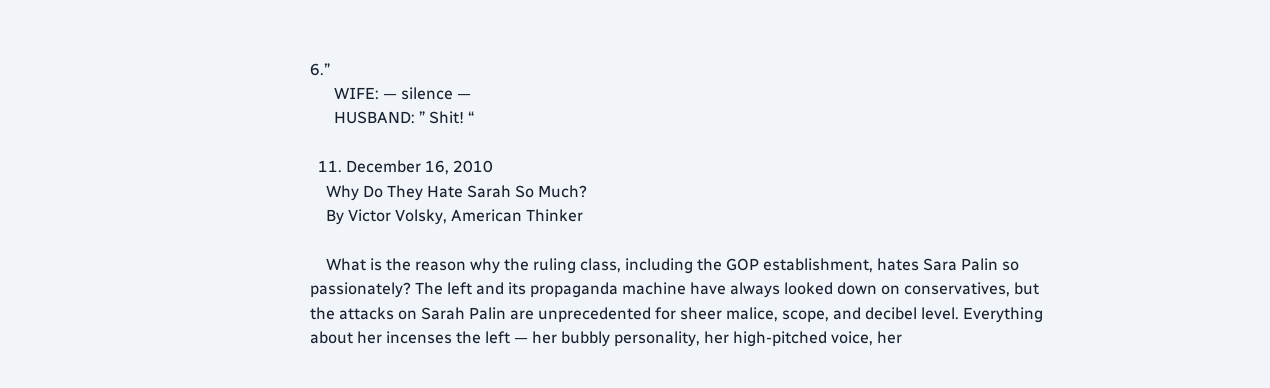6.”
      WIFE: — silence —
      HUSBAND: ” Shit! “

  11. December 16, 2010
    Why Do They Hate Sarah So Much?
    By Victor Volsky, American Thinker

    What is the reason why the ruling class, including the GOP establishment, hates Sara Palin so passionately? The left and its propaganda machine have always looked down on conservatives, but the attacks on Sarah Palin are unprecedented for sheer malice, scope, and decibel level. Everything about her incenses the left — her bubbly personality, her high-pitched voice, her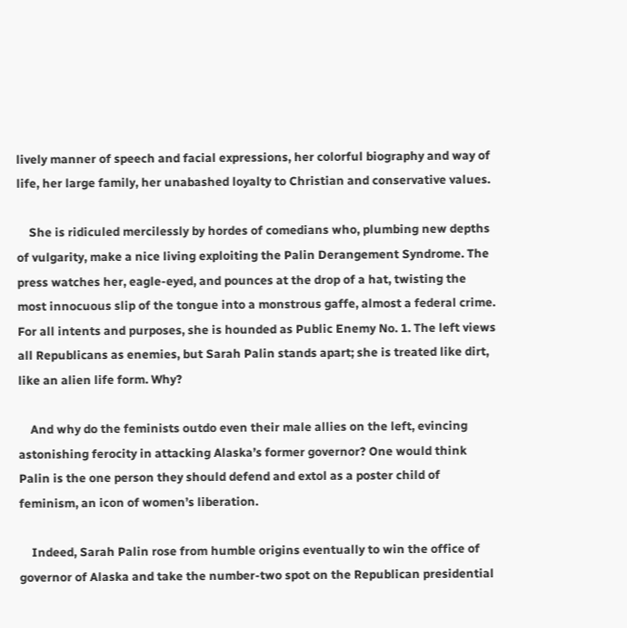lively manner of speech and facial expressions, her colorful biography and way of life, her large family, her unabashed loyalty to Christian and conservative values.

    She is ridiculed mercilessly by hordes of comedians who, plumbing new depths of vulgarity, make a nice living exploiting the Palin Derangement Syndrome. The press watches her, eagle-eyed, and pounces at the drop of a hat, twisting the most innocuous slip of the tongue into a monstrous gaffe, almost a federal crime. For all intents and purposes, she is hounded as Public Enemy No. 1. The left views all Republicans as enemies, but Sarah Palin stands apart; she is treated like dirt, like an alien life form. Why?

    And why do the feminists outdo even their male allies on the left, evincing astonishing ferocity in attacking Alaska’s former governor? One would think Palin is the one person they should defend and extol as a poster child of feminism, an icon of women’s liberation.

    Indeed, Sarah Palin rose from humble origins eventually to win the office of governor of Alaska and take the number-two spot on the Republican presidential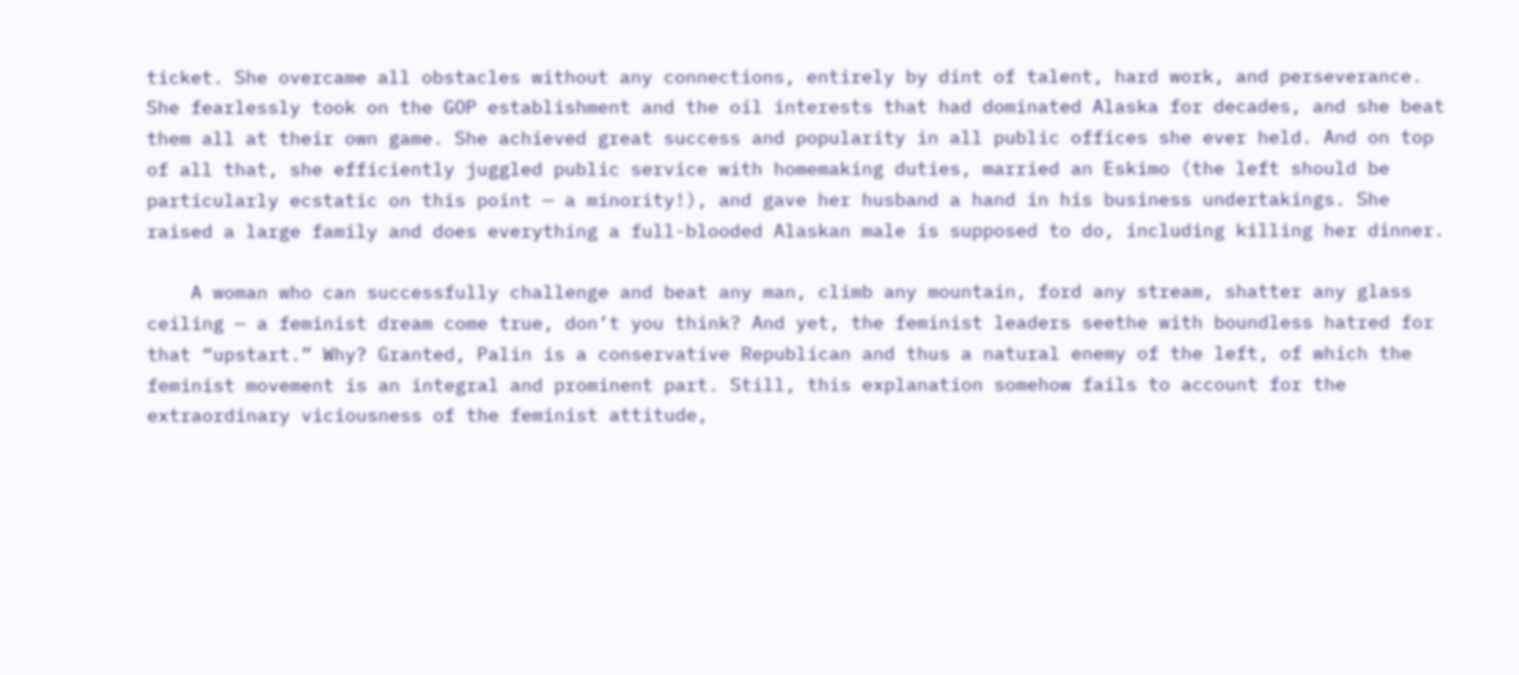ticket. She overcame all obstacles without any connections, entirely by dint of talent, hard work, and perseverance. She fearlessly took on the GOP establishment and the oil interests that had dominated Alaska for decades, and she beat them all at their own game. She achieved great success and popularity in all public offices she ever held. And on top of all that, she efficiently juggled public service with homemaking duties, married an Eskimo (the left should be particularly ecstatic on this point — a minority!), and gave her husband a hand in his business undertakings. She raised a large family and does everything a full-blooded Alaskan male is supposed to do, including killing her dinner.

    A woman who can successfully challenge and beat any man, climb any mountain, ford any stream, shatter any glass ceiling — a feminist dream come true, don’t you think? And yet, the feminist leaders seethe with boundless hatred for that “upstart.” Why? Granted, Palin is a conservative Republican and thus a natural enemy of the left, of which the feminist movement is an integral and prominent part. Still, this explanation somehow fails to account for the extraordinary viciousness of the feminist attitude,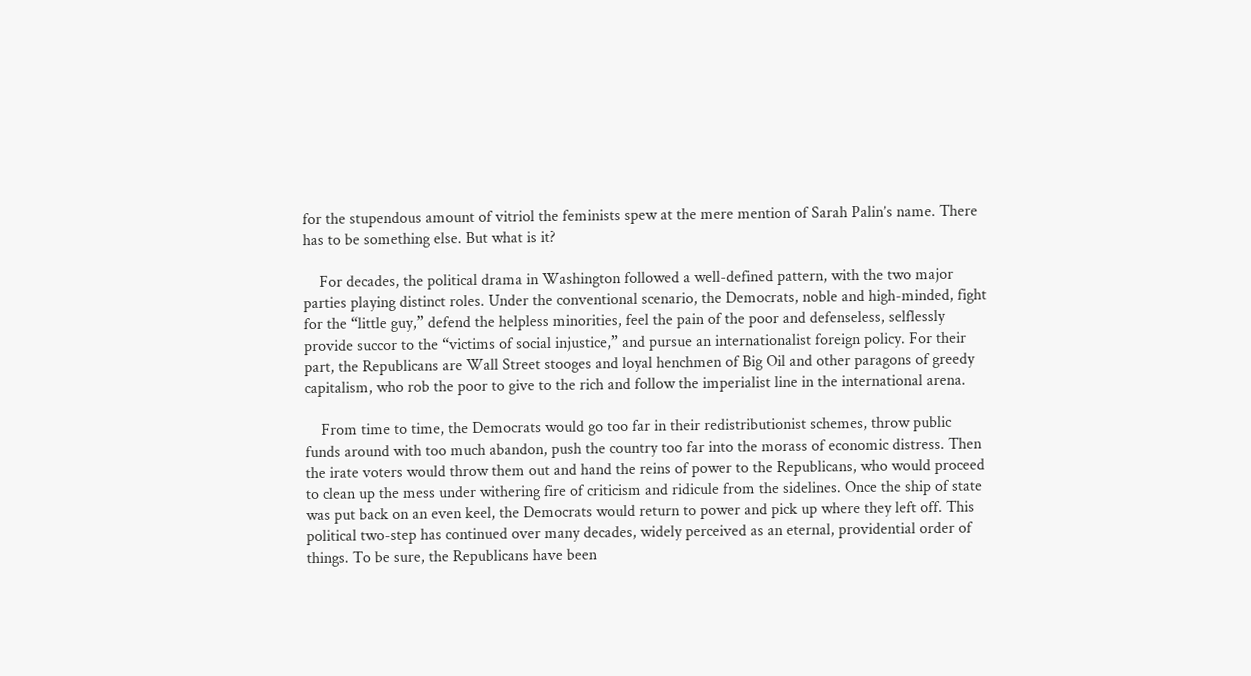for the stupendous amount of vitriol the feminists spew at the mere mention of Sarah Palin’s name. There has to be something else. But what is it?

    For decades, the political drama in Washington followed a well-defined pattern, with the two major parties playing distinct roles. Under the conventional scenario, the Democrats, noble and high-minded, fight for the “little guy,” defend the helpless minorities, feel the pain of the poor and defenseless, selflessly provide succor to the “victims of social injustice,” and pursue an internationalist foreign policy. For their part, the Republicans are Wall Street stooges and loyal henchmen of Big Oil and other paragons of greedy capitalism, who rob the poor to give to the rich and follow the imperialist line in the international arena.

    From time to time, the Democrats would go too far in their redistributionist schemes, throw public funds around with too much abandon, push the country too far into the morass of economic distress. Then the irate voters would throw them out and hand the reins of power to the Republicans, who would proceed to clean up the mess under withering fire of criticism and ridicule from the sidelines. Once the ship of state was put back on an even keel, the Democrats would return to power and pick up where they left off. This political two-step has continued over many decades, widely perceived as an eternal, providential order of things. To be sure, the Republicans have been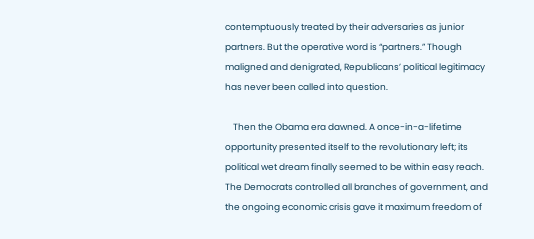contemptuously treated by their adversaries as junior partners. But the operative word is “partners.” Though maligned and denigrated, Republicans’ political legitimacy has never been called into question.

    Then the Obama era dawned. A once-in-a-lifetime opportunity presented itself to the revolutionary left; its political wet dream finally seemed to be within easy reach. The Democrats controlled all branches of government, and the ongoing economic crisis gave it maximum freedom of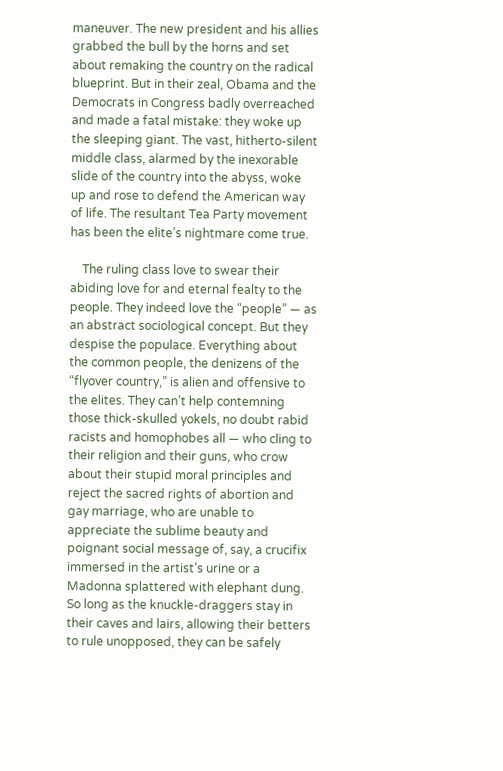maneuver. The new president and his allies grabbed the bull by the horns and set about remaking the country on the radical blueprint. But in their zeal, Obama and the Democrats in Congress badly overreached and made a fatal mistake: they woke up the sleeping giant. The vast, hitherto-silent middle class, alarmed by the inexorable slide of the country into the abyss, woke up and rose to defend the American way of life. The resultant Tea Party movement has been the elite’s nightmare come true.

    The ruling class love to swear their abiding love for and eternal fealty to the people. They indeed love the “people” — as an abstract sociological concept. But they despise the populace. Everything about the common people, the denizens of the “flyover country,” is alien and offensive to the elites. They can’t help contemning those thick-skulled yokels, no doubt rabid racists and homophobes all — who cling to their religion and their guns, who crow about their stupid moral principles and reject the sacred rights of abortion and gay marriage, who are unable to appreciate the sublime beauty and poignant social message of, say, a crucifix immersed in the artist’s urine or a Madonna splattered with elephant dung. So long as the knuckle-draggers stay in their caves and lairs, allowing their betters to rule unopposed, they can be safely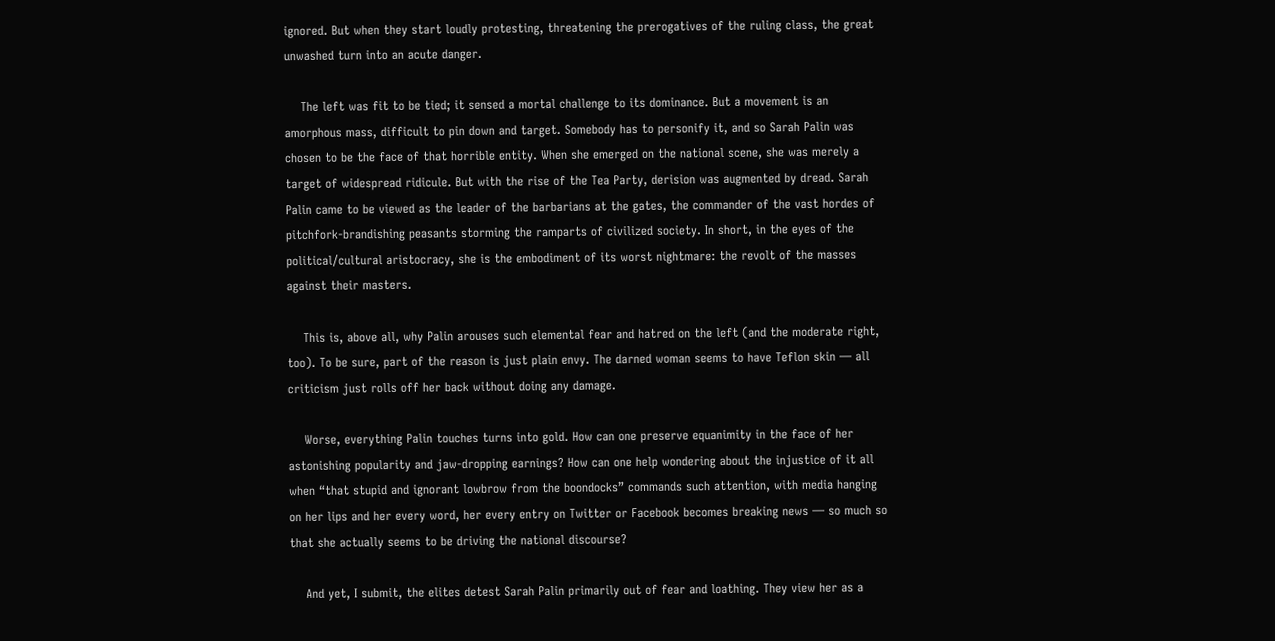ignored. But when they start loudly protesting, threatening the prerogatives of the ruling class, the great unwashed turn into an acute danger.

    The left was fit to be tied; it sensed a mortal challenge to its dominance. But a movement is an amorphous mass, difficult to pin down and target. Somebody has to personify it, and so Sarah Palin was chosen to be the face of that horrible entity. When she emerged on the national scene, she was merely a target of widespread ridicule. But with the rise of the Tea Party, derision was augmented by dread. Sarah Palin came to be viewed as the leader of the barbarians at the gates, the commander of the vast hordes of pitchfork-brandishing peasants storming the ramparts of civilized society. In short, in the eyes of the political/cultural aristocracy, she is the embodiment of its worst nightmare: the revolt of the masses against their masters.

    This is, above all, why Palin arouses such elemental fear and hatred on the left (and the moderate right, too). To be sure, part of the reason is just plain envy. The darned woman seems to have Teflon skin — all criticism just rolls off her back without doing any damage.

    Worse, everything Palin touches turns into gold. How can one preserve equanimity in the face of her astonishing popularity and jaw-dropping earnings? How can one help wondering about the injustice of it all when “that stupid and ignorant lowbrow from the boondocks” commands such attention, with media hanging on her lips and her every word, her every entry on Twitter or Facebook becomes breaking news — so much so that she actually seems to be driving the national discourse?

    And yet, I submit, the elites detest Sarah Palin primarily out of fear and loathing. They view her as a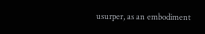usurper, as an embodiment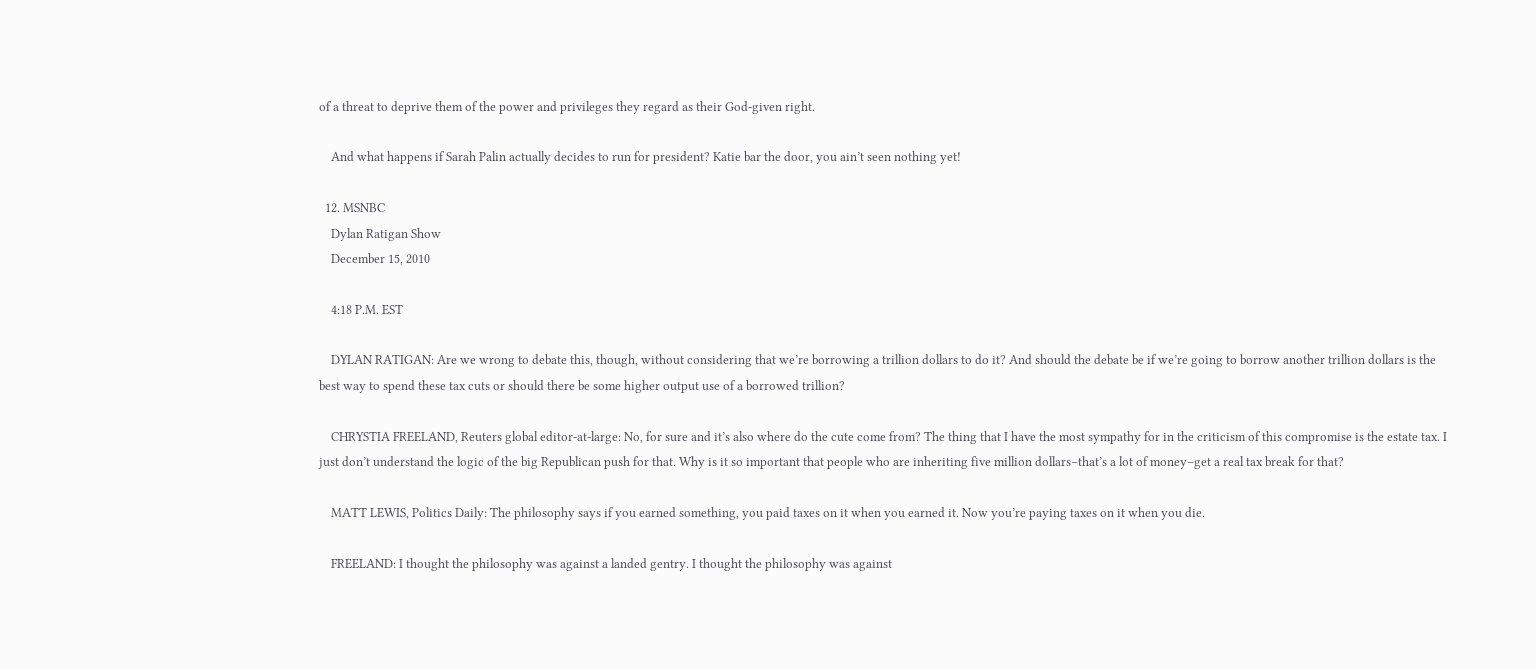of a threat to deprive them of the power and privileges they regard as their God-given right.

    And what happens if Sarah Palin actually decides to run for president? Katie bar the door, you ain’t seen nothing yet!

  12. MSNBC
    Dylan Ratigan Show
    December 15, 2010

    4:18 P.M. EST

    DYLAN RATIGAN: Are we wrong to debate this, though, without considering that we’re borrowing a trillion dollars to do it? And should the debate be if we’re going to borrow another trillion dollars is the best way to spend these tax cuts or should there be some higher output use of a borrowed trillion?

    CHRYSTIA FREELAND, Reuters global editor-at-large: No, for sure and it’s also where do the cute come from? The thing that I have the most sympathy for in the criticism of this compromise is the estate tax. I just don’t understand the logic of the big Republican push for that. Why is it so important that people who are inheriting five million dollars–that’s a lot of money–get a real tax break for that?

    MATT LEWIS, Politics Daily: The philosophy says if you earned something, you paid taxes on it when you earned it. Now you’re paying taxes on it when you die.

    FREELAND: I thought the philosophy was against a landed gentry. I thought the philosophy was against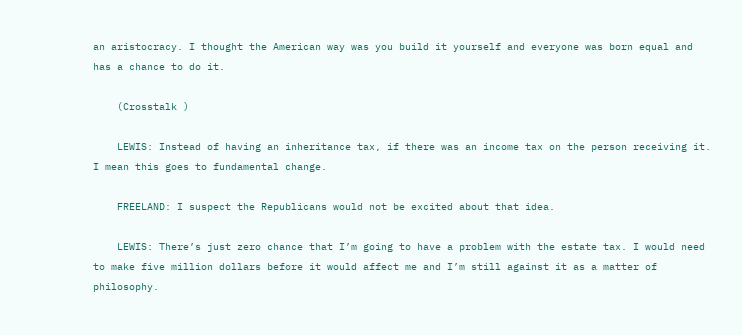an aristocracy. I thought the American way was you build it yourself and everyone was born equal and has a chance to do it.

    (Crosstalk )

    LEWIS: Instead of having an inheritance tax, if there was an income tax on the person receiving it. I mean this goes to fundamental change.

    FREELAND: I suspect the Republicans would not be excited about that idea.

    LEWIS: There’s just zero chance that I’m going to have a problem with the estate tax. I would need to make five million dollars before it would affect me and I’m still against it as a matter of philosophy.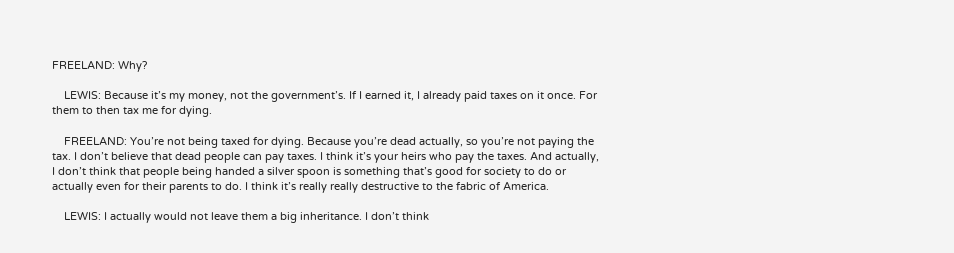FREELAND: Why?

    LEWIS: Because it’s my money, not the government’s. If I earned it, I already paid taxes on it once. For them to then tax me for dying.

    FREELAND: You’re not being taxed for dying. Because you’re dead actually, so you’re not paying the tax. I don’t believe that dead people can pay taxes. I think it’s your heirs who pay the taxes. And actually, I don’t think that people being handed a silver spoon is something that’s good for society to do or actually even for their parents to do. I think it’s really really destructive to the fabric of America.

    LEWIS: I actually would not leave them a big inheritance. I don’t think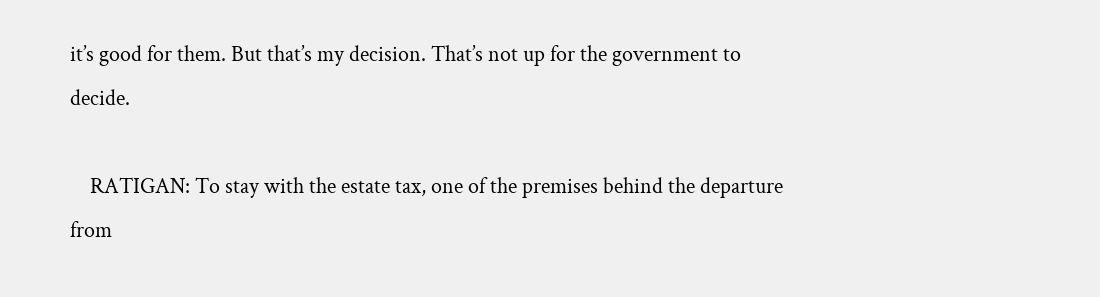it’s good for them. But that’s my decision. That’s not up for the government to decide.

    RATIGAN: To stay with the estate tax, one of the premises behind the departure from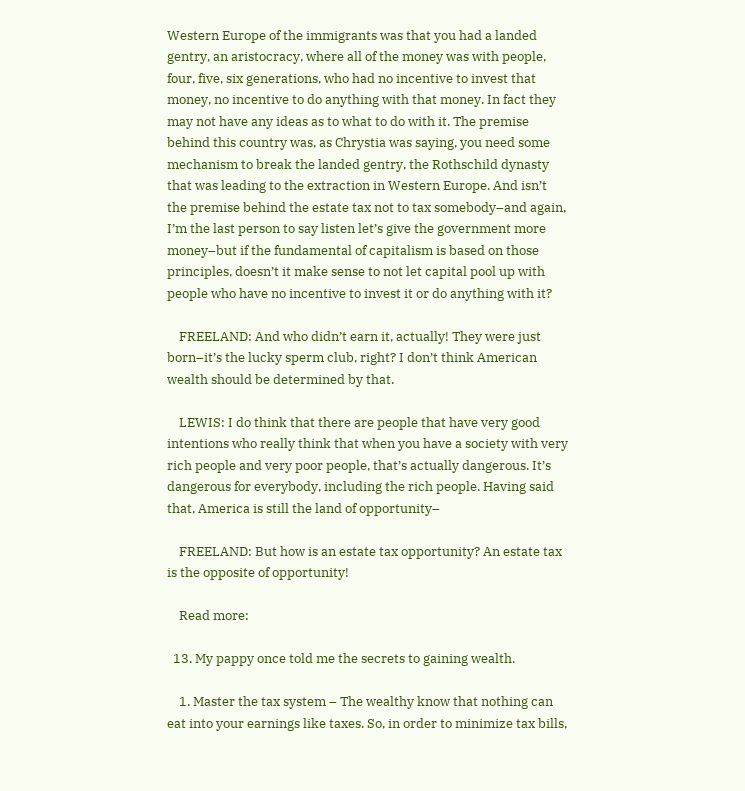Western Europe of the immigrants was that you had a landed gentry, an aristocracy, where all of the money was with people, four, five, six generations, who had no incentive to invest that money, no incentive to do anything with that money. In fact they may not have any ideas as to what to do with it. The premise behind this country was, as Chrystia was saying, you need some mechanism to break the landed gentry, the Rothschild dynasty that was leading to the extraction in Western Europe. And isn’t the premise behind the estate tax not to tax somebody–and again, I’m the last person to say listen let’s give the government more money–but if the fundamental of capitalism is based on those principles, doesn’t it make sense to not let capital pool up with people who have no incentive to invest it or do anything with it?

    FREELAND: And who didn’t earn it, actually! They were just born–it’s the lucky sperm club, right? I don’t think American wealth should be determined by that.

    LEWIS: I do think that there are people that have very good intentions who really think that when you have a society with very rich people and very poor people, that’s actually dangerous. It’s dangerous for everybody, including the rich people. Having said that, America is still the land of opportunity–

    FREELAND: But how is an estate tax opportunity? An estate tax is the opposite of opportunity!

    Read more:

  13. My pappy once told me the secrets to gaining wealth.

    1. Master the tax system – The wealthy know that nothing can eat into your earnings like taxes. So, in order to minimize tax bills,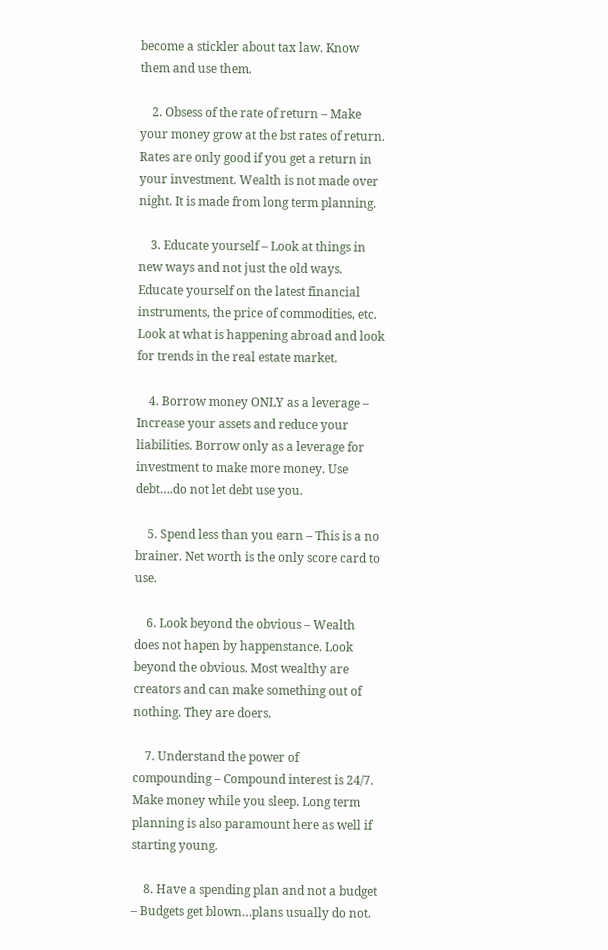become a stickler about tax law. Know them and use them.

    2. Obsess of the rate of return – Make your money grow at the bst rates of return. Rates are only good if you get a return in your investment. Wealth is not made over night. It is made from long term planning.

    3. Educate yourself – Look at things in new ways and not just the old ways. Educate yourself on the latest financial instruments, the price of commodities, etc. Look at what is happening abroad and look for trends in the real estate market.

    4. Borrow money ONLY as a leverage – Increase your assets and reduce your liabilities. Borrow only as a leverage for investment to make more money. Use debt….do not let debt use you.

    5. Spend less than you earn – This is a no brainer. Net worth is the only score card to use.

    6. Look beyond the obvious – Wealth does not hapen by happenstance. Look beyond the obvious. Most wealthy are creators and can make something out of nothing. They are doers.

    7. Understand the power of compounding – Compound interest is 24/7. Make money while you sleep. Long term planning is also paramount here as well if starting young.

    8. Have a spending plan and not a budget – Budgets get blown…plans usually do not.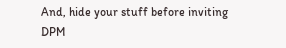And, hide your stuff before inviting DPM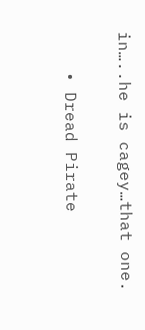in…..he is cagey…that one.

    • Dread Pirate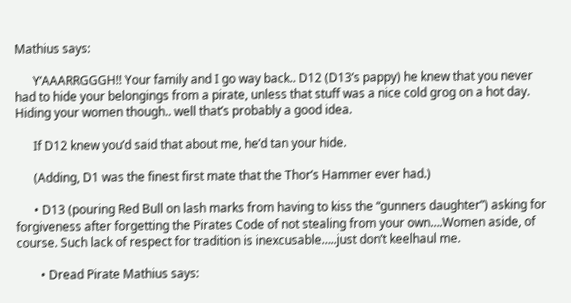Mathius says:

      Y’AAARRGGGH!! Your family and I go way back.. D12 (D13’s pappy) he knew that you never had to hide your belongings from a pirate, unless that stuff was a nice cold grog on a hot day. Hiding your women though.. well that’s probably a good idea.

      If D12 knew you’d said that about me, he’d tan your hide.

      (Adding, D1 was the finest first mate that the Thor’s Hammer ever had.)

      • D13 (pouring Red Bull on lash marks from having to kiss the “gunners daughter”) asking for forgiveness after forgetting the Pirates Code of not stealing from your own….Women aside, of course. Such lack of respect for tradition is inexcusable…..just don’t keelhaul me.

        • Dread Pirate Mathius says: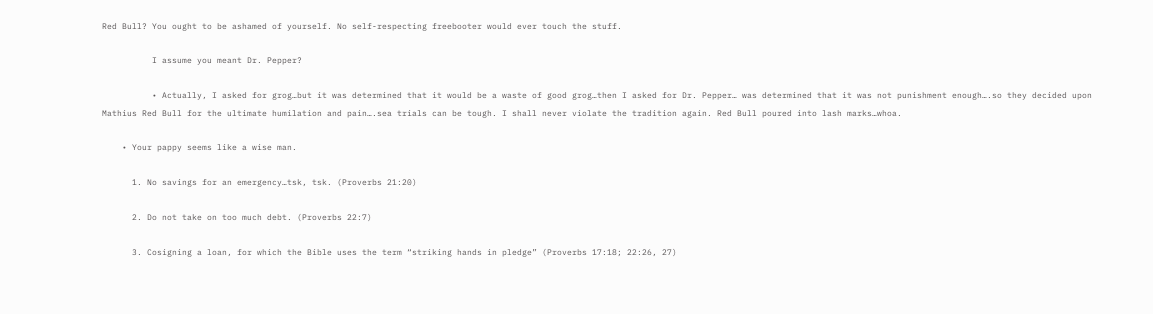Red Bull? You ought to be ashamed of yourself. No self-respecting freebooter would ever touch the stuff.

          I assume you meant Dr. Pepper?

          • Actually, I asked for grog…but it was determined that it would be a waste of good grog…then I asked for Dr. Pepper… was determined that it was not punishment enough….so they decided upon Mathius Red Bull for the ultimate humilation and pain….sea trials can be tough. I shall never violate the tradition again. Red Bull poured into lash marks…whoa.

    • Your pappy seems like a wise man.

      1. No savings for an emergency…tsk, tsk. (Proverbs 21:20)

      2. Do not take on too much debt. (Proverbs 22:7)

      3. Cosigning a loan, for which the Bible uses the term “striking hands in pledge” (Proverbs 17:18; 22:26, 27)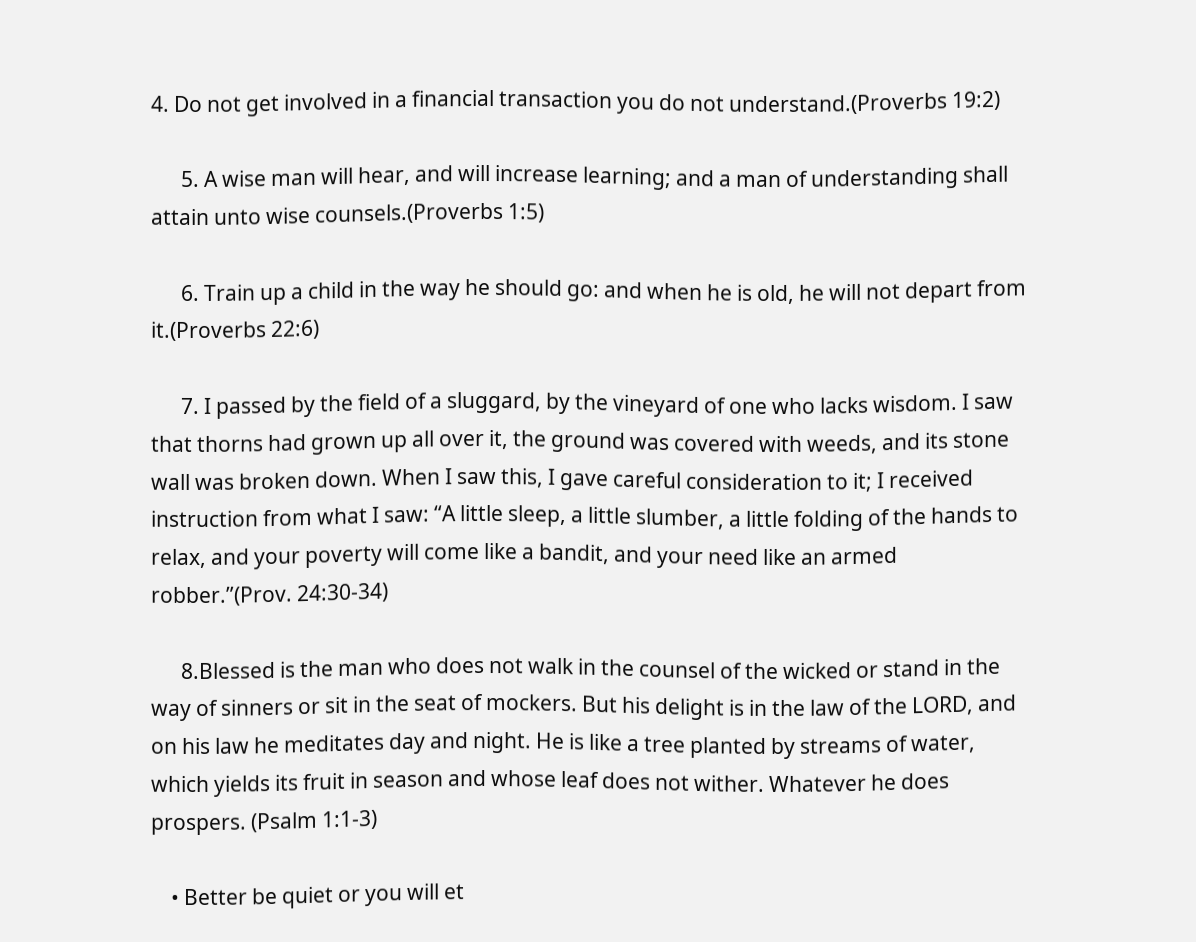4. Do not get involved in a financial transaction you do not understand.(Proverbs 19:2)

      5. A wise man will hear, and will increase learning; and a man of understanding shall attain unto wise counsels.(Proverbs 1:5)

      6. Train up a child in the way he should go: and when he is old, he will not depart from it.(Proverbs 22:6)

      7. I passed by the field of a sluggard, by the vineyard of one who lacks wisdom. I saw that thorns had grown up all over it, the ground was covered with weeds, and its stone wall was broken down. When I saw this, I gave careful consideration to it; I received instruction from what I saw: “A little sleep, a little slumber, a little folding of the hands to relax, and your poverty will come like a bandit, and your need like an armed robber.”(Prov. 24:30-34)

      8.Blessed is the man who does not walk in the counsel of the wicked or stand in the way of sinners or sit in the seat of mockers. But his delight is in the law of the LORD, and on his law he meditates day and night. He is like a tree planted by streams of water, which yields its fruit in season and whose leaf does not wither. Whatever he does prospers. (Psalm 1:1-3)

    • Better be quiet or you will et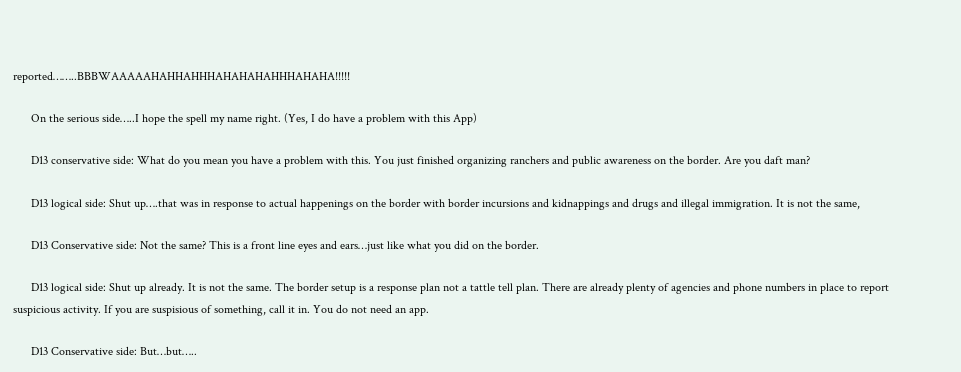reported……..BBBWAAAAAHAHHAHHHAHAHAHAHHHAHAHA!!!!!

      On the serious side…..I hope the spell my name right. (Yes, I do have a problem with this App)

      D13 conservative side: What do you mean you have a problem with this. You just finished organizing ranchers and public awareness on the border. Are you daft man?

      D13 logical side: Shut up….that was in response to actual happenings on the border with border incursions and kidnappings and drugs and illegal immigration. It is not the same,

      D13 Conservative side: Not the same? This is a front line eyes and ears…just like what you did on the border.

      D13 logical side: Shut up already. It is not the same. The border setup is a response plan not a tattle tell plan. There are already plenty of agencies and phone numbers in place to report suspicious activity. If you are suspisious of something, call it in. You do not need an app.

      D13 Conservative side: But…but…..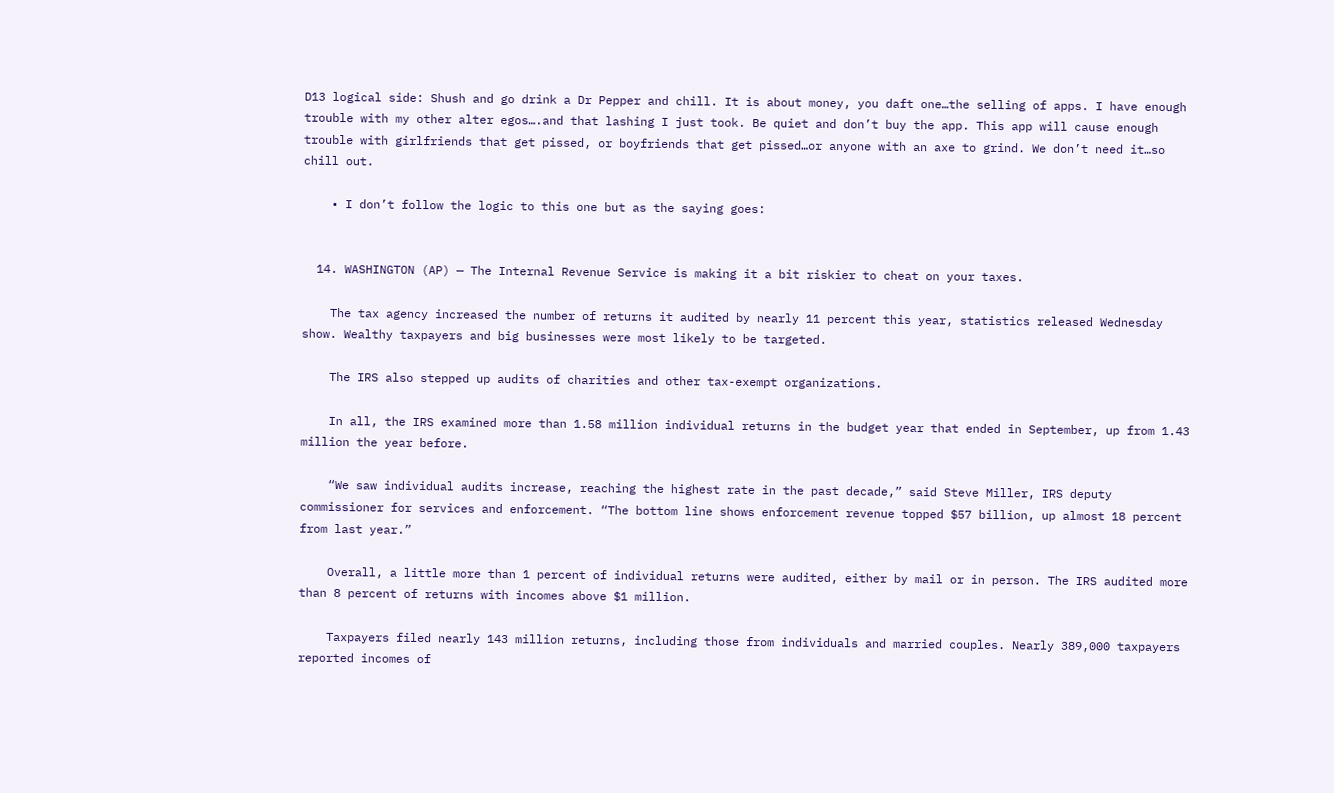D13 logical side: Shush and go drink a Dr Pepper and chill. It is about money, you daft one…the selling of apps. I have enough trouble with my other alter egos….and that lashing I just took. Be quiet and don’t buy the app. This app will cause enough trouble with girlfriends that get pissed, or boyfriends that get pissed…or anyone with an axe to grind. We don’t need it…so chill out.

    • I don’t follow the logic to this one but as the saying goes:


  14. WASHINGTON (AP) — The Internal Revenue Service is making it a bit riskier to cheat on your taxes.

    The tax agency increased the number of returns it audited by nearly 11 percent this year, statistics released Wednesday show. Wealthy taxpayers and big businesses were most likely to be targeted.

    The IRS also stepped up audits of charities and other tax-exempt organizations.

    In all, the IRS examined more than 1.58 million individual returns in the budget year that ended in September, up from 1.43 million the year before.

    “We saw individual audits increase, reaching the highest rate in the past decade,” said Steve Miller, IRS deputy commissioner for services and enforcement. “The bottom line shows enforcement revenue topped $57 billion, up almost 18 percent from last year.”

    Overall, a little more than 1 percent of individual returns were audited, either by mail or in person. The IRS audited more than 8 percent of returns with incomes above $1 million.

    Taxpayers filed nearly 143 million returns, including those from individuals and married couples. Nearly 389,000 taxpayers reported incomes of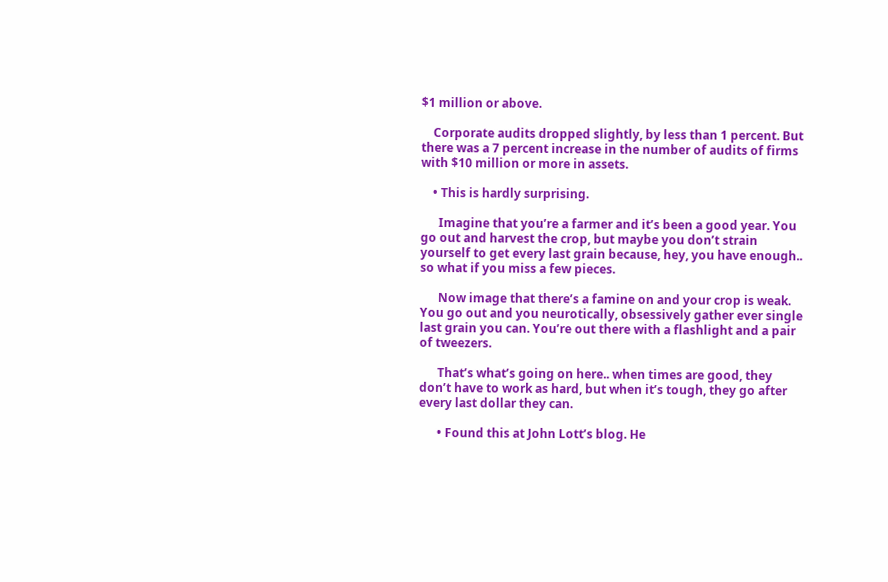$1 million or above.

    Corporate audits dropped slightly, by less than 1 percent. But there was a 7 percent increase in the number of audits of firms with $10 million or more in assets.

    • This is hardly surprising.

      Imagine that you’re a farmer and it’s been a good year. You go out and harvest the crop, but maybe you don’t strain yourself to get every last grain because, hey, you have enough.. so what if you miss a few pieces.

      Now image that there’s a famine on and your crop is weak. You go out and you neurotically, obsessively gather ever single last grain you can. You’re out there with a flashlight and a pair of tweezers.

      That’s what’s going on here.. when times are good, they don’t have to work as hard, but when it’s tough, they go after every last dollar they can.

      • Found this at John Lott’s blog. He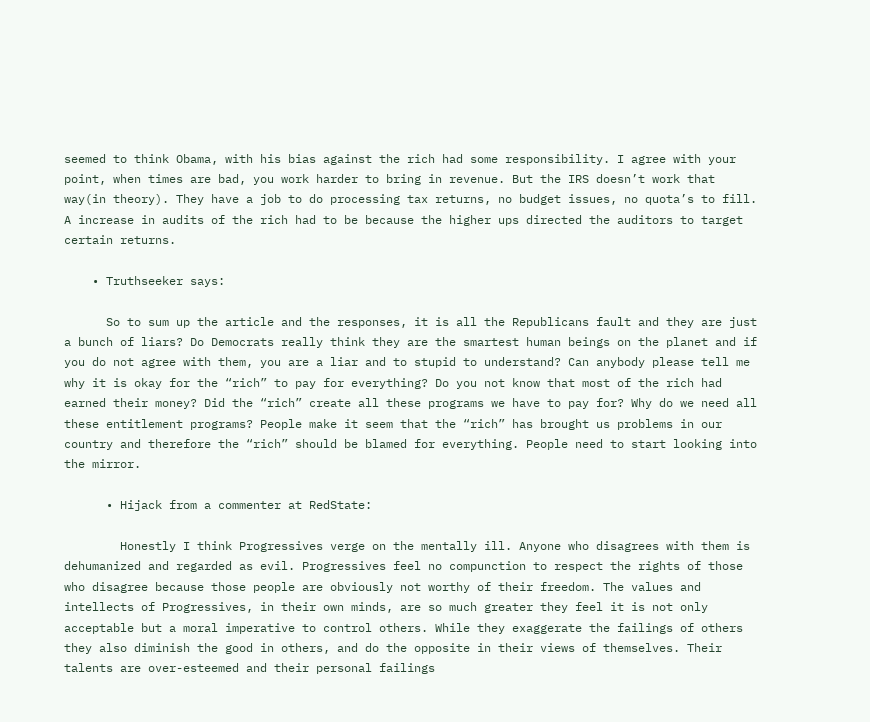seemed to think Obama, with his bias against the rich had some responsibility. I agree with your point, when times are bad, you work harder to bring in revenue. But the IRS doesn’t work that way(in theory). They have a job to do processing tax returns, no budget issues, no quota’s to fill. A increase in audits of the rich had to be because the higher ups directed the auditors to target certain returns.

    • Truthseeker says:

      So to sum up the article and the responses, it is all the Republicans fault and they are just a bunch of liars? Do Democrats really think they are the smartest human beings on the planet and if you do not agree with them, you are a liar and to stupid to understand? Can anybody please tell me why it is okay for the “rich” to pay for everything? Do you not know that most of the rich had earned their money? Did the “rich” create all these programs we have to pay for? Why do we need all these entitlement programs? People make it seem that the “rich” has brought us problems in our country and therefore the “rich” should be blamed for everything. People need to start looking into the mirror.

      • Hijack from a commenter at RedState:

        Honestly I think Progressives verge on the mentally ill. Anyone who disagrees with them is dehumanized and regarded as evil. Progressives feel no compunction to respect the rights of those who disagree because those people are obviously not worthy of their freedom. The values and intellects of Progressives, in their own minds, are so much greater they feel it is not only acceptable but a moral imperative to control others. While they exaggerate the failings of others they also diminish the good in others, and do the opposite in their views of themselves. Their talents are over-esteemed and their personal failings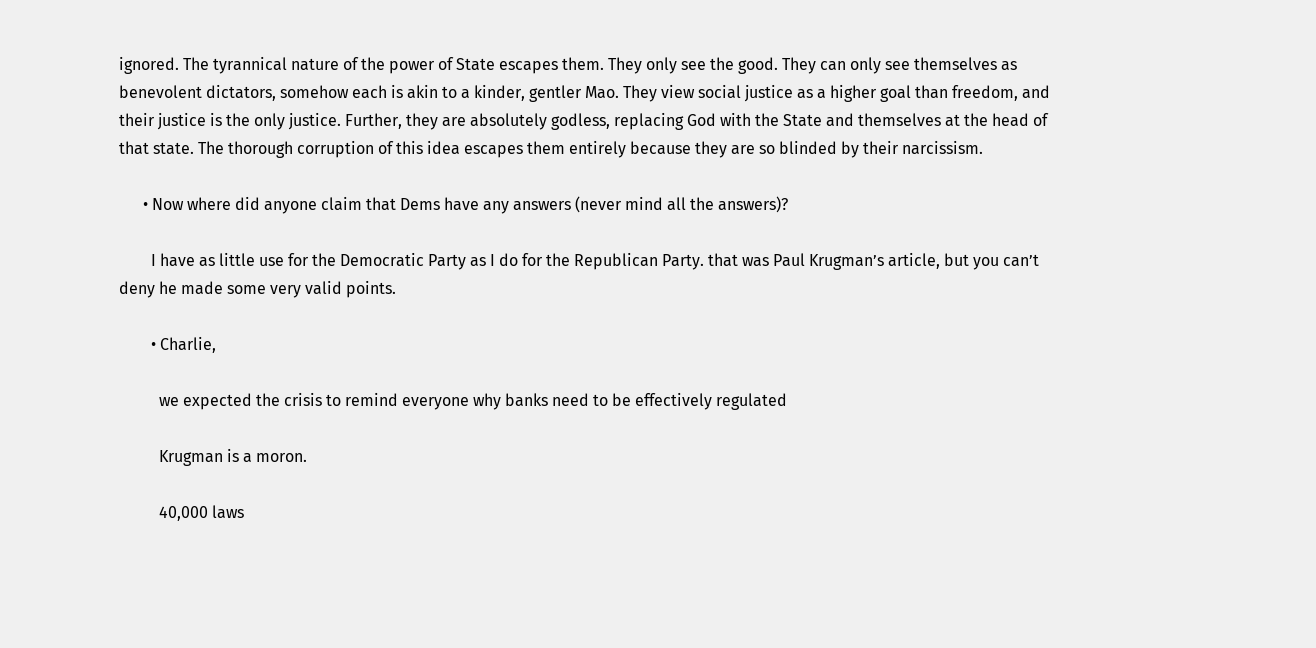ignored. The tyrannical nature of the power of State escapes them. They only see the good. They can only see themselves as benevolent dictators, somehow each is akin to a kinder, gentler Mao. They view social justice as a higher goal than freedom, and their justice is the only justice. Further, they are absolutely godless, replacing God with the State and themselves at the head of that state. The thorough corruption of this idea escapes them entirely because they are so blinded by their narcissism.

      • Now where did anyone claim that Dems have any answers (never mind all the answers)?

        I have as little use for the Democratic Party as I do for the Republican Party. that was Paul Krugman’s article, but you can’t deny he made some very valid points.

        • Charlie,

          we expected the crisis to remind everyone why banks need to be effectively regulated

          Krugman is a moron.

          40,000 laws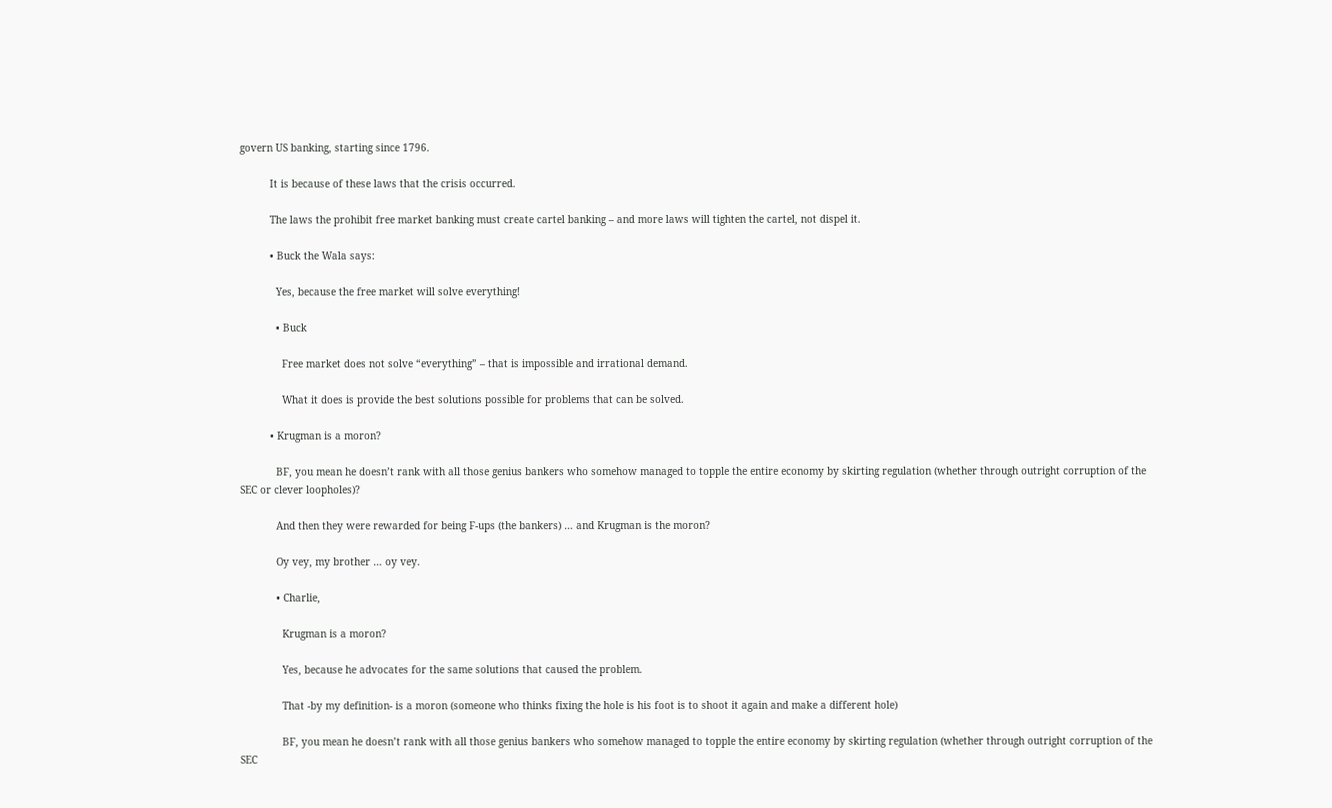govern US banking, starting since 1796.

          It is because of these laws that the crisis occurred.

          The laws the prohibit free market banking must create cartel banking – and more laws will tighten the cartel, not dispel it.

          • Buck the Wala says:

            Yes, because the free market will solve everything!

            • Buck

              Free market does not solve “everything” – that is impossible and irrational demand.

              What it does is provide the best solutions possible for problems that can be solved.

          • Krugman is a moron?

            BF, you mean he doesn’t rank with all those genius bankers who somehow managed to topple the entire economy by skirting regulation (whether through outright corruption of the SEC or clever loopholes)?

            And then they were rewarded for being F-ups (the bankers) … and Krugman is the moron?

            Oy vey, my brother … oy vey.

            • Charlie,

              Krugman is a moron?

              Yes, because he advocates for the same solutions that caused the problem.

              That -by my definition- is a moron (someone who thinks fixing the hole is his foot is to shoot it again and make a different hole)

              BF, you mean he doesn’t rank with all those genius bankers who somehow managed to topple the entire economy by skirting regulation (whether through outright corruption of the SEC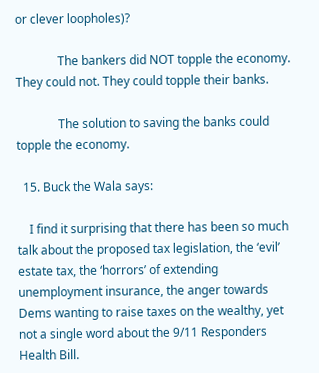or clever loopholes)?

              The bankers did NOT topple the economy. They could not. They could topple their banks.

              The solution to saving the banks could topple the economy.

  15. Buck the Wala says:

    I find it surprising that there has been so much talk about the proposed tax legislation, the ‘evil’ estate tax, the ‘horrors’ of extending unemployment insurance, the anger towards Dems wanting to raise taxes on the wealthy, yet not a single word about the 9/11 Responders Health Bill.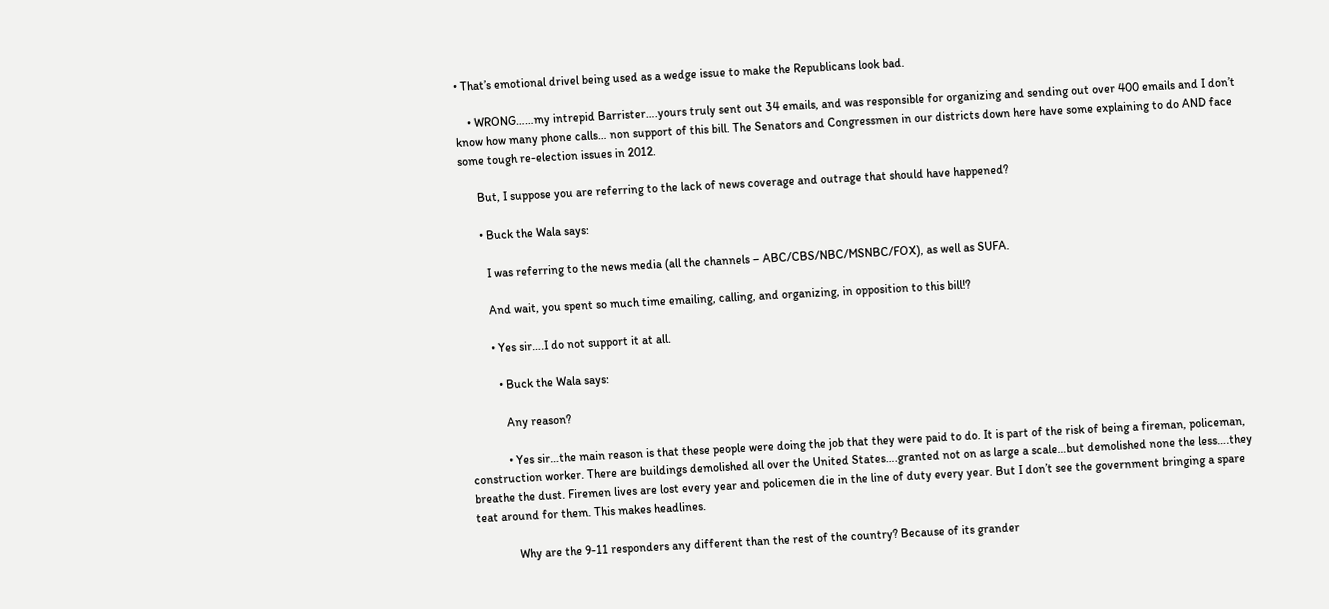• That’s emotional drivel being used as a wedge issue to make the Republicans look bad.

    • WRONG……my intrepid Barrister….yours truly sent out 34 emails, and was responsible for organizing and sending out over 400 emails and I don’t know how many phone calls… non support of this bill. The Senators and Congressmen in our districts down here have some explaining to do AND face some tough re-election issues in 2012.

      But, I suppose you are referring to the lack of news coverage and outrage that should have happened?

      • Buck the Wala says:

        I was referring to the news media (all the channels – ABC/CBS/NBC/MSNBC/FOX), as well as SUFA.

        And wait, you spent so much time emailing, calling, and organizing, in opposition to this bill!?

        • Yes sir….I do not support it at all.

          • Buck the Wala says:

            Any reason?

            • Yes sir…the main reason is that these people were doing the job that they were paid to do. It is part of the risk of being a fireman, policeman, construction worker. There are buildings demolished all over the United States….granted not on as large a scale…but demolished none the less….they breathe the dust. Firemen lives are lost every year and policemen die in the line of duty every year. But I don’t see the government bringing a spare teat around for them. This makes headlines.

              Why are the 9-11 responders any different than the rest of the country? Because of its grander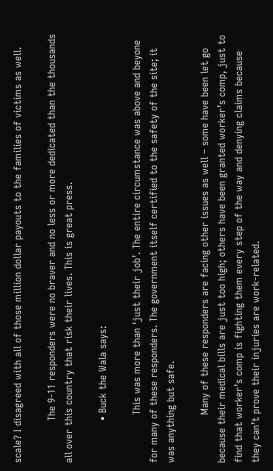scale? I disagreed with all of those million dollar payouts to the families of victims as well.

              The 9-11 responders were no braver and no less or more dedicated than the thousands all over this country that risk their lives. This is great press.

              • Buck the Wala says:

                This was more than ‘just their job’. The entire circumstance was above and beyone for many of these responders. The government itself certified to the safety of the site; it was anything but safe.

                Many of these responders are facing other issues as well – some have been let go because their medical bills are just too high; others have been granted worker’s comp, just to find that worker’s comp is fighting them every step of the way and denying claims because they can’t prove their injuries are work-related.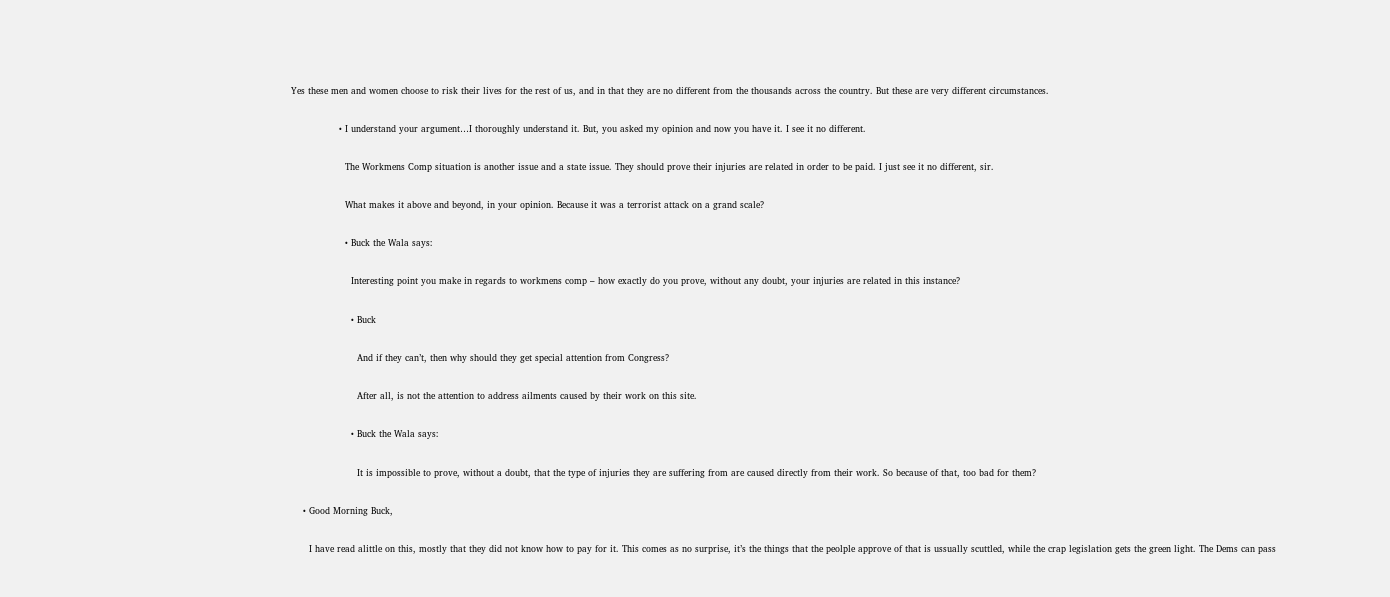Yes these men and women choose to risk their lives for the rest of us, and in that they are no different from the thousands across the country. But these are very different circumstances.

                • I understand your argument…I thoroughly understand it. But, you asked my opinion and now you have it. I see it no different.

                  The Workmens Comp situation is another issue and a state issue. They should prove their injuries are related in order to be paid. I just see it no different, sir.

                  What makes it above and beyond, in your opinion. Because it was a terrorist attack on a grand scale?

                  • Buck the Wala says:

                    Interesting point you make in regards to workmens comp – how exactly do you prove, without any doubt, your injuries are related in this instance?

                    • Buck

                      And if they can’t, then why should they get special attention from Congress?

                      After all, is not the attention to address ailments caused by their work on this site.

                    • Buck the Wala says:

                      It is impossible to prove, without a doubt, that the type of injuries they are suffering from are caused directly from their work. So because of that, too bad for them?

    • Good Morning Buck,

      I have read alittle on this, mostly that they did not know how to pay for it. This comes as no surprise, it’s the things that the peolple approve of that is ussually scuttled, while the crap legislation gets the green light. The Dems can pass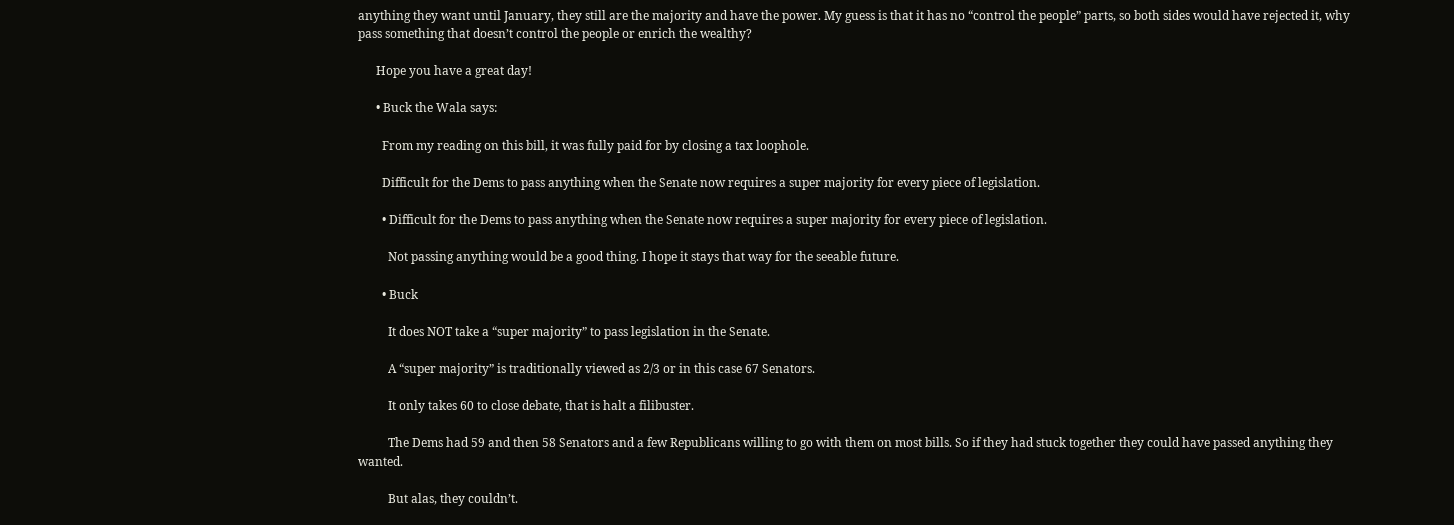anything they want until January, they still are the majority and have the power. My guess is that it has no “control the people” parts, so both sides would have rejected it, why pass something that doesn’t control the people or enrich the wealthy?

      Hope you have a great day!

      • Buck the Wala says:

        From my reading on this bill, it was fully paid for by closing a tax loophole.

        Difficult for the Dems to pass anything when the Senate now requires a super majority for every piece of legislation.

        • Difficult for the Dems to pass anything when the Senate now requires a super majority for every piece of legislation.

          Not passing anything would be a good thing. I hope it stays that way for the seeable future.

        • Buck

          It does NOT take a “super majority” to pass legislation in the Senate.

          A “super majority” is traditionally viewed as 2/3 or in this case 67 Senators.

          It only takes 60 to close debate, that is halt a filibuster.

          The Dems had 59 and then 58 Senators and a few Republicans willing to go with them on most bills. So if they had stuck together they could have passed anything they wanted.

          But alas, they couldn’t.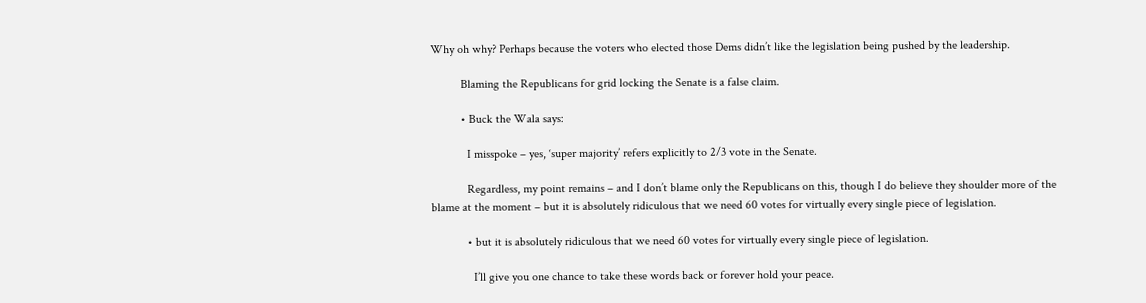Why oh why? Perhaps because the voters who elected those Dems didn’t like the legislation being pushed by the leadership.

          Blaming the Republicans for grid locking the Senate is a false claim.

          • Buck the Wala says:

            I misspoke – yes, ‘super majority’ refers explicitly to 2/3 vote in the Senate.

            Regardless, my point remains – and I don’t blame only the Republicans on this, though I do believe they shoulder more of the blame at the moment – but it is absolutely ridiculous that we need 60 votes for virtually every single piece of legislation.

            • but it is absolutely ridiculous that we need 60 votes for virtually every single piece of legislation.

              I’ll give you one chance to take these words back or forever hold your peace.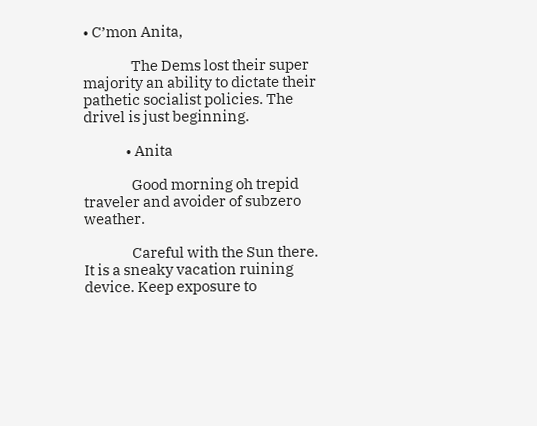• C’mon Anita,

                The Dems lost their super majority an ability to dictate their pathetic socialist policies. The drivel is just beginning.

              • Anita

                Good morning oh trepid traveler and avoider of subzero weather.

                Careful with the Sun there. It is a sneaky vacation ruining device. Keep exposure to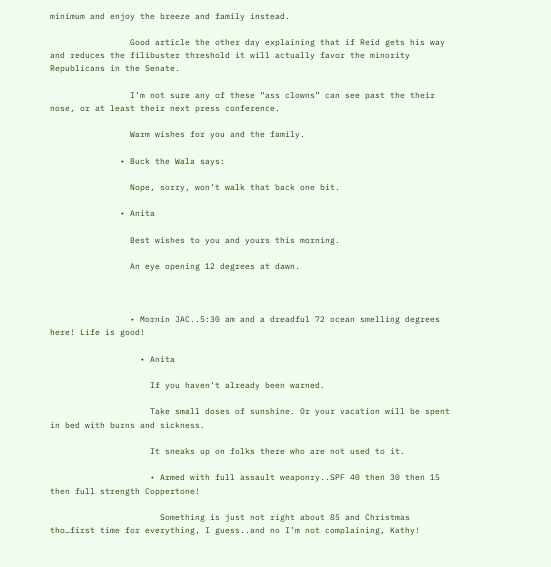minimum and enjoy the breeze and family instead.

                Good article the other day explaining that if Reid gets his way and reduces the filibuster threshold it will actually favor the minority Republicans in the Senate.

                I’m not sure any of these “ass clowns” can see past the their nose, or at least their next press conference.

                Warm wishes for you and the family.

              • Buck the Wala says:

                Nope, sorry, won’t walk that back one bit.

              • Anita

                Best wishes to you and yours this morning.

                An eye opening 12 degrees at dawn.



                • Mornin JAC..5:30 am and a dreadful 72 ocean smelling degrees here! Life is good!

                  • Anita

                    If you haven’t already been warned.

                    Take small doses of sunshine. Or your vacation will be spent in bed with burns and sickness.

                    It sneaks up on folks there who are not used to it.

                    • Armed with full assault weaponry..SPF 40 then 30 then 15 then full strength Coppertone!

                      Something is just not right about 85 and Christmas tho…first time for everything, I guess..and no I’m not complaining, Kathy!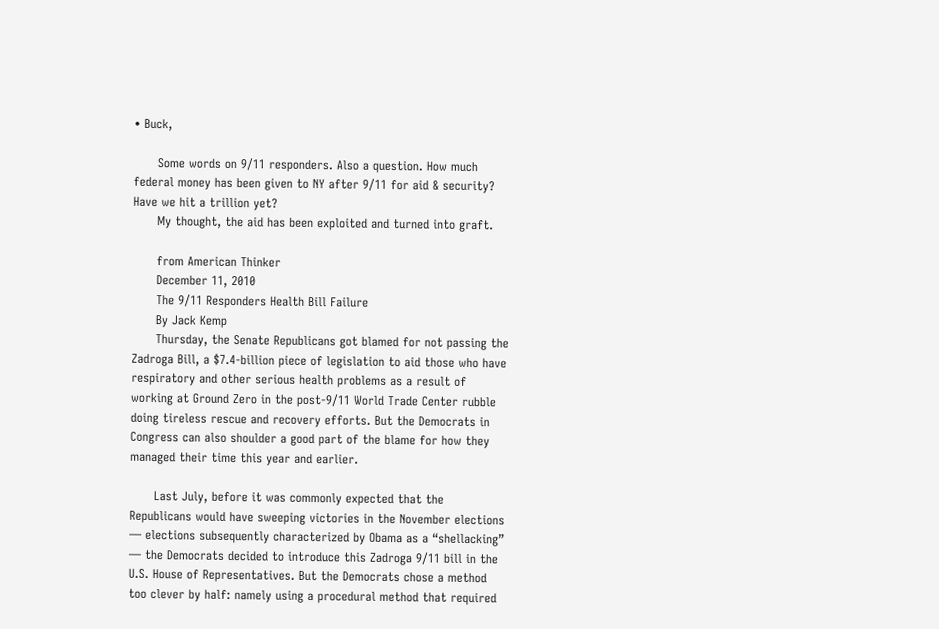• Buck,

      Some words on 9/11 responders. Also a question. How much federal money has been given to NY after 9/11 for aid & security? Have we hit a trillion yet?
      My thought, the aid has been exploited and turned into graft.

      from American Thinker
      December 11, 2010
      The 9/11 Responders Health Bill Failure
      By Jack Kemp
      Thursday, the Senate Republicans got blamed for not passing the Zadroga Bill, a $7.4-billion piece of legislation to aid those who have respiratory and other serious health problems as a result of working at Ground Zero in the post-9/11 World Trade Center rubble doing tireless rescue and recovery efforts. But the Democrats in Congress can also shoulder a good part of the blame for how they managed their time this year and earlier.

      Last July, before it was commonly expected that the Republicans would have sweeping victories in the November elections — elections subsequently characterized by Obama as a “shellacking” — the Democrats decided to introduce this Zadroga 9/11 bill in the U.S. House of Representatives. But the Democrats chose a method too clever by half: namely using a procedural method that required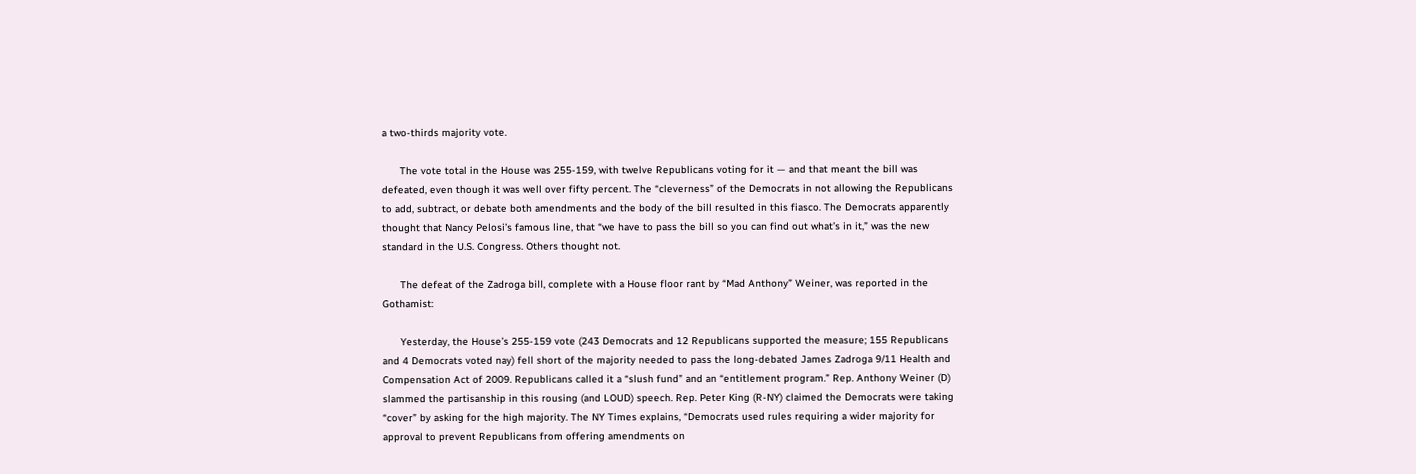a two-thirds majority vote.

      The vote total in the House was 255-159, with twelve Republicans voting for it — and that meant the bill was defeated, even though it was well over fifty percent. The “cleverness” of the Democrats in not allowing the Republicans to add, subtract, or debate both amendments and the body of the bill resulted in this fiasco. The Democrats apparently thought that Nancy Pelosi’s famous line, that “we have to pass the bill so you can find out what’s in it,” was the new standard in the U.S. Congress. Others thought not.

      The defeat of the Zadroga bill, complete with a House floor rant by “Mad Anthony” Weiner, was reported in the Gothamist:

      Yesterday, the House’s 255-159 vote (243 Democrats and 12 Republicans supported the measure; 155 Republicans and 4 Democrats voted nay) fell short of the majority needed to pass the long-debated James Zadroga 9/11 Health and Compensation Act of 2009. Republicans called it a “slush fund” and an “entitlement program.” Rep. Anthony Weiner (D) slammed the partisanship in this rousing (and LOUD) speech. Rep. Peter King (R-NY) claimed the Democrats were taking “cover” by asking for the high majority. The NY Times explains, “Democrats used rules requiring a wider majority for approval to prevent Republicans from offering amendments on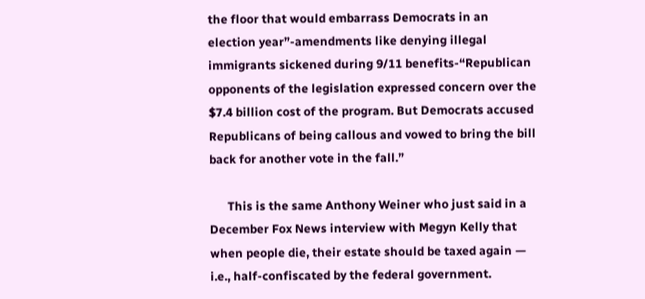the floor that would embarrass Democrats in an election year”-amendments like denying illegal immigrants sickened during 9/11 benefits-“Republican opponents of the legislation expressed concern over the $7.4 billion cost of the program. But Democrats accused Republicans of being callous and vowed to bring the bill back for another vote in the fall.”

      This is the same Anthony Weiner who just said in a December Fox News interview with Megyn Kelly that when people die, their estate should be taxed again — i.e., half-confiscated by the federal government.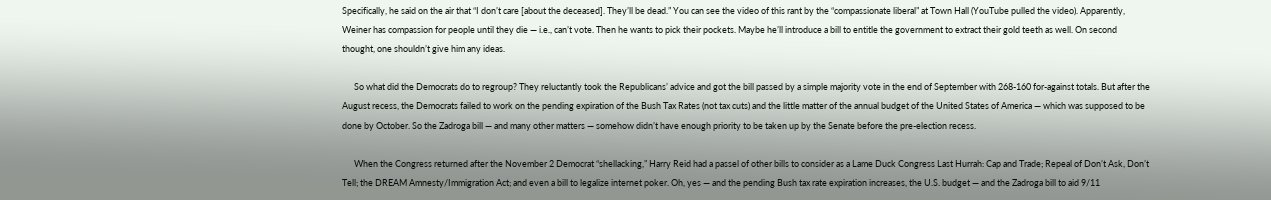Specifically, he said on the air that “I don’t care [about the deceased]. They’ll be dead.” You can see the video of this rant by the “compassionate liberal” at Town Hall (YouTube pulled the video). Apparently, Weiner has compassion for people until they die — i.e., can’t vote. Then he wants to pick their pockets. Maybe he’ll introduce a bill to entitle the government to extract their gold teeth as well. On second thought, one shouldn’t give him any ideas.

      So what did the Democrats do to regroup? They reluctantly took the Republicans’ advice and got the bill passed by a simple majority vote in the end of September with 268-160 for-against totals. But after the August recess, the Democrats failed to work on the pending expiration of the Bush Tax Rates (not tax cuts) and the little matter of the annual budget of the United States of America — which was supposed to be done by October. So the Zadroga bill — and many other matters — somehow didn’t have enough priority to be taken up by the Senate before the pre-election recess.

      When the Congress returned after the November 2 Democrat “shellacking,” Harry Reid had a passel of other bills to consider as a Lame Duck Congress Last Hurrah: Cap and Trade; Repeal of Don’t Ask, Don’t Tell; the DREAM Amnesty/Immigration Act; and even a bill to legalize internet poker. Oh, yes — and the pending Bush tax rate expiration increases, the U.S. budget — and the Zadroga bill to aid 9/11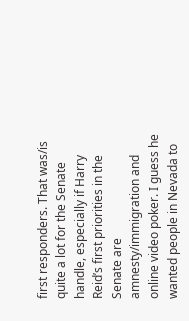first responders. That was/is quite a lot for the Senate handle, especially if Harry Reid’s first priorities in the Senate are amnesty/immigration and online video poker. I guess he wanted people in Nevada to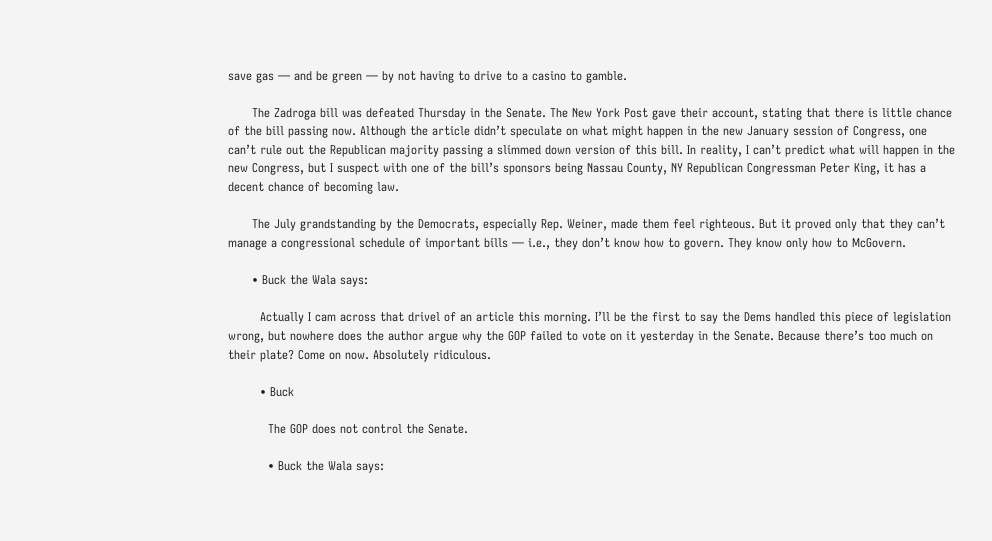save gas — and be green — by not having to drive to a casino to gamble.

      The Zadroga bill was defeated Thursday in the Senate. The New York Post gave their account, stating that there is little chance of the bill passing now. Although the article didn’t speculate on what might happen in the new January session of Congress, one can’t rule out the Republican majority passing a slimmed down version of this bill. In reality, I can’t predict what will happen in the new Congress, but I suspect with one of the bill’s sponsors being Nassau County, NY Republican Congressman Peter King, it has a decent chance of becoming law.

      The July grandstanding by the Democrats, especially Rep. Weiner, made them feel righteous. But it proved only that they can’t manage a congressional schedule of important bills — i.e., they don’t know how to govern. They know only how to McGovern.

      • Buck the Wala says:

        Actually I cam across that drivel of an article this morning. I’ll be the first to say the Dems handled this piece of legislation wrong, but nowhere does the author argue why the GOP failed to vote on it yesterday in the Senate. Because there’s too much on their plate? Come on now. Absolutely ridiculous.

        • Buck

          The GOP does not control the Senate.

          • Buck the Wala says: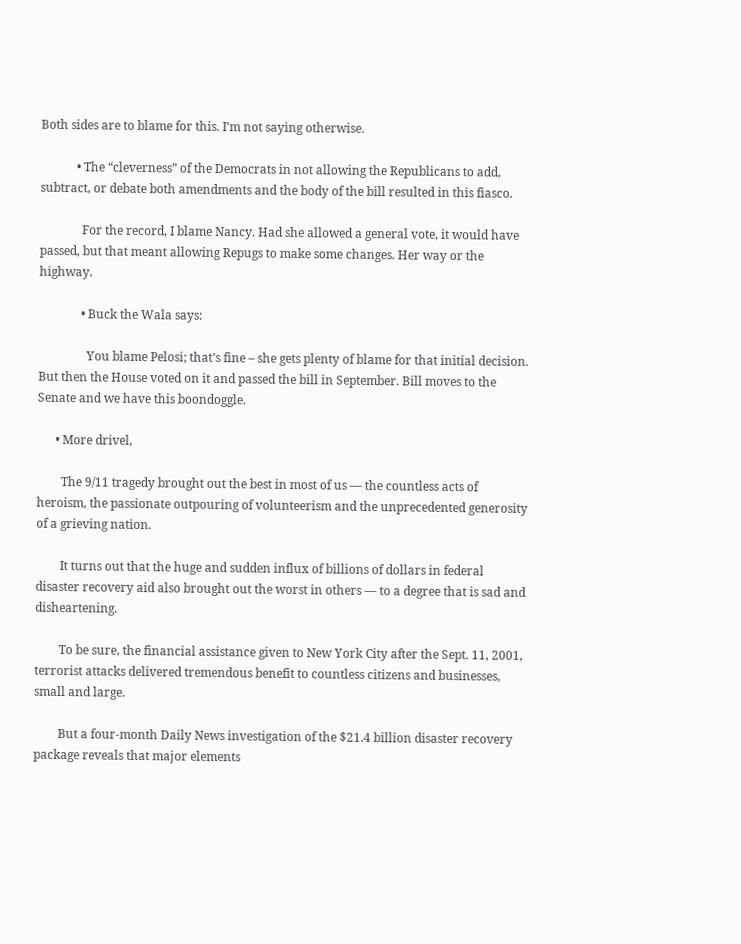Both sides are to blame for this. I’m not saying otherwise.

            • The “cleverness” of the Democrats in not allowing the Republicans to add, subtract, or debate both amendments and the body of the bill resulted in this fiasco.

              For the record, I blame Nancy. Had she allowed a general vote, it would have passed, but that meant allowing Repugs to make some changes. Her way or the highway.

              • Buck the Wala says:

                You blame Pelosi; that’s fine – she gets plenty of blame for that initial decision. But then the House voted on it and passed the bill in September. Bill moves to the Senate and we have this boondoggle.

      • More drivel,

        The 9/11 tragedy brought out the best in most of us — the countless acts of heroism, the passionate outpouring of volunteerism and the unprecedented generosity of a grieving nation.

        It turns out that the huge and sudden influx of billions of dollars in federal disaster recovery aid also brought out the worst in others — to a degree that is sad and disheartening.

        To be sure, the financial assistance given to New York City after the Sept. 11, 2001, terrorist attacks delivered tremendous benefit to countless citizens and businesses, small and large.

        But a four-month Daily News investigation of the $21.4 billion disaster recovery package reveals that major elements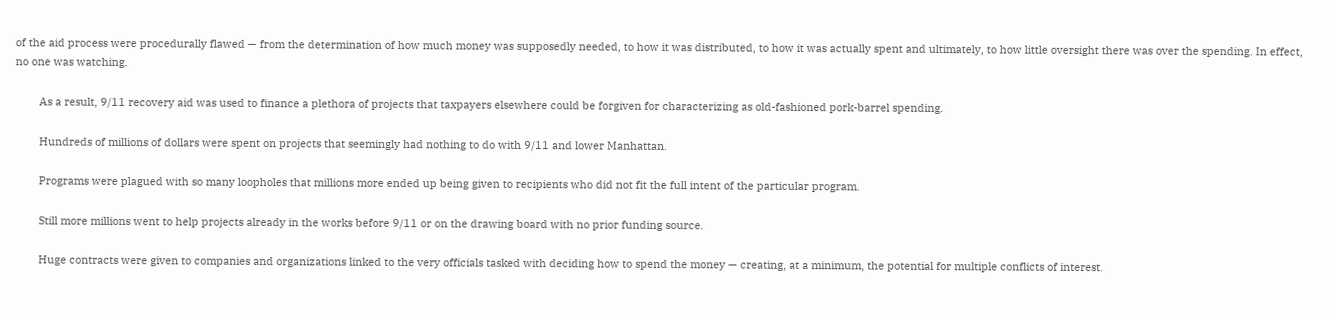of the aid process were procedurally flawed — from the determination of how much money was supposedly needed, to how it was distributed, to how it was actually spent and ultimately, to how little oversight there was over the spending. In effect, no one was watching.

        As a result, 9/11 recovery aid was used to finance a plethora of projects that taxpayers elsewhere could be forgiven for characterizing as old-fashioned pork-barrel spending.

        Hundreds of millions of dollars were spent on projects that seemingly had nothing to do with 9/11 and lower Manhattan.

        Programs were plagued with so many loopholes that millions more ended up being given to recipients who did not fit the full intent of the particular program.

        Still more millions went to help projects already in the works before 9/11 or on the drawing board with no prior funding source.

        Huge contracts were given to companies and organizations linked to the very officials tasked with deciding how to spend the money — creating, at a minimum, the potential for multiple conflicts of interest.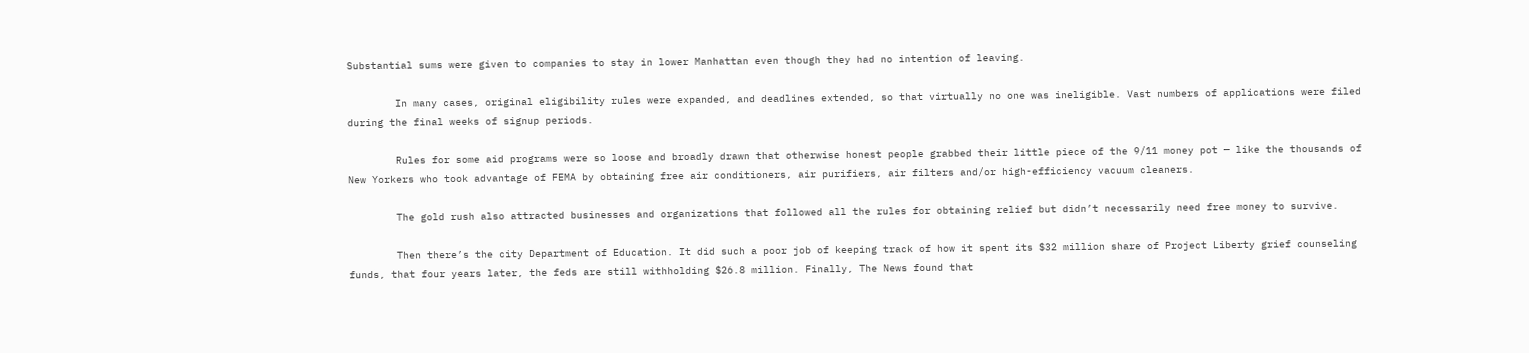Substantial sums were given to companies to stay in lower Manhattan even though they had no intention of leaving.

        In many cases, original eligibility rules were expanded, and deadlines extended, so that virtually no one was ineligible. Vast numbers of applications were filed during the final weeks of signup periods.

        Rules for some aid programs were so loose and broadly drawn that otherwise honest people grabbed their little piece of the 9/11 money pot — like the thousands of New Yorkers who took advantage of FEMA by obtaining free air conditioners, air purifiers, air filters and/or high-efficiency vacuum cleaners.

        The gold rush also attracted businesses and organizations that followed all the rules for obtaining relief but didn’t necessarily need free money to survive.

        Then there’s the city Department of Education. It did such a poor job of keeping track of how it spent its $32 million share of Project Liberty grief counseling funds, that four years later, the feds are still withholding $26.8 million. Finally, The News found that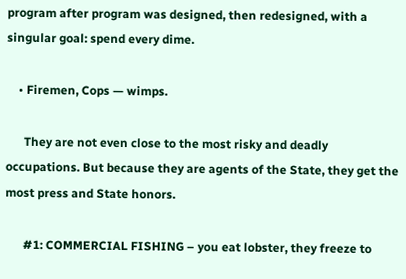program after program was designed, then redesigned, with a singular goal: spend every dime.

    • Firemen, Cops — wimps.

      They are not even close to the most risky and deadly occupations. But because they are agents of the State, they get the most press and State honors.

      #1: COMMERCIAL FISHING – you eat lobster, they freeze to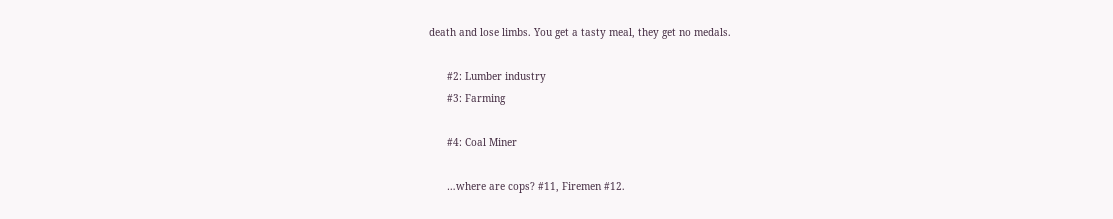death and lose limbs. You get a tasty meal, they get no medals.

      #2: Lumber industry
      #3: Farming

      #4: Coal Miner

      …where are cops? #11, Firemen #12.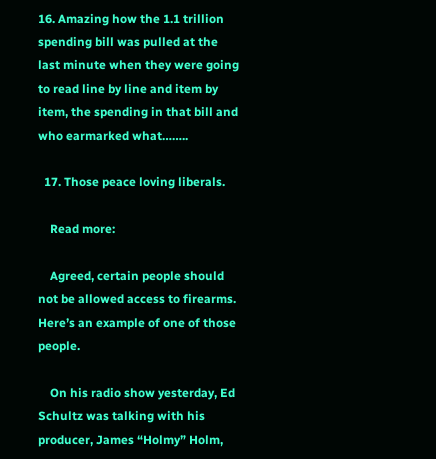16. Amazing how the 1.1 trillion spending bill was pulled at the last minute when they were going to read line by line and item by item, the spending in that bill and who earmarked what……..

  17. Those peace loving liberals.

    Read more:

    Agreed, certain people should not be allowed access to firearms. Here’s an example of one of those people.

    On his radio show yesterday, Ed Schultz was talking with his producer, James “Holmy” Holm,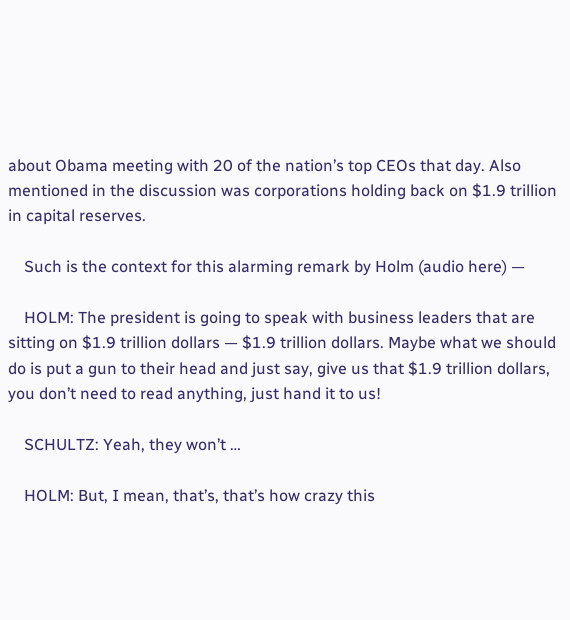about Obama meeting with 20 of the nation’s top CEOs that day. Also mentioned in the discussion was corporations holding back on $1.9 trillion in capital reserves.

    Such is the context for this alarming remark by Holm (audio here) —

    HOLM: The president is going to speak with business leaders that are sitting on $1.9 trillion dollars — $1.9 trillion dollars. Maybe what we should do is put a gun to their head and just say, give us that $1.9 trillion dollars, you don’t need to read anything, just hand it to us!

    SCHULTZ: Yeah, they won’t …

    HOLM: But, I mean, that’s, that’s how crazy this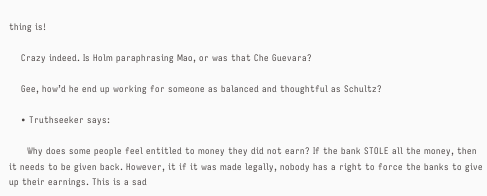thing is!

    Crazy indeed. Is Holm paraphrasing Mao, or was that Che Guevara?

    Gee, how’d he end up working for someone as balanced and thoughtful as Schultz?

    • Truthseeker says:

      Why does some people feel entitled to money they did not earn? If the bank STOLE all the money, then it needs to be given back. However, it if it was made legally, nobody has a right to force the banks to give up their earnings. This is a sad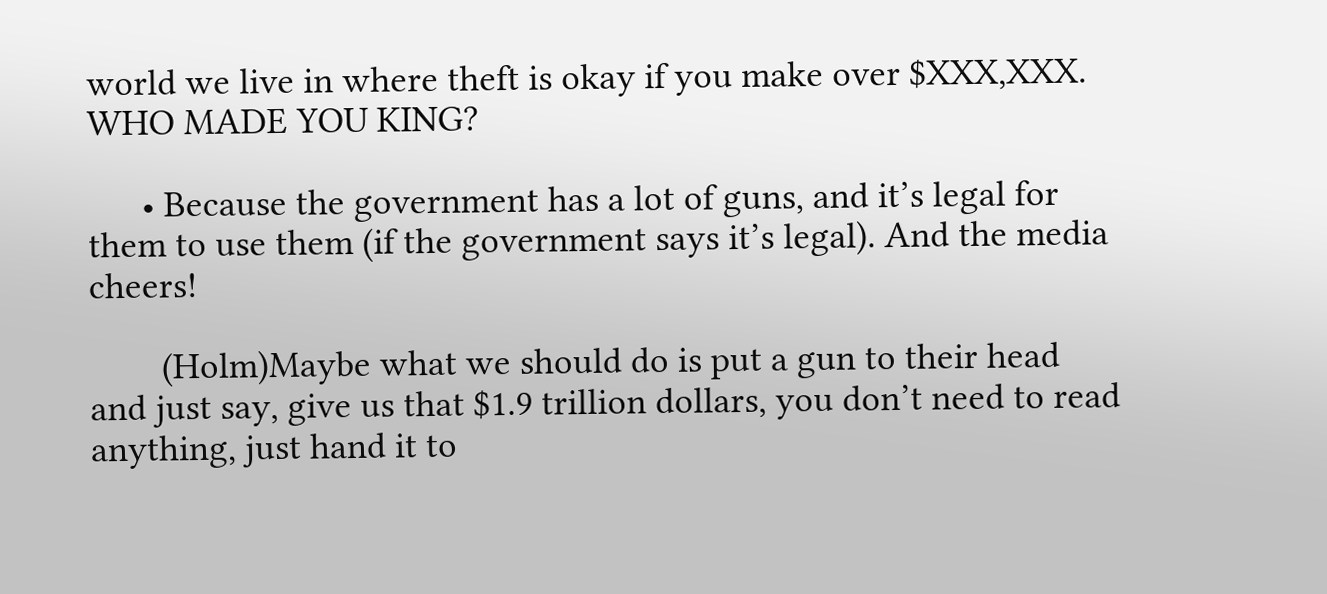world we live in where theft is okay if you make over $XXX,XXX. WHO MADE YOU KING?

      • Because the government has a lot of guns, and it’s legal for them to use them (if the government says it’s legal). And the media cheers!

        (Holm)Maybe what we should do is put a gun to their head and just say, give us that $1.9 trillion dollars, you don’t need to read anything, just hand it to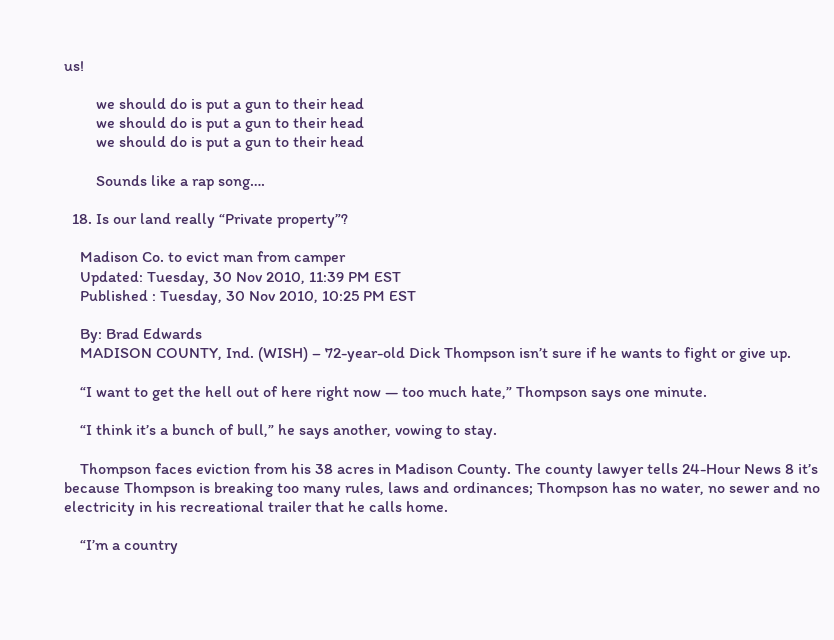us!

        we should do is put a gun to their head
        we should do is put a gun to their head
        we should do is put a gun to their head

        Sounds like a rap song….

  18. Is our land really “Private property”?

    Madison Co. to evict man from camper
    Updated: Tuesday, 30 Nov 2010, 11:39 PM EST
    Published : Tuesday, 30 Nov 2010, 10:25 PM EST

    By: Brad Edwards
    MADISON COUNTY, Ind. (WISH) – 72-year-old Dick Thompson isn’t sure if he wants to fight or give up.

    “I want to get the hell out of here right now — too much hate,” Thompson says one minute.

    “I think it’s a bunch of bull,” he says another, vowing to stay.

    Thompson faces eviction from his 38 acres in Madison County. The county lawyer tells 24-Hour News 8 it’s because Thompson is breaking too many rules, laws and ordinances; Thompson has no water, no sewer and no electricity in his recreational trailer that he calls home.

    “I’m a country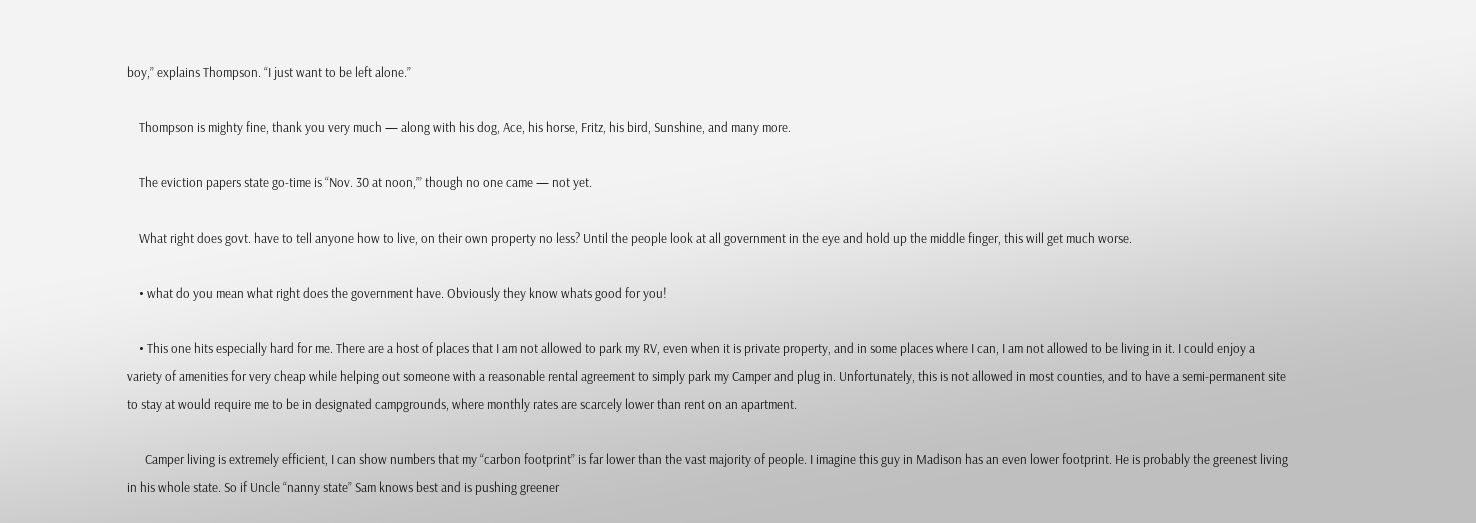boy,” explains Thompson. “I just want to be left alone.”

    Thompson is mighty fine, thank you very much — along with his dog, Ace, his horse, Fritz, his bird, Sunshine, and many more.

    The eviction papers state go-time is “Nov. 30 at noon,”’ though no one came — not yet.

    What right does govt. have to tell anyone how to live, on their own property no less? Until the people look at all government in the eye and hold up the middle finger, this will get much worse.

    • what do you mean what right does the government have. Obviously they know whats good for you!

    • This one hits especially hard for me. There are a host of places that I am not allowed to park my RV, even when it is private property, and in some places where I can, I am not allowed to be living in it. I could enjoy a variety of amenities for very cheap while helping out someone with a reasonable rental agreement to simply park my Camper and plug in. Unfortunately, this is not allowed in most counties, and to have a semi-permanent site to stay at would require me to be in designated campgrounds, where monthly rates are scarcely lower than rent on an apartment.

      Camper living is extremely efficient, I can show numbers that my “carbon footprint” is far lower than the vast majority of people. I imagine this guy in Madison has an even lower footprint. He is probably the greenest living in his whole state. So if Uncle “nanny state” Sam knows best and is pushing greener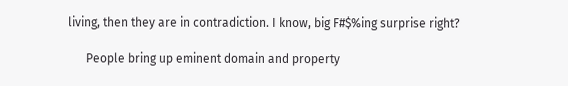living, then they are in contradiction. I know, big F#$%ing surprise right?

      People bring up eminent domain and property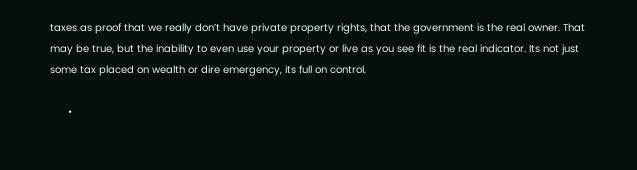taxes as proof that we really don’t have private property rights, that the government is the real owner. That may be true, but the inability to even use your property or live as you see fit is the real indicator. Its not just some tax placed on wealth or dire emergency, its full on control.

      •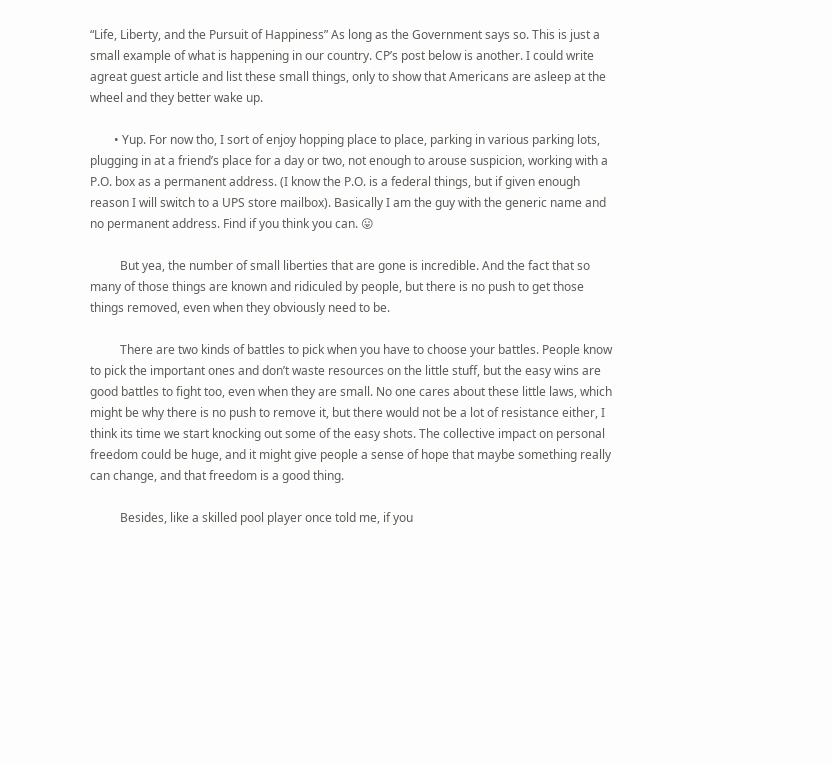“Life, Liberty, and the Pursuit of Happiness” As long as the Government says so. This is just a small example of what is happening in our country. CP’s post below is another. I could write agreat guest article and list these small things, only to show that Americans are asleep at the wheel and they better wake up.

        • Yup. For now tho, I sort of enjoy hopping place to place, parking in various parking lots, plugging in at a friend’s place for a day or two, not enough to arouse suspicion, working with a P.O. box as a permanent address. (I know the P.O. is a federal things, but if given enough reason I will switch to a UPS store mailbox). Basically I am the guy with the generic name and no permanent address. Find if you think you can. 😛

          But yea, the number of small liberties that are gone is incredible. And the fact that so many of those things are known and ridiculed by people, but there is no push to get those things removed, even when they obviously need to be.

          There are two kinds of battles to pick when you have to choose your battles. People know to pick the important ones and don’t waste resources on the little stuff, but the easy wins are good battles to fight too, even when they are small. No one cares about these little laws, which might be why there is no push to remove it, but there would not be a lot of resistance either, I think its time we start knocking out some of the easy shots. The collective impact on personal freedom could be huge, and it might give people a sense of hope that maybe something really can change, and that freedom is a good thing.

          Besides, like a skilled pool player once told me, if you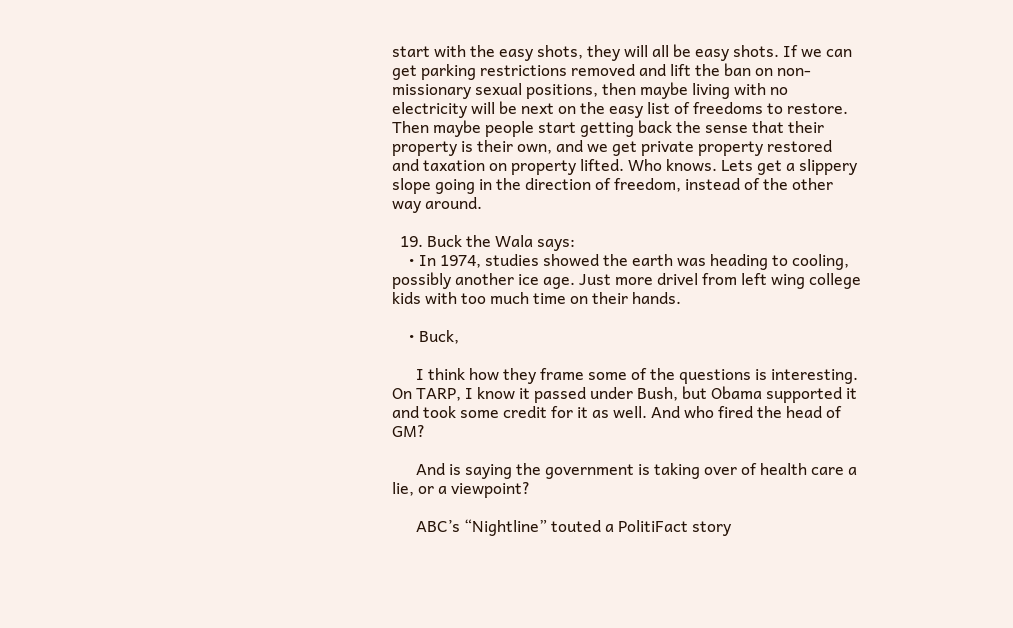start with the easy shots, they will all be easy shots. If we can get parking restrictions removed and lift the ban on non-missionary sexual positions, then maybe living with no electricity will be next on the easy list of freedoms to restore. Then maybe people start getting back the sense that their property is their own, and we get private property restored and taxation on property lifted. Who knows. Lets get a slippery slope going in the direction of freedom, instead of the other way around.

  19. Buck the Wala says:
    • In 1974, studies showed the earth was heading to cooling, possibly another ice age. Just more drivel from left wing college kids with too much time on their hands.

    • Buck,

      I think how they frame some of the questions is interesting. On TARP, I know it passed under Bush, but Obama supported it and took some credit for it as well. And who fired the head of GM?

      And is saying the government is taking over of health care a lie, or a viewpoint?

      ABC’s “Nightline” touted a PolitiFact story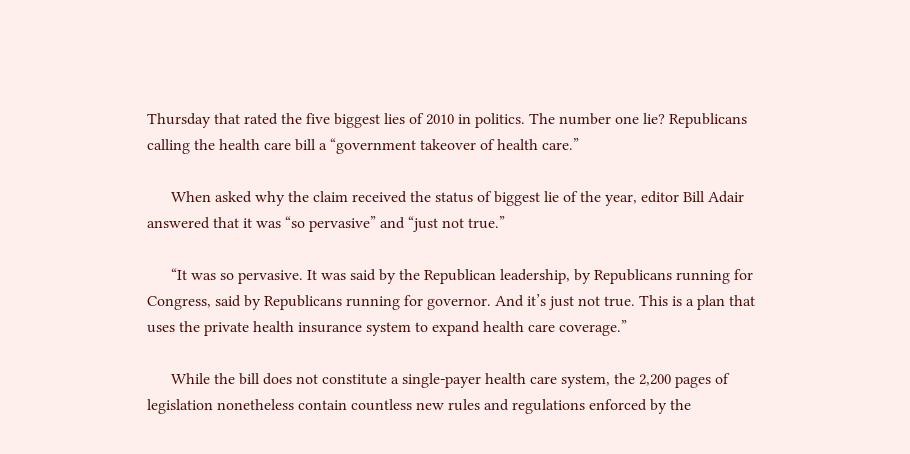Thursday that rated the five biggest lies of 2010 in politics. The number one lie? Republicans calling the health care bill a “government takeover of health care.”

      When asked why the claim received the status of biggest lie of the year, editor Bill Adair answered that it was “so pervasive” and “just not true.”

      “It was so pervasive. It was said by the Republican leadership, by Republicans running for Congress, said by Republicans running for governor. And it’s just not true. This is a plan that uses the private health insurance system to expand health care coverage.”

      While the bill does not constitute a single-payer health care system, the 2,200 pages of legislation nonetheless contain countless new rules and regulations enforced by the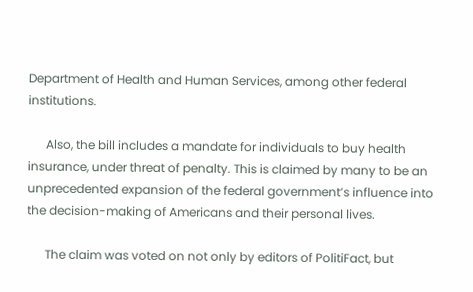Department of Health and Human Services, among other federal institutions.

      Also, the bill includes a mandate for individuals to buy health insurance, under threat of penalty. This is claimed by many to be an unprecedented expansion of the federal government’s influence into the decision-making of Americans and their personal lives.

      The claim was voted on not only by editors of PolitiFact, but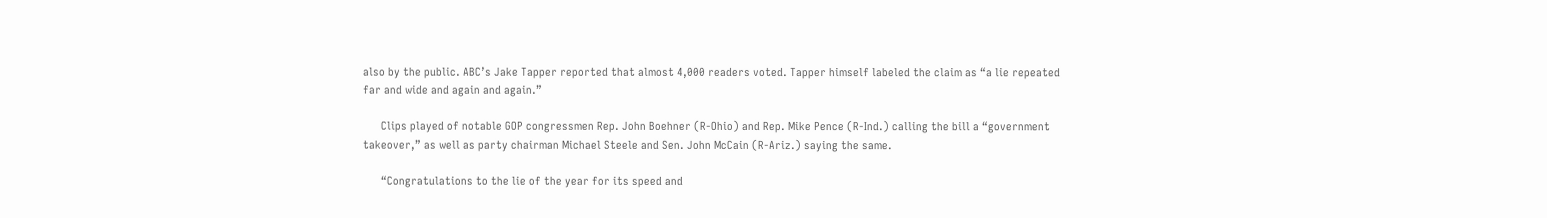also by the public. ABC’s Jake Tapper reported that almost 4,000 readers voted. Tapper himself labeled the claim as “a lie repeated far and wide and again and again.”

      Clips played of notable GOP congressmen Rep. John Boehner (R-Ohio) and Rep. Mike Pence (R-Ind.) calling the bill a “government takeover,” as well as party chairman Michael Steele and Sen. John McCain (R-Ariz.) saying the same.

      “Congratulations to the lie of the year for its speed and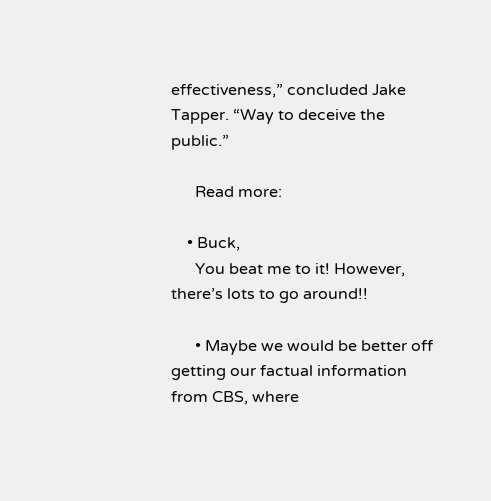effectiveness,” concluded Jake Tapper. “Way to deceive the public.”

      Read more:

    • Buck,
      You beat me to it! However, there’s lots to go around!!

      • Maybe we would be better off getting our factual information from CBS, where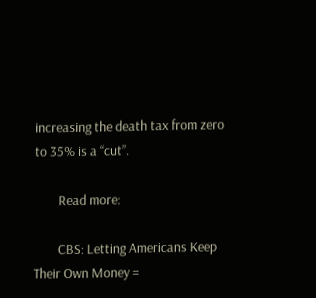increasing the death tax from zero to 35% is a “cut”.

        Read more:

        CBS: Letting Americans Keep Their Own Money =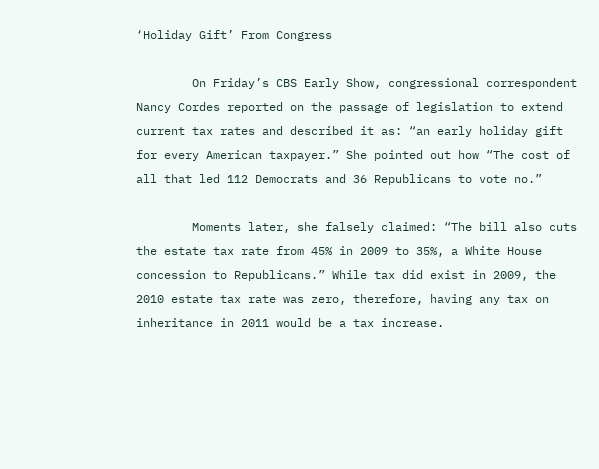‘Holiday Gift’ From Congress

        On Friday’s CBS Early Show, congressional correspondent Nancy Cordes reported on the passage of legislation to extend current tax rates and described it as: “an early holiday gift for every American taxpayer.” She pointed out how “The cost of all that led 112 Democrats and 36 Republicans to vote no.”

        Moments later, she falsely claimed: “The bill also cuts the estate tax rate from 45% in 2009 to 35%, a White House concession to Republicans.” While tax did exist in 2009, the 2010 estate tax rate was zero, therefore, having any tax on inheritance in 2011 would be a tax increase.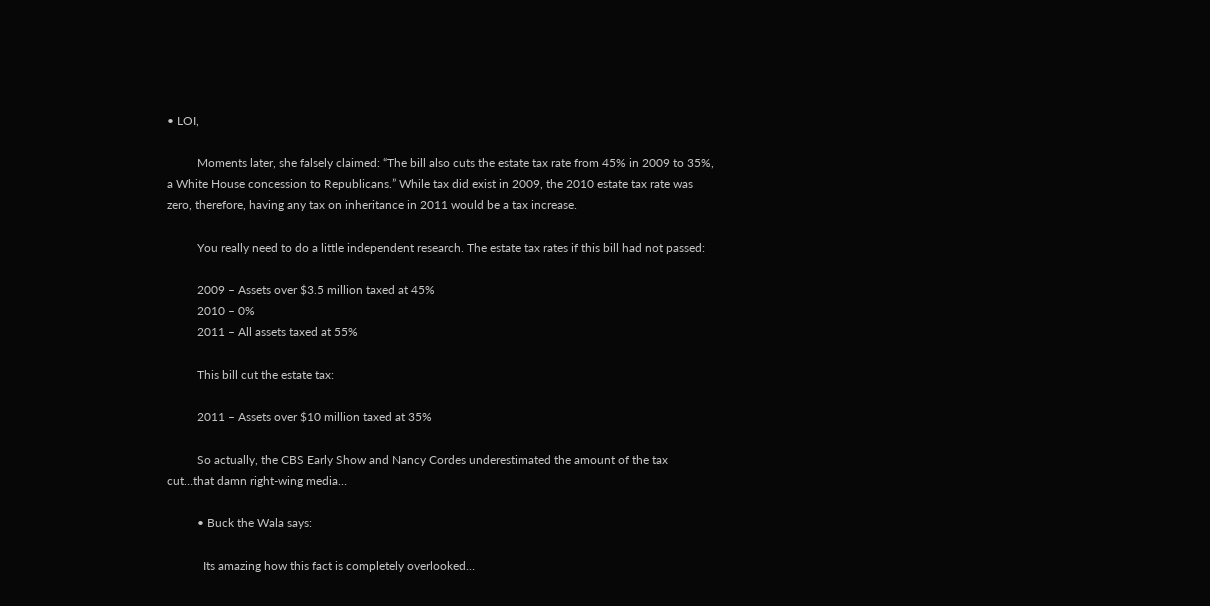• LOI,

          Moments later, she falsely claimed: “The bill also cuts the estate tax rate from 45% in 2009 to 35%, a White House concession to Republicans.” While tax did exist in 2009, the 2010 estate tax rate was zero, therefore, having any tax on inheritance in 2011 would be a tax increase.

          You really need to do a little independent research. The estate tax rates if this bill had not passed:

          2009 – Assets over $3.5 million taxed at 45%
          2010 – 0%
          2011 – All assets taxed at 55%

          This bill cut the estate tax:

          2011 – Assets over $10 million taxed at 35%

          So actually, the CBS Early Show and Nancy Cordes underestimated the amount of the tax cut…that damn right-wing media…

          • Buck the Wala says:

            Its amazing how this fact is completely overlooked…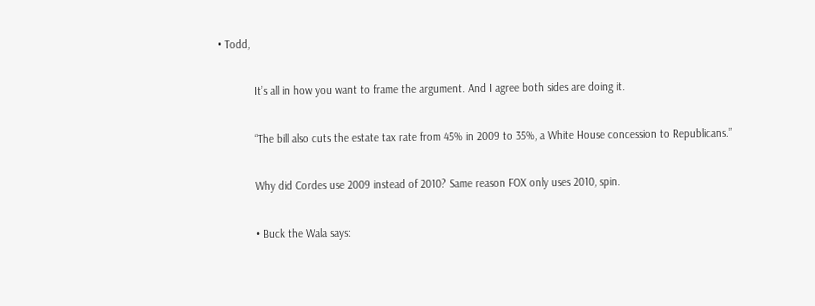• Todd,

            It’s all in how you want to frame the argument. And I agree both sides are doing it.

            “The bill also cuts the estate tax rate from 45% in 2009 to 35%, a White House concession to Republicans.”

            Why did Cordes use 2009 instead of 2010? Same reason FOX only uses 2010, spin.

            • Buck the Wala says: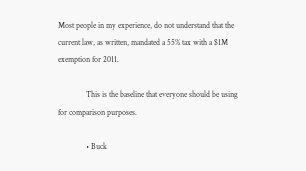Most people in my experience, do not understand that the current law, as written, mandated a 55% tax with a $1M exemption for 2011.

              This is the baseline that everyone should be using for comparison purposes.

              • Buck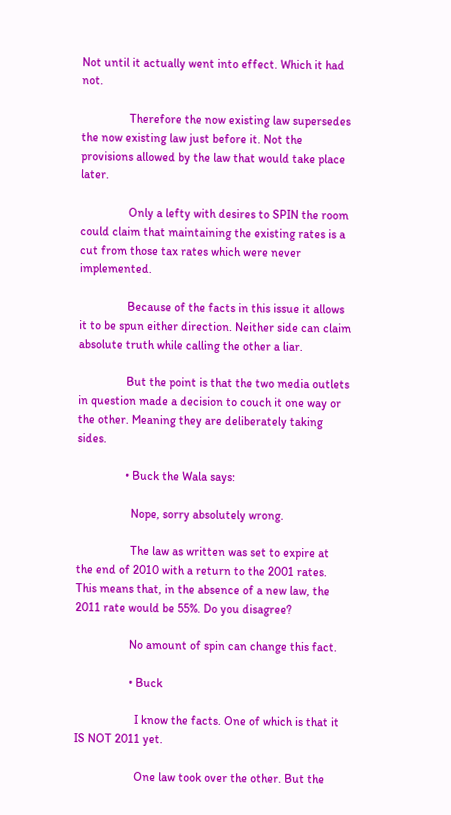Not until it actually went into effect. Which it had not.

                Therefore the now existing law supersedes the now existing law just before it. Not the provisions allowed by the law that would take place later.

                Only a lefty with desires to SPIN the room could claim that maintaining the existing rates is a cut from those tax rates which were never implemented.

                Because of the facts in this issue it allows it to be spun either direction. Neither side can claim absolute truth while calling the other a liar.

                But the point is that the two media outlets in question made a decision to couch it one way or the other. Meaning they are deliberately taking sides.

                • Buck the Wala says:

                  Nope, sorry absolutely wrong.

                  The law as written was set to expire at the end of 2010 with a return to the 2001 rates. This means that, in the absence of a new law, the 2011 rate would be 55%. Do you disagree?

                  No amount of spin can change this fact.

                  • Buck

                    I know the facts. One of which is that it IS NOT 2011 yet.

                    One law took over the other. But the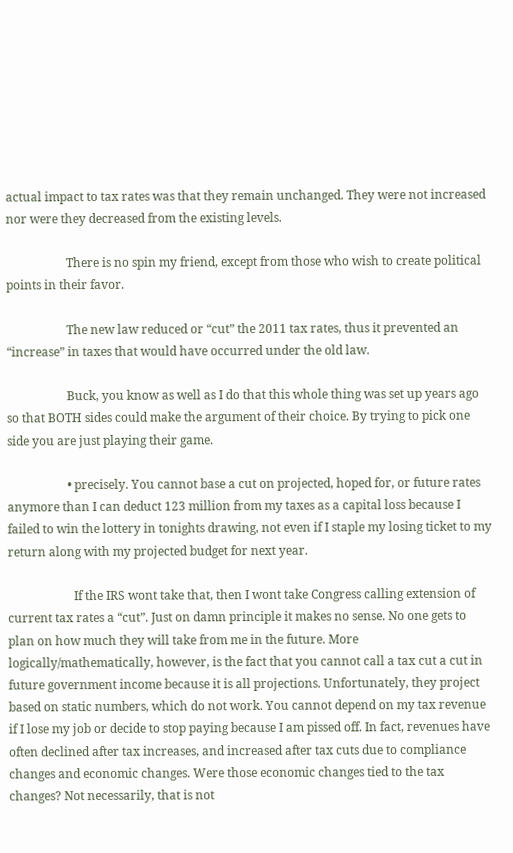actual impact to tax rates was that they remain unchanged. They were not increased nor were they decreased from the existing levels.

                    There is no spin my friend, except from those who wish to create political points in their favor.

                    The new law reduced or “cut” the 2011 tax rates, thus it prevented an “increase” in taxes that would have occurred under the old law.

                    Buck, you know as well as I do that this whole thing was set up years ago so that BOTH sides could make the argument of their choice. By trying to pick one side you are just playing their game.

                    • precisely. You cannot base a cut on projected, hoped for, or future rates anymore than I can deduct 123 million from my taxes as a capital loss because I failed to win the lottery in tonights drawing, not even if I staple my losing ticket to my return along with my projected budget for next year.

                      If the IRS wont take that, then I wont take Congress calling extension of current tax rates a “cut”. Just on damn principle it makes no sense. No one gets to plan on how much they will take from me in the future. More logically/mathematically, however, is the fact that you cannot call a tax cut a cut in future government income because it is all projections. Unfortunately, they project based on static numbers, which do not work. You cannot depend on my tax revenue if I lose my job or decide to stop paying because I am pissed off. In fact, revenues have often declined after tax increases, and increased after tax cuts due to compliance changes and economic changes. Were those economic changes tied to the tax changes? Not necessarily, that is not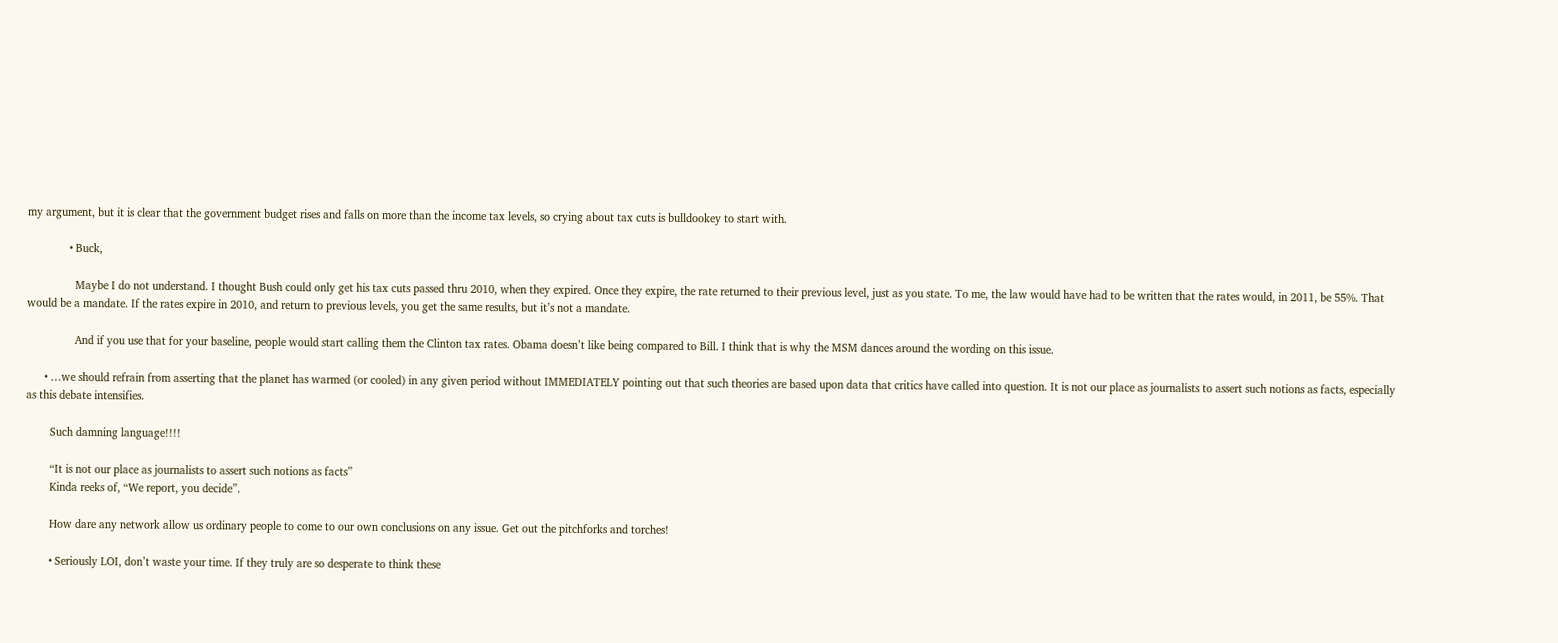my argument, but it is clear that the government budget rises and falls on more than the income tax levels, so crying about tax cuts is bulldookey to start with.

              • Buck,

                Maybe I do not understand. I thought Bush could only get his tax cuts passed thru 2010, when they expired. Once they expire, the rate returned to their previous level, just as you state. To me, the law would have had to be written that the rates would, in 2011, be 55%. That would be a mandate. If the rates expire in 2010, and return to previous levels, you get the same results, but it’s not a mandate.

                And if you use that for your baseline, people would start calling them the Clinton tax rates. Obama doesn’t like being compared to Bill. I think that is why the MSM dances around the wording on this issue.

      • …we should refrain from asserting that the planet has warmed (or cooled) in any given period without IMMEDIATELY pointing out that such theories are based upon data that critics have called into question. It is not our place as journalists to assert such notions as facts, especially as this debate intensifies.

        Such damning language!!!!

        “It is not our place as journalists to assert such notions as facts”
        Kinda reeks of, “We report, you decide”.

        How dare any network allow us ordinary people to come to our own conclusions on any issue. Get out the pitchforks and torches!

        • Seriously LOI, don’t waste your time. If they truly are so desperate to think these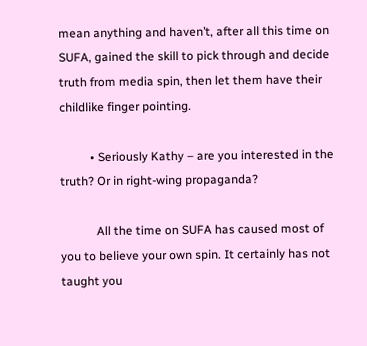mean anything and haven’t, after all this time on SUFA, gained the skill to pick through and decide truth from media spin, then let them have their childlike finger pointing.

          • Seriously Kathy – are you interested in the truth? Or in right-wing propaganda?

            All the time on SUFA has caused most of you to believe your own spin. It certainly has not taught you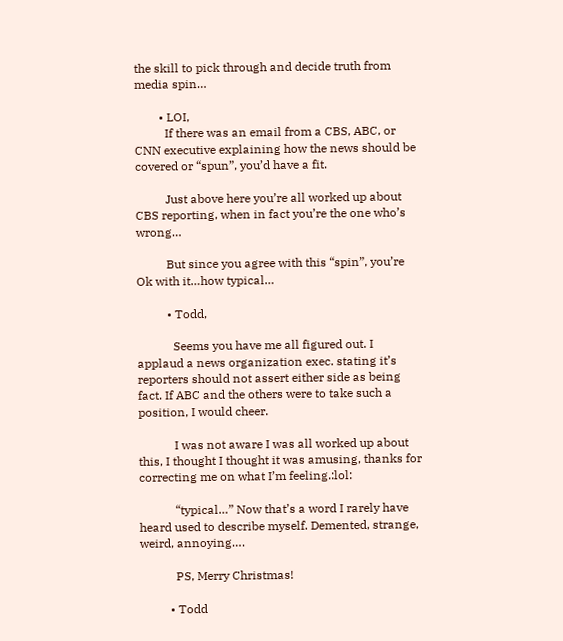the skill to pick through and decide truth from media spin…

        • LOI,
          If there was an email from a CBS, ABC, or CNN executive explaining how the news should be covered or “spun”, you’d have a fit.

          Just above here you’re all worked up about CBS reporting, when in fact you’re the one who’s wrong…

          But since you agree with this “spin”, you’re Ok with it…how typical…

          • Todd,

            Seems you have me all figured out. I applaud a news organization exec. stating it’s reporters should not assert either side as being fact. If ABC and the others were to take such a position, I would cheer.

            I was not aware I was all worked up about this, I thought I thought it was amusing, thanks for correcting me on what I’m feeling.:lol:

            “typical…” Now that’s a word I rarely have heard used to describe myself. Demented, strange, weird, annoying….

            PS, Merry Christmas!

          • Todd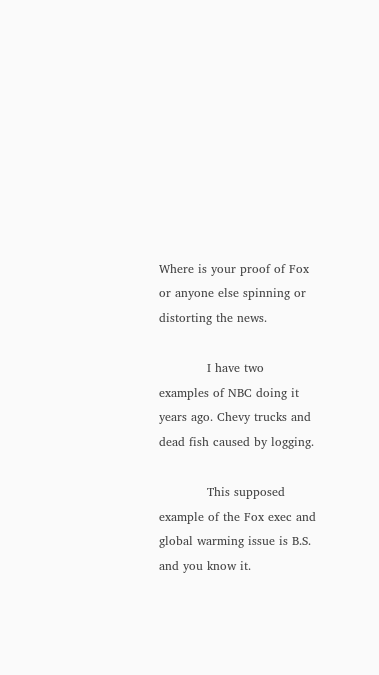Where is your proof of Fox or anyone else spinning or distorting the news.

            I have two examples of NBC doing it years ago. Chevy trucks and dead fish caused by logging.

            This supposed example of the Fox exec and global warming issue is B.S. and you know it.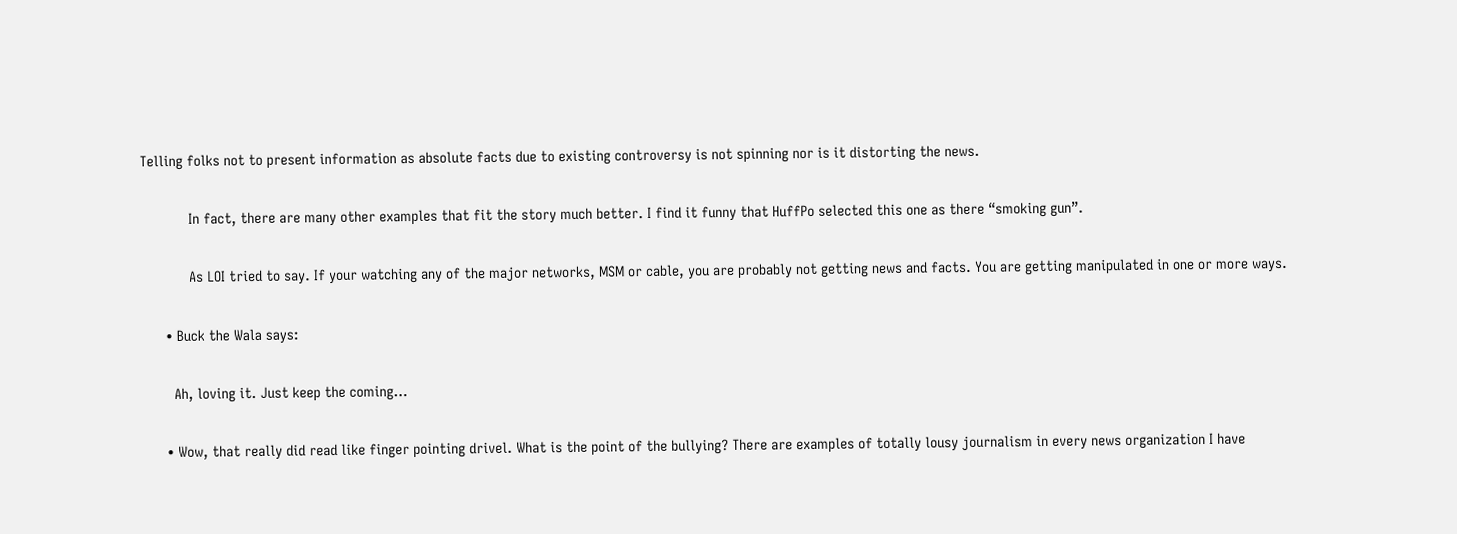Telling folks not to present information as absolute facts due to existing controversy is not spinning nor is it distorting the news.

            In fact, there are many other examples that fit the story much better. I find it funny that HuffPo selected this one as there “smoking gun”.

            As LOI tried to say. If your watching any of the major networks, MSM or cable, you are probably not getting news and facts. You are getting manipulated in one or more ways.

      • Buck the Wala says:

        Ah, loving it. Just keep the coming…

      • Wow, that really did read like finger pointing drivel. What is the point of the bullying? There are examples of totally lousy journalism in every news organization I have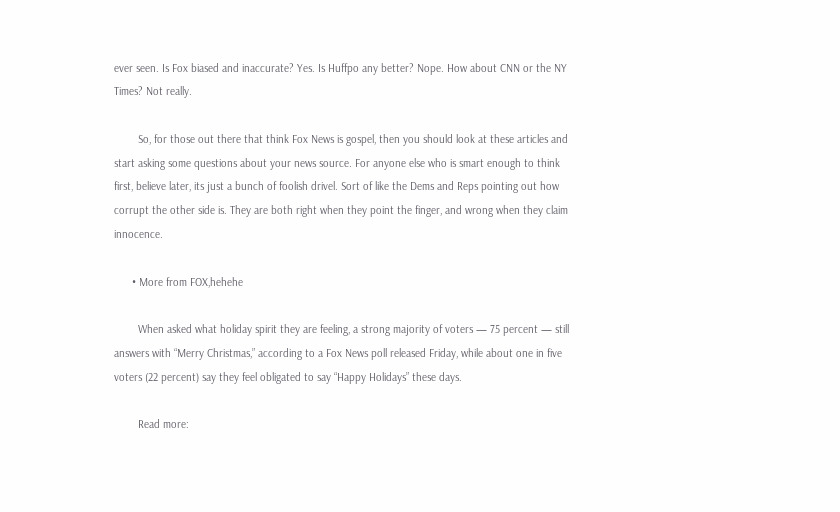ever seen. Is Fox biased and inaccurate? Yes. Is Huffpo any better? Nope. How about CNN or the NY Times? Not really.

        So, for those out there that think Fox News is gospel, then you should look at these articles and start asking some questions about your news source. For anyone else who is smart enough to think first, believe later, its just a bunch of foolish drivel. Sort of like the Dems and Reps pointing out how corrupt the other side is. They are both right when they point the finger, and wrong when they claim innocence.

      • More from FOX,hehehe

        When asked what holiday spirit they are feeling, a strong majority of voters — 75 percent — still answers with “Merry Christmas,” according to a Fox News poll released Friday, while about one in five voters (22 percent) say they feel obligated to say “Happy Holidays” these days.

        Read more: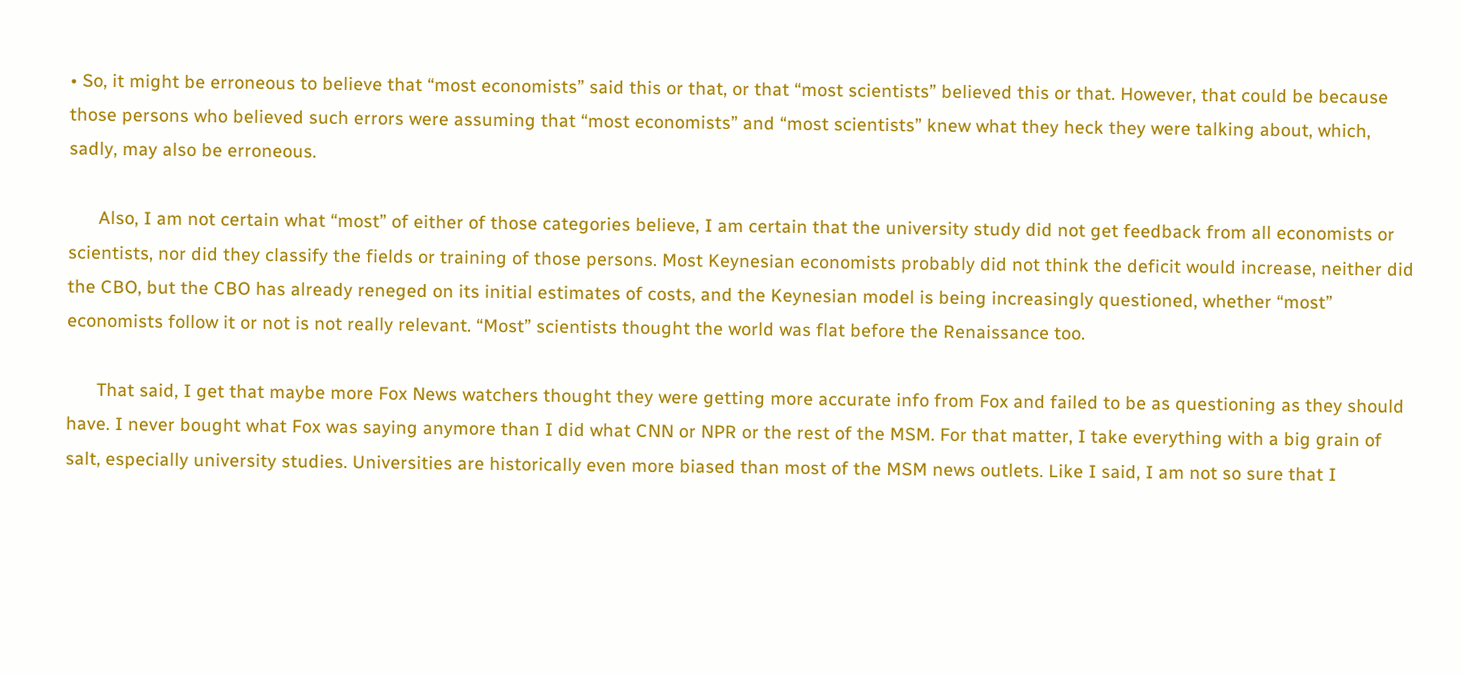• So, it might be erroneous to believe that “most economists” said this or that, or that “most scientists” believed this or that. However, that could be because those persons who believed such errors were assuming that “most economists” and “most scientists” knew what they heck they were talking about, which, sadly, may also be erroneous.

      Also, I am not certain what “most” of either of those categories believe, I am certain that the university study did not get feedback from all economists or scientists, nor did they classify the fields or training of those persons. Most Keynesian economists probably did not think the deficit would increase, neither did the CBO, but the CBO has already reneged on its initial estimates of costs, and the Keynesian model is being increasingly questioned, whether “most” economists follow it or not is not really relevant. “Most” scientists thought the world was flat before the Renaissance too.

      That said, I get that maybe more Fox News watchers thought they were getting more accurate info from Fox and failed to be as questioning as they should have. I never bought what Fox was saying anymore than I did what CNN or NPR or the rest of the MSM. For that matter, I take everything with a big grain of salt, especially university studies. Universities are historically even more biased than most of the MSM news outlets. Like I said, I am not so sure that I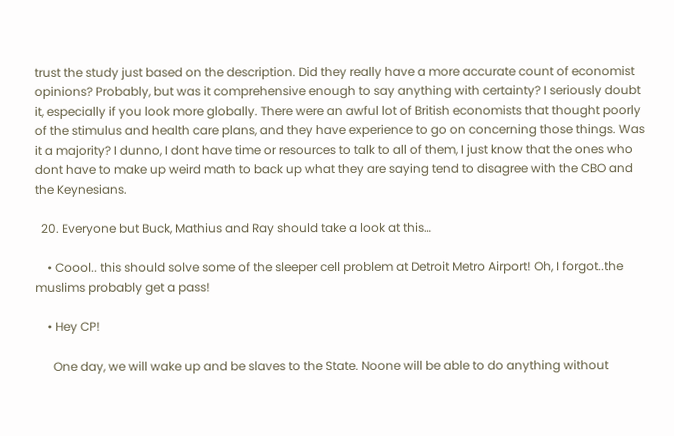trust the study just based on the description. Did they really have a more accurate count of economist opinions? Probably, but was it comprehensive enough to say anything with certainty? I seriously doubt it, especially if you look more globally. There were an awful lot of British economists that thought poorly of the stimulus and health care plans, and they have experience to go on concerning those things. Was it a majority? I dunno, I dont have time or resources to talk to all of them, I just know that the ones who dont have to make up weird math to back up what they are saying tend to disagree with the CBO and the Keynesians.

  20. Everyone but Buck, Mathius and Ray should take a look at this…

    • Coool.. this should solve some of the sleeper cell problem at Detroit Metro Airport! Oh, I forgot..the muslims probably get a pass!

    • Hey CP!

      One day, we will wake up and be slaves to the State. Noone will be able to do anything without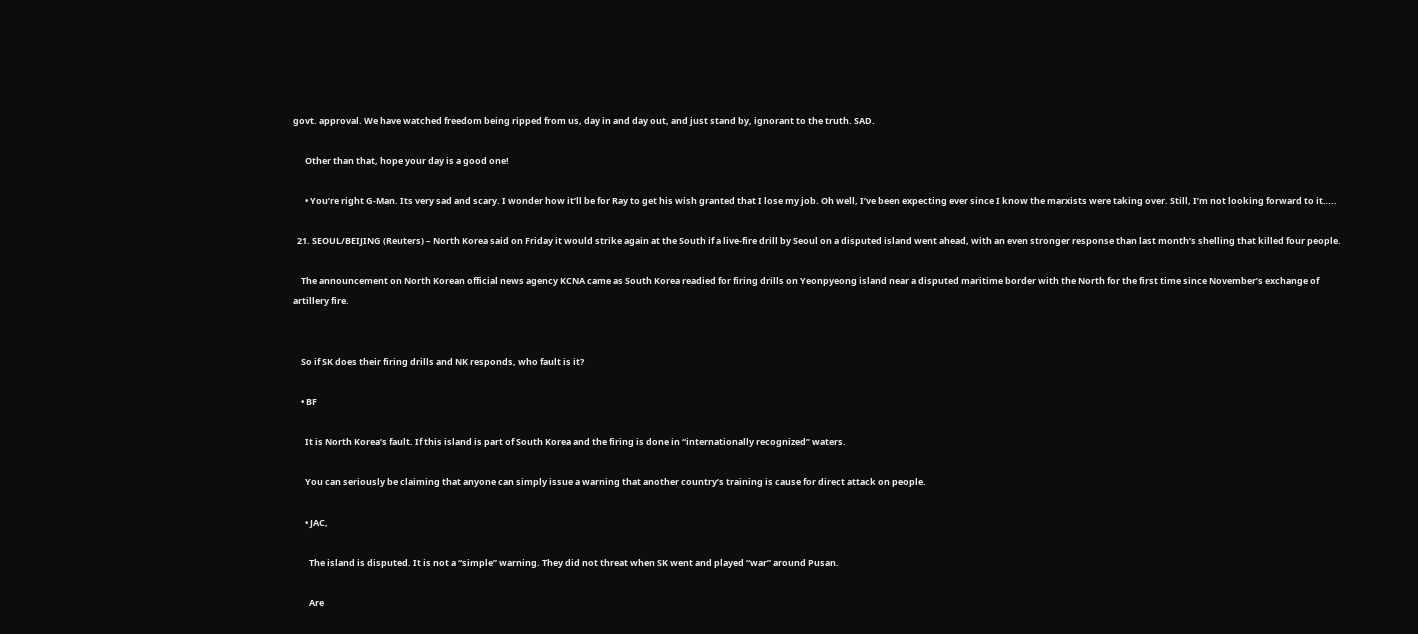govt. approval. We have watched freedom being ripped from us, day in and day out, and just stand by, ignorant to the truth. SAD.

      Other than that, hope your day is a good one!

      • You’re right G-Man. Its very sad and scary. I wonder how it’ll be for Ray to get his wish granted that I lose my job. Oh well, I’ve been expecting ever since I know the marxists were taking over. Still, I’m not looking forward to it…..

  21. SEOUL/BEIJING (Reuters) – North Korea said on Friday it would strike again at the South if a live-fire drill by Seoul on a disputed island went ahead, with an even stronger response than last month’s shelling that killed four people.

    The announcement on North Korean official news agency KCNA came as South Korea readied for firing drills on Yeonpyeong island near a disputed maritime border with the North for the first time since November’s exchange of artillery fire.


    So if SK does their firing drills and NK responds, who fault is it?

    • BF

      It is North Korea’s fault. If this island is part of South Korea and the firing is done in “internationally recognized” waters.

      You can seriously be claiming that anyone can simply issue a warning that another country’s training is cause for direct attack on people.

      • JAC,

        The island is disputed. It is not a “simple” warning. They did not threat when SK went and played “war” around Pusan.

        Are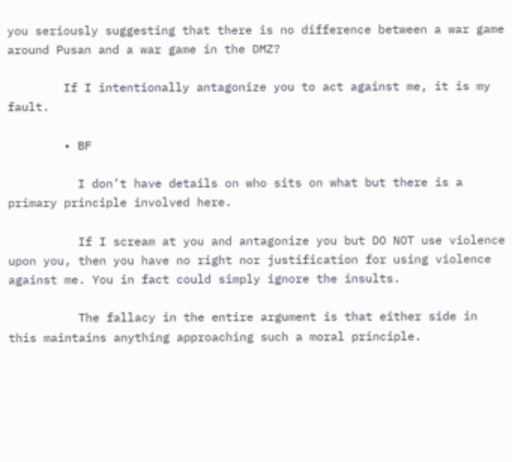you seriously suggesting that there is no difference between a war game around Pusan and a war game in the DMZ?

        If I intentionally antagonize you to act against me, it is my fault.

        • BF

          I don’t have details on who sits on what but there is a primary principle involved here.

          If I scream at you and antagonize you but DO NOT use violence upon you, then you have no right nor justification for using violence against me. You in fact could simply ignore the insults.

          The fallacy in the entire argument is that either side in this maintains anything approaching such a moral principle.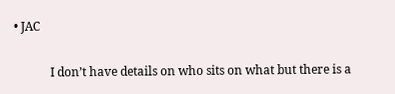• JAC

            I don’t have details on who sits on what but there is a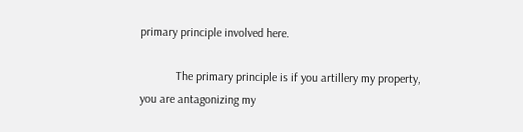primary principle involved here.

            The primary principle is if you artillery my property, you are antagonizing my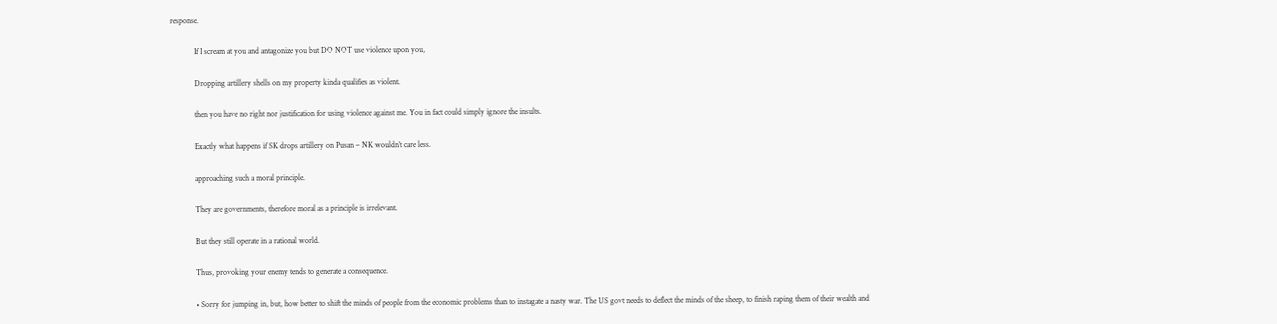response.

            If I scream at you and antagonize you but DO NOT use violence upon you,

            Dropping artillery shells on my property kinda qualifies as violent.

            then you have no right nor justification for using violence against me. You in fact could simply ignore the insults.

            Exactly what happens if SK drops artillery on Pusan – NK wouldn’t care less.

            approaching such a moral principle.

            They are governments, therefore moral as a principle is irrelevant.

            But they still operate in a rational world.

            Thus, provoking your enemy tends to generate a consequence.

            • Sorry for jumping in, but, how better to shift the minds of people from the economic problems than to instagate a nasty war. The US govt needs to deflect the minds of the sheep, to finish raping them of their wealth and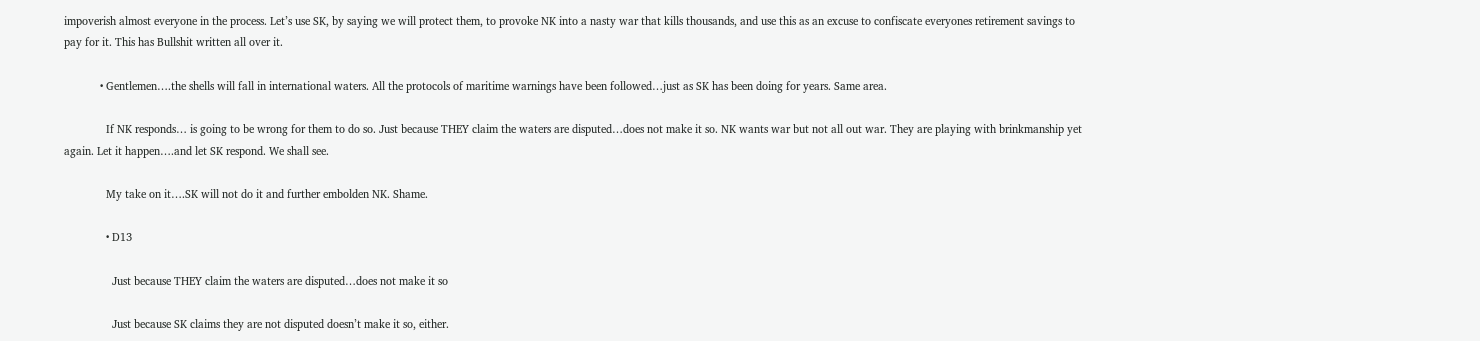impoverish almost everyone in the process. Let’s use SK, by saying we will protect them, to provoke NK into a nasty war that kills thousands, and use this as an excuse to confiscate everyones retirement savings to pay for it. This has Bullshit written all over it.

            • Gentlemen….the shells will fall in international waters. All the protocols of maritime warnings have been followed…just as SK has been doing for years. Same area.

              If NK responds… is going to be wrong for them to do so. Just because THEY claim the waters are disputed…does not make it so. NK wants war but not all out war. They are playing with brinkmanship yet again. Let it happen….and let SK respond. We shall see.

              My take on it….SK will not do it and further embolden NK. Shame.

              • D13

                Just because THEY claim the waters are disputed…does not make it so

                Just because SK claims they are not disputed doesn’t make it so, either.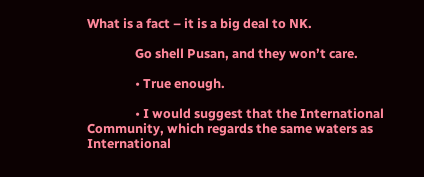What is a fact – it is a big deal to NK.

                Go shell Pusan, and they won’t care.

                • True enough.

                • I would suggest that the International Community, which regards the same waters as International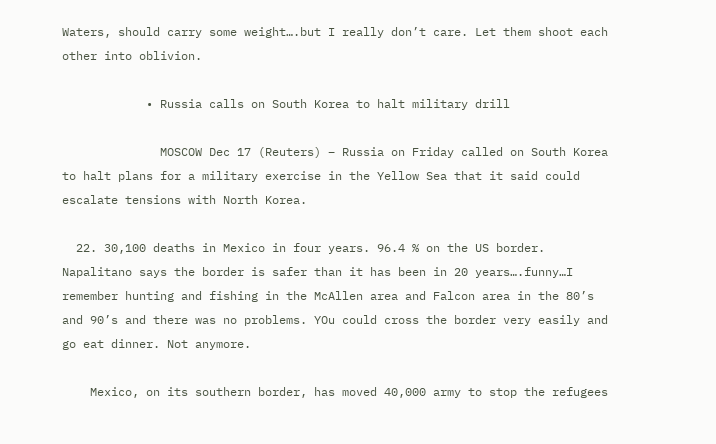Waters, should carry some weight….but I really don’t care. Let them shoot each other into oblivion.

            • Russia calls on South Korea to halt military drill

              MOSCOW Dec 17 (Reuters) – Russia on Friday called on South Korea to halt plans for a military exercise in the Yellow Sea that it said could escalate tensions with North Korea.

  22. 30,100 deaths in Mexico in four years. 96.4 % on the US border. Napalitano says the border is safer than it has been in 20 years….funny…I remember hunting and fishing in the McAllen area and Falcon area in the 80’s and 90’s and there was no problems. YOu could cross the border very easily and go eat dinner. Not anymore.

    Mexico, on its southern border, has moved 40,000 army to stop the refugees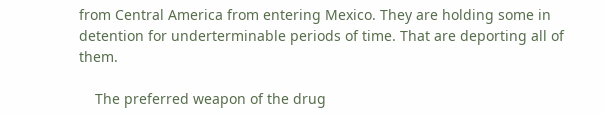from Central America from entering Mexico. They are holding some in detention for underterminable periods of time. That are deporting all of them.

    The preferred weapon of the drug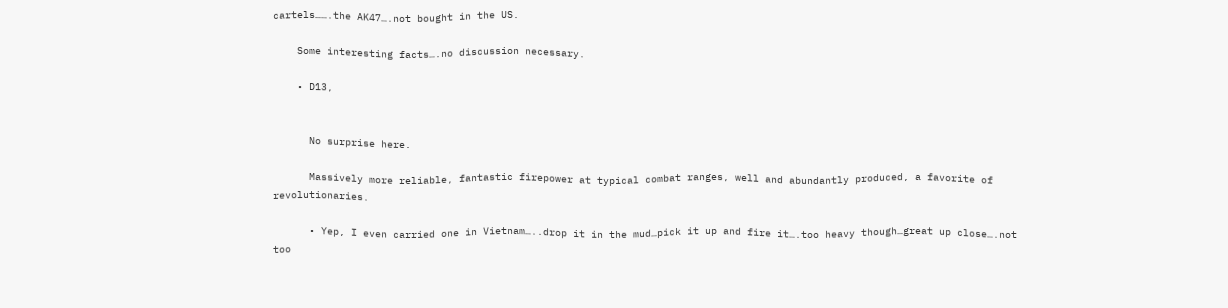cartels…….the AK47….not bought in the US.

    Some interesting facts….no discussion necessary.

    • D13,


      No surprise here.

      Massively more reliable, fantastic firepower at typical combat ranges, well and abundantly produced, a favorite of revolutionaries.

      • Yep, I even carried one in Vietnam…..drop it in the mud…pick it up and fire it….too heavy though…great up close….not too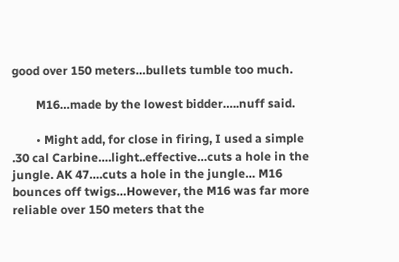good over 150 meters…bullets tumble too much.

        M16…made by the lowest bidder…..nuff said.

        • Might add, for close in firing, I used a simple .30 cal Carbine….light..effective…cuts a hole in the jungle. AK 47….cuts a hole in the jungle… M16 bounces off twigs…However, the M16 was far more reliable over 150 meters that the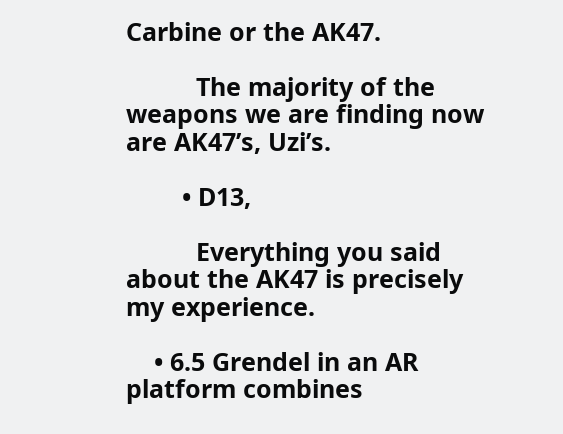Carbine or the AK47.

          The majority of the weapons we are finding now are AK47’s, Uzi’s.

        • D13,

          Everything you said about the AK47 is precisely my experience.

    • 6.5 Grendel in an AR platform combines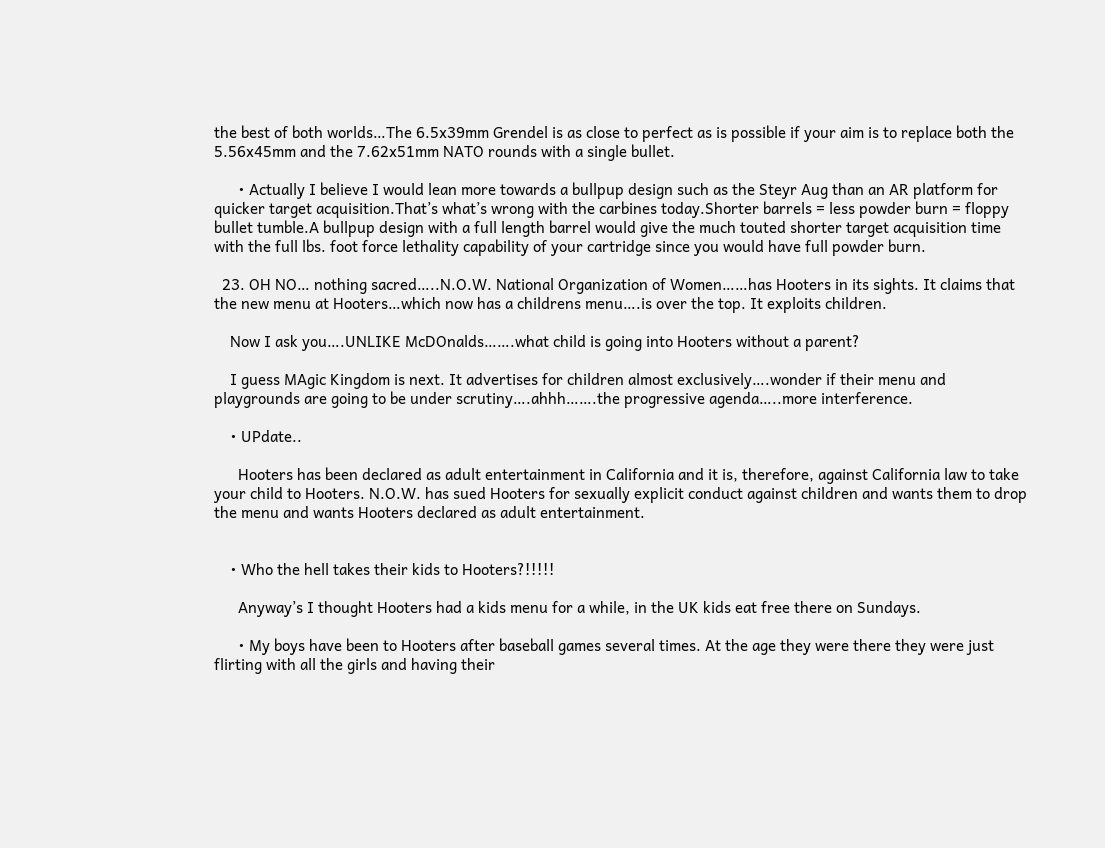the best of both worlds…The 6.5x39mm Grendel is as close to perfect as is possible if your aim is to replace both the 5.56x45mm and the 7.62x51mm NATO rounds with a single bullet.

      • Actually I believe I would lean more towards a bullpup design such as the Steyr Aug than an AR platform for quicker target acquisition.That’s what’s wrong with the carbines today.Shorter barrels = less powder burn = floppy bullet tumble.A bullpup design with a full length barrel would give the much touted shorter target acquisition time with the full lbs. foot force lethality capability of your cartridge since you would have full powder burn.

  23. OH NO… nothing sacred…..N.O.W. National Organization of Women……has Hooters in its sights. It claims that the new menu at Hooters…which now has a childrens menu….is over the top. It exploits children.

    Now I ask you….UNLIKE McDOnalds…….what child is going into Hooters without a parent?

    I guess MAgic Kingdom is next. It advertises for children almost exclusively….wonder if their menu and playgrounds are going to be under scrutiny….ahhh…….the progressive agenda…..more interference.

    • UPdate..

      Hooters has been declared as adult entertainment in California and it is, therefore, against California law to take your child to Hooters. N.O.W. has sued Hooters for sexually explicit conduct against children and wants them to drop the menu and wants Hooters declared as adult entertainment.


    • Who the hell takes their kids to Hooters?!!!!!

      Anyway’s I thought Hooters had a kids menu for a while, in the UK kids eat free there on Sundays.

      • My boys have been to Hooters after baseball games several times. At the age they were there they were just flirting with all the girls and having their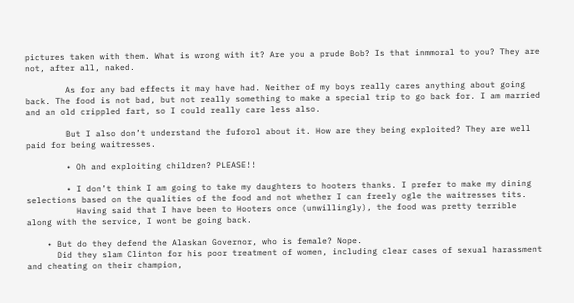pictures taken with them. What is wrong with it? Are you a prude Bob? Is that inmmoral to you? They are not, after all, naked.

        As for any bad effects it may have had. Neither of my boys really cares anything about going back. The food is not bad, but not really something to make a special trip to go back for. I am married and an old crippled fart, so I could really care less also.

        But I also don’t understand the fuforol about it. How are they being exploited? They are well paid for being waitresses.

        • Oh and exploiting children? PLEASE!!

        • I don’t think I am going to take my daughters to hooters thanks. I prefer to make my dining selections based on the qualities of the food and not whether I can freely ogle the waitresses tits.
          Having said that I have been to Hooters once (unwillingly), the food was pretty terrible along with the service, I wont be going back.

    • But do they defend the Alaskan Governor, who is female? Nope.
      Did they slam Clinton for his poor treatment of women, including clear cases of sexual harassment and cheating on their champion,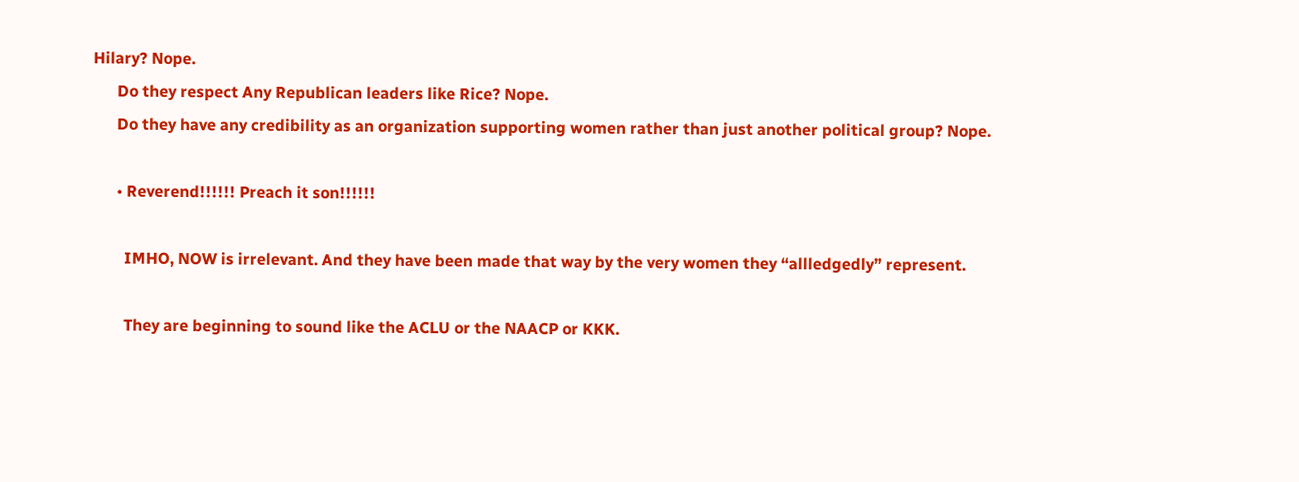Hilary? Nope.
      Do they respect Any Republican leaders like Rice? Nope.
      Do they have any credibility as an organization supporting women rather than just another political group? Nope.

      • Reverend!!!!!! Preach it son!!!!!!

        IMHO, NOW is irrelevant. And they have been made that way by the very women they “allledgedly” represent.

        They are beginning to sound like the ACLU or the NAACP or KKK.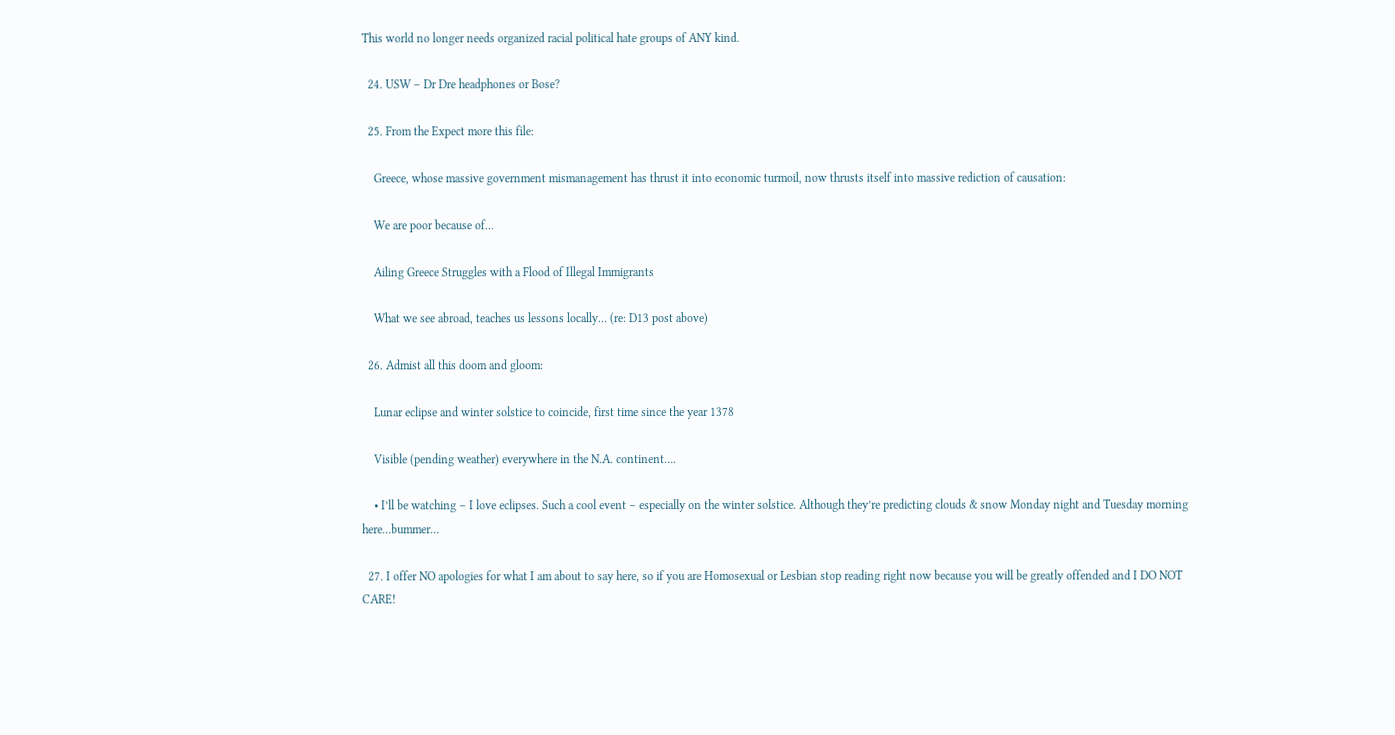This world no longer needs organized racial political hate groups of ANY kind.

  24. USW – Dr Dre headphones or Bose?

  25. From the Expect more this file:

    Greece, whose massive government mismanagement has thrust it into economic turmoil, now thrusts itself into massive rediction of causation:

    We are poor because of…

    Ailing Greece Struggles with a Flood of Illegal Immigrants

    What we see abroad, teaches us lessons locally… (re: D13 post above)

  26. Admist all this doom and gloom:

    Lunar eclipse and winter solstice to coincide, first time since the year 1378

    Visible (pending weather) everywhere in the N.A. continent….

    • I’ll be watching – I love eclipses. Such a cool event – especially on the winter solstice. Although they’re predicting clouds & snow Monday night and Tuesday morning here…bummer…

  27. I offer NO apologies for what I am about to say here, so if you are Homosexual or Lesbian stop reading right now because you will be greatly offended and I DO NOT CARE!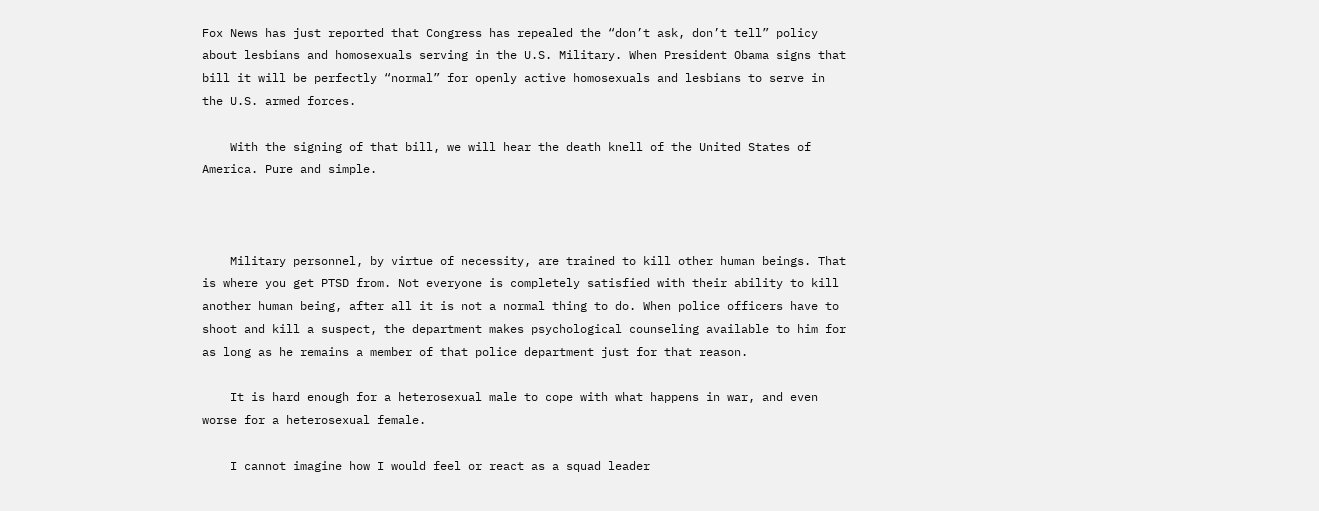Fox News has just reported that Congress has repealed the “don’t ask, don’t tell” policy about lesbians and homosexuals serving in the U.S. Military. When President Obama signs that bill it will be perfectly “normal” for openly active homosexuals and lesbians to serve in the U.S. armed forces.

    With the signing of that bill, we will hear the death knell of the United States of America. Pure and simple.



    Military personnel, by virtue of necessity, are trained to kill other human beings. That is where you get PTSD from. Not everyone is completely satisfied with their ability to kill another human being, after all it is not a normal thing to do. When police officers have to shoot and kill a suspect, the department makes psychological counseling available to him for as long as he remains a member of that police department just for that reason.

    It is hard enough for a heterosexual male to cope with what happens in war, and even worse for a heterosexual female.

    I cannot imagine how I would feel or react as a squad leader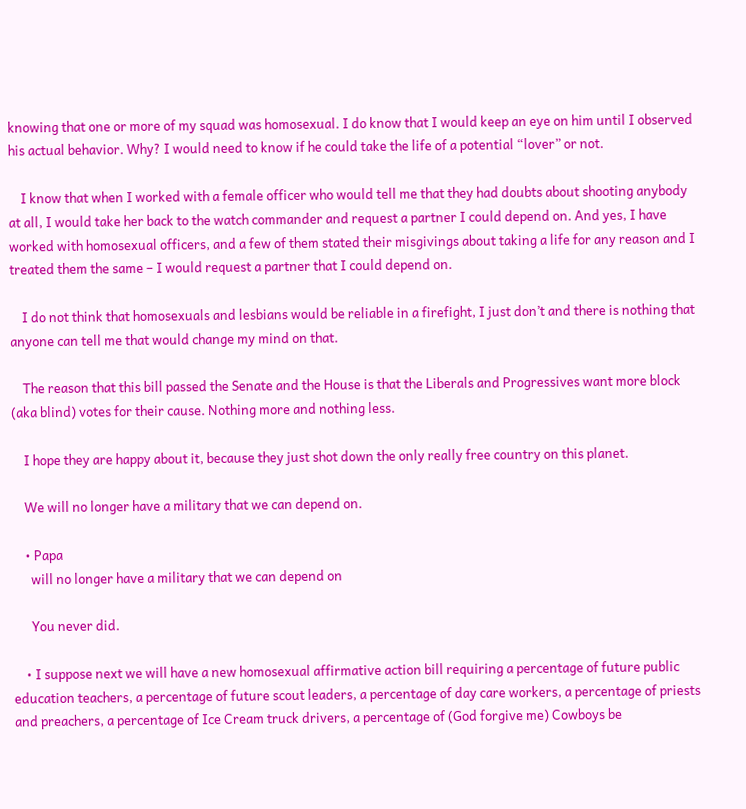knowing that one or more of my squad was homosexual. I do know that I would keep an eye on him until I observed his actual behavior. Why? I would need to know if he could take the life of a potential “lover” or not.

    I know that when I worked with a female officer who would tell me that they had doubts about shooting anybody at all, I would take her back to the watch commander and request a partner I could depend on. And yes, I have worked with homosexual officers, and a few of them stated their misgivings about taking a life for any reason and I treated them the same – I would request a partner that I could depend on.

    I do not think that homosexuals and lesbians would be reliable in a firefight, I just don’t and there is nothing that anyone can tell me that would change my mind on that.

    The reason that this bill passed the Senate and the House is that the Liberals and Progressives want more block (aka blind) votes for their cause. Nothing more and nothing less.

    I hope they are happy about it, because they just shot down the only really free country on this planet.

    We will no longer have a military that we can depend on.

    • Papa
      will no longer have a military that we can depend on

      You never did.

    • I suppose next we will have a new homosexual affirmative action bill requiring a percentage of future public education teachers, a percentage of future scout leaders, a percentage of day care workers, a percentage of priests and preachers, a percentage of Ice Cream truck drivers, a percentage of (God forgive me) Cowboys be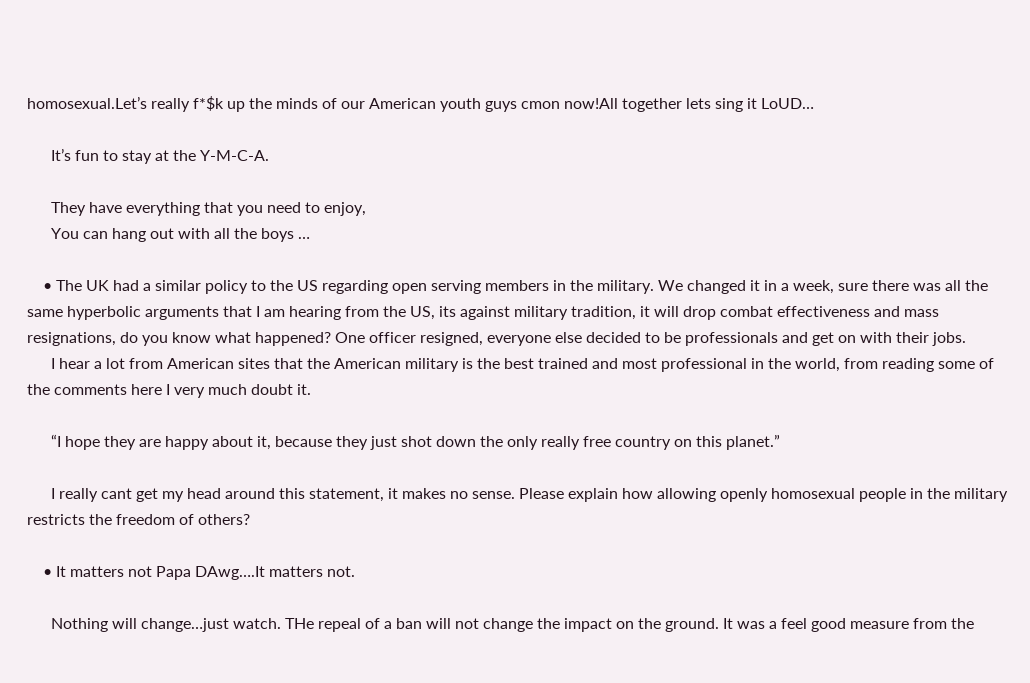homosexual.Let’s really f*$k up the minds of our American youth guys cmon now!All together lets sing it LoUD…

      It’s fun to stay at the Y-M-C-A.

      They have everything that you need to enjoy,
      You can hang out with all the boys …

    • The UK had a similar policy to the US regarding open serving members in the military. We changed it in a week, sure there was all the same hyperbolic arguments that I am hearing from the US, its against military tradition, it will drop combat effectiveness and mass resignations, do you know what happened? One officer resigned, everyone else decided to be professionals and get on with their jobs.
      I hear a lot from American sites that the American military is the best trained and most professional in the world, from reading some of the comments here I very much doubt it.

      “I hope they are happy about it, because they just shot down the only really free country on this planet.”

      I really cant get my head around this statement, it makes no sense. Please explain how allowing openly homosexual people in the military restricts the freedom of others?

    • It matters not Papa DAwg….It matters not.

      Nothing will change…just watch. THe repeal of a ban will not change the impact on the ground. It was a feel good measure from the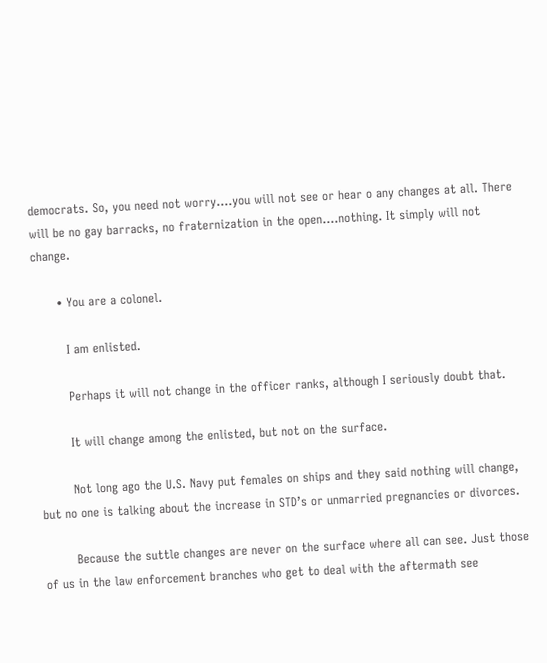democrats. So, you need not worry….you will not see or hear o any changes at all. There will be no gay barracks, no fraternization in the open….nothing. It simply will not change.

      • You are a colonel.

        I am enlisted.

        Perhaps it will not change in the officer ranks, although I seriously doubt that.

        It will change among the enlisted, but not on the surface.

        Not long ago the U.S. Navy put females on ships and they said nothing will change, but no one is talking about the increase in STD’s or unmarried pregnancies or divorces.

        Because the suttle changes are never on the surface where all can see. Just those of us in the law enforcement branches who get to deal with the aftermath see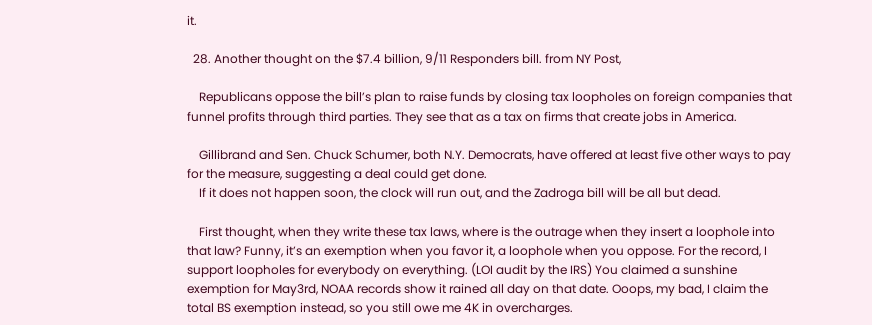it.

  28. Another thought on the $7.4 billion, 9/11 Responders bill. from NY Post,

    Republicans oppose the bill’s plan to raise funds by closing tax loopholes on foreign companies that funnel profits through third parties. They see that as a tax on firms that create jobs in America.

    Gillibrand and Sen. Chuck Schumer, both N.Y. Democrats, have offered at least five other ways to pay for the measure, suggesting a deal could get done.
    If it does not happen soon, the clock will run out, and the Zadroga bill will be all but dead.

    First thought, when they write these tax laws, where is the outrage when they insert a loophole into that law? Funny, it’s an exemption when you favor it, a loophole when you oppose. For the record, I support loopholes for everybody on everything. (LOI audit by the IRS) You claimed a sunshine exemption for May3rd, NOAA records show it rained all day on that date. Ooops, my bad, I claim the total BS exemption instead, so you still owe me 4K in overcharges.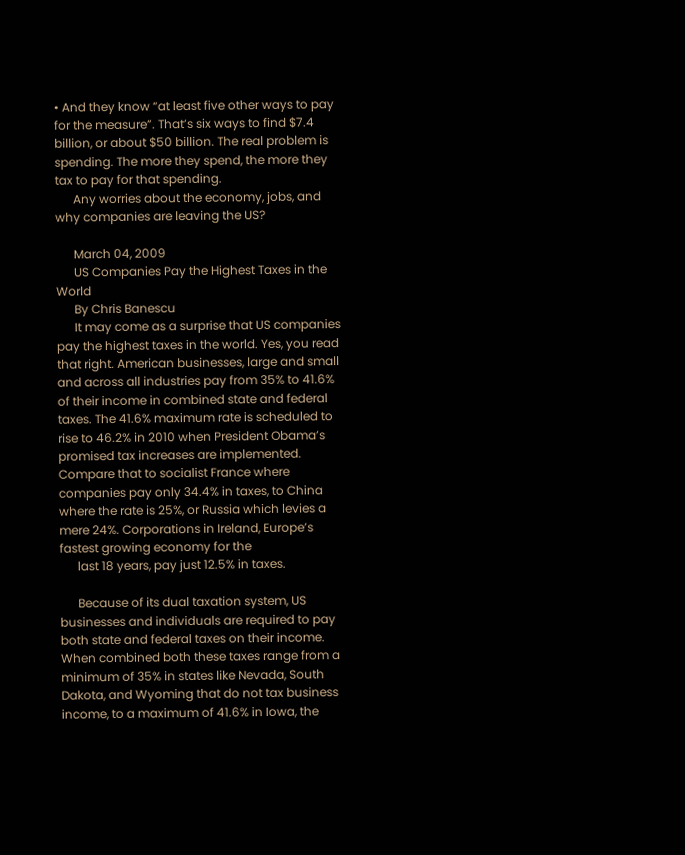• And they know “at least five other ways to pay for the measure”. That’s six ways to find $7.4 billion, or about $50 billion. The real problem is spending. The more they spend, the more they tax to pay for that spending.
      Any worries about the economy, jobs, and why companies are leaving the US?

      March 04, 2009
      US Companies Pay the Highest Taxes in the World
      By Chris Banescu
      It may come as a surprise that US companies pay the highest taxes in the world. Yes, you read that right. American businesses, large and small and across all industries pay from 35% to 41.6% of their income in combined state and federal taxes. The 41.6% maximum rate is scheduled to rise to 46.2% in 2010 when President Obama’s promised tax increases are implemented. Compare that to socialist France where companies pay only 34.4% in taxes, to China where the rate is 25%, or Russia which levies a mere 24%. Corporations in Ireland, Europe’s fastest growing economy for the
      last 18 years, pay just 12.5% in taxes.

      Because of its dual taxation system, US businesses and individuals are required to pay both state and federal taxes on their income. When combined both these taxes range from a minimum of 35% in states like Nevada, South Dakota, and Wyoming that do not tax business income, to a maximum of 41.6% in Iowa, the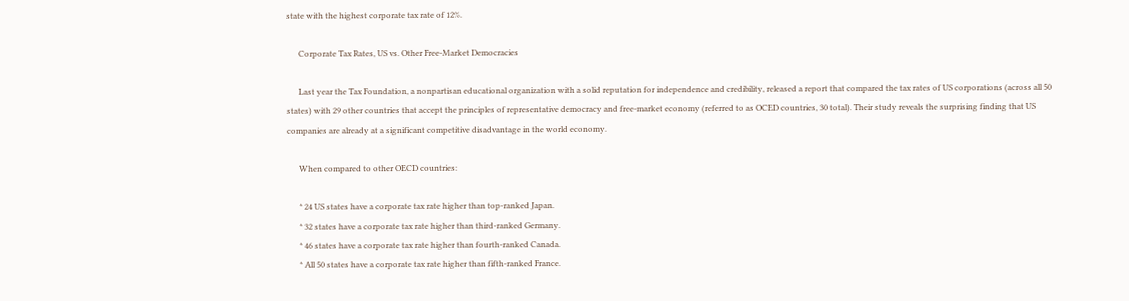state with the highest corporate tax rate of 12%.

      Corporate Tax Rates, US vs. Other Free-Market Democracies

      Last year the Tax Foundation, a nonpartisan educational organization with a solid reputation for independence and credibility, released a report that compared the tax rates of US corporations (across all 50 states) with 29 other countries that accept the principles of representative democracy and free-market economy (referred to as OCED countries, 30 total). Their study reveals the surprising finding that US companies are already at a significant competitive disadvantage in the world economy.

      When compared to other OECD countries:

      * 24 US states have a corporate tax rate higher than top-ranked Japan.
      * 32 states have a corporate tax rate higher than third-ranked Germany.
      * 46 states have a corporate tax rate higher than fourth-ranked Canada.
      * All 50 states have a corporate tax rate higher than fifth-ranked France.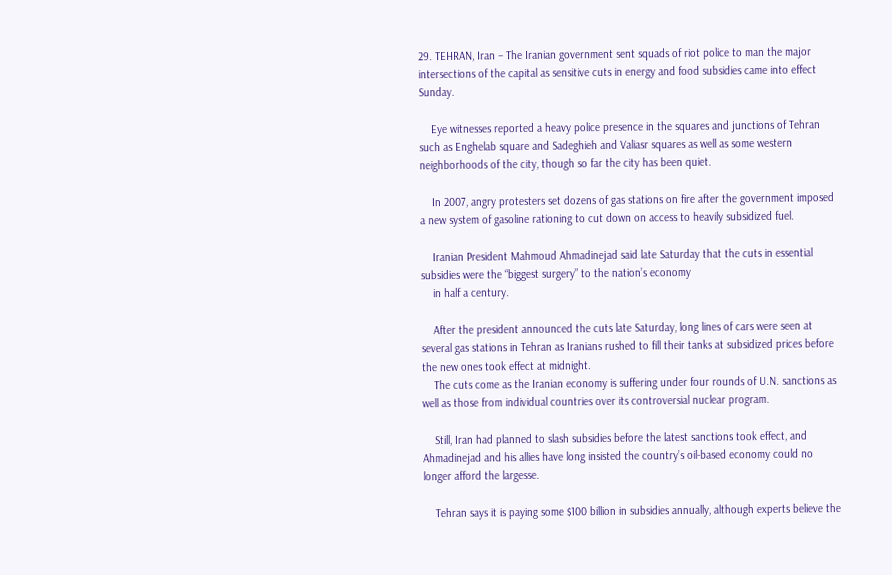29. TEHRAN, Iran – The Iranian government sent squads of riot police to man the major intersections of the capital as sensitive cuts in energy and food subsidies came into effect Sunday.

    Eye witnesses reported a heavy police presence in the squares and junctions of Tehran such as Enghelab square and Sadeghieh and Valiasr squares as well as some western neighborhoods of the city, though so far the city has been quiet.

    In 2007, angry protesters set dozens of gas stations on fire after the government imposed a new system of gasoline rationing to cut down on access to heavily subsidized fuel.

    Iranian President Mahmoud Ahmadinejad said late Saturday that the cuts in essential subsidies were the “biggest surgery” to the nation’s economy
    in half a century.

    After the president announced the cuts late Saturday, long lines of cars were seen at several gas stations in Tehran as Iranians rushed to fill their tanks at subsidized prices before the new ones took effect at midnight.
    The cuts come as the Iranian economy is suffering under four rounds of U.N. sanctions as well as those from individual countries over its controversial nuclear program.

    Still, Iran had planned to slash subsidies before the latest sanctions took effect, and Ahmadinejad and his allies have long insisted the country’s oil-based economy could no longer afford the largesse.

    Tehran says it is paying some $100 billion in subsidies annually, although experts believe the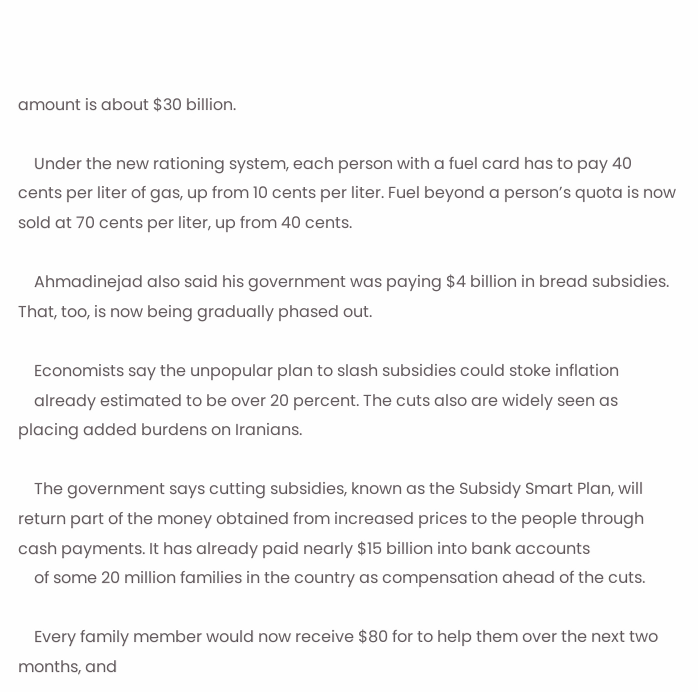amount is about $30 billion.

    Under the new rationing system, each person with a fuel card has to pay 40 cents per liter of gas, up from 10 cents per liter. Fuel beyond a person’s quota is now sold at 70 cents per liter, up from 40 cents.

    Ahmadinejad also said his government was paying $4 billion in bread subsidies. That, too, is now being gradually phased out.

    Economists say the unpopular plan to slash subsidies could stoke inflation
    already estimated to be over 20 percent. The cuts also are widely seen as placing added burdens on Iranians.

    The government says cutting subsidies, known as the Subsidy Smart Plan, will return part of the money obtained from increased prices to the people through cash payments. It has already paid nearly $15 billion into bank accounts
    of some 20 million families in the country as compensation ahead of the cuts.

    Every family member would now receive $80 for to help them over the next two months, and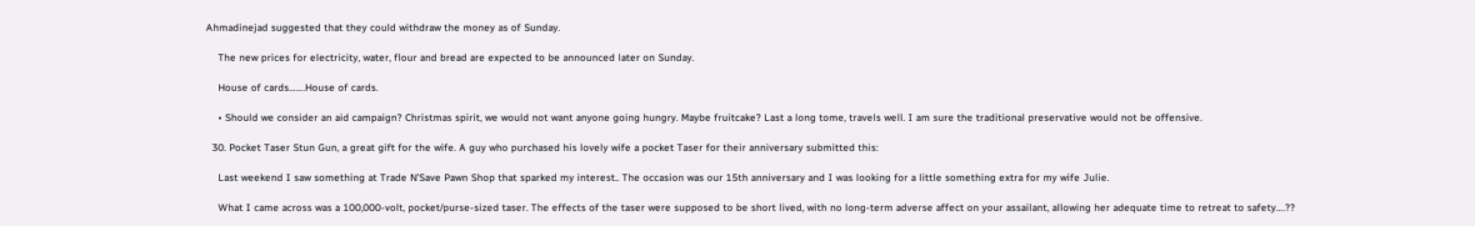Ahmadinejad suggested that they could withdraw the money as of Sunday.

    The new prices for electricity, water, flour and bread are expected to be announced later on Sunday.

    House of cards…….House of cards.

    • Should we consider an aid campaign? Christmas spirit, we would not want anyone going hungry. Maybe fruitcake? Last a long tome, travels well. I am sure the traditional preservative would not be offensive.

  30. Pocket Taser Stun Gun, a great gift for the wife. A guy who purchased his lovely wife a pocket Taser for their anniversary submitted this:

    Last weekend I saw something at Trade N’Save Pawn Shop that sparked my interest.. The occasion was our 15th anniversary and I was looking for a little something extra for my wife Julie.

    What I came across was a 100,000-volt, pocket/purse-sized taser. The effects of the taser were supposed to be short lived, with no long-term adverse affect on your assailant, allowing her adequate time to retreat to safety….??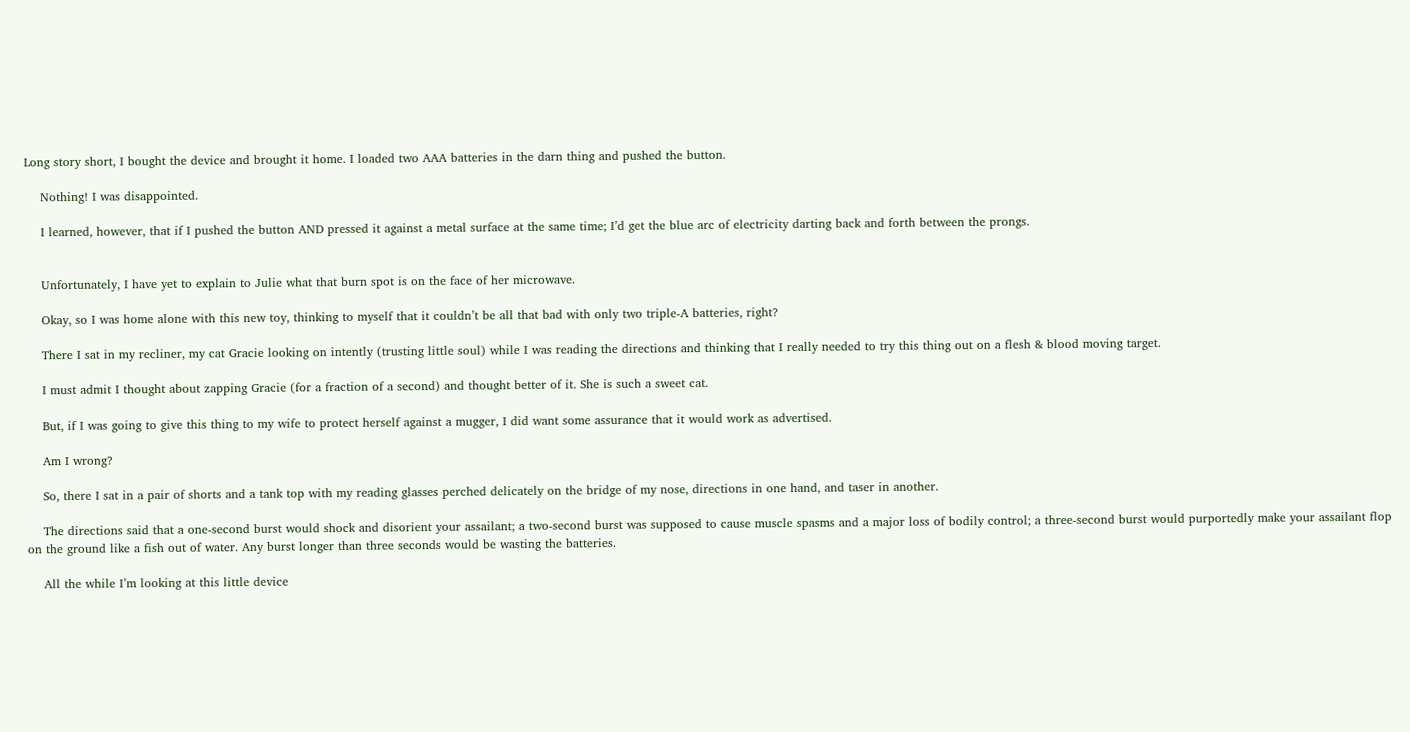Long story short, I bought the device and brought it home. I loaded two AAA batteries in the darn thing and pushed the button.

    Nothing! I was disappointed.

    I learned, however, that if I pushed the button AND pressed it against a metal surface at the same time; I’d get the blue arc of electricity darting back and forth between the prongs.


    Unfortunately, I have yet to explain to Julie what that burn spot is on the face of her microwave.

    Okay, so I was home alone with this new toy, thinking to myself that it couldn’t be all that bad with only two triple-A batteries, right?

    There I sat in my recliner, my cat Gracie looking on intently (trusting little soul) while I was reading the directions and thinking that I really needed to try this thing out on a flesh & blood moving target.

    I must admit I thought about zapping Gracie (for a fraction of a second) and thought better of it. She is such a sweet cat.

    But, if I was going to give this thing to my wife to protect herself against a mugger, I did want some assurance that it would work as advertised.

    Am I wrong?

    So, there I sat in a pair of shorts and a tank top with my reading glasses perched delicately on the bridge of my nose, directions in one hand, and taser in another.

    The directions said that a one-second burst would shock and disorient your assailant; a two-second burst was supposed to cause muscle spasms and a major loss of bodily control; a three-second burst would purportedly make your assailant flop on the ground like a fish out of water. Any burst longer than three seconds would be wasting the batteries.

    All the while I’m looking at this little device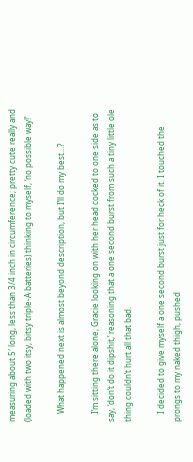measuring about 5′ long, less than 3/4 inch in circumference; pretty cute really and (loaded with two itsy, bitsy triple-A batteries) thinking to myself, ‘no possible way!’

    What happened next is almost beyond description, but I’ll do my best…?

    I’m sitting there alone, Gracie looking on with her head cocked to one side as to say, ‘don’t do it dipshit,’ reasoning that a one second burst from such a tiny little ole thing couldn’t hurt all that bad.

    I decided to give myself a one second burst just for heck of it. I touched the prongs to my naked thigh, pushed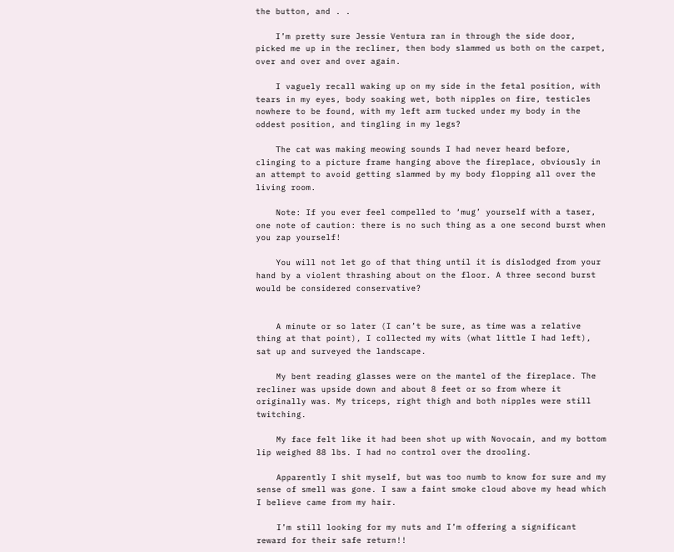the button, and . .

    I’m pretty sure Jessie Ventura ran in through the side door, picked me up in the recliner, then body slammed us both on the carpet, over and over and over again.

    I vaguely recall waking up on my side in the fetal position, with tears in my eyes, body soaking wet, both nipples on fire, testicles nowhere to be found, with my left arm tucked under my body in the oddest position, and tingling in my legs?

    The cat was making meowing sounds I had never heard before, clinging to a picture frame hanging above the fireplace, obviously in an attempt to avoid getting slammed by my body flopping all over the living room.

    Note: If you ever feel compelled to ‘mug’ yourself with a taser, one note of caution: there is no such thing as a one second burst when you zap yourself!

    You will not let go of that thing until it is dislodged from your hand by a violent thrashing about on the floor. A three second burst would be considered conservative?


    A minute or so later (I can’t be sure, as time was a relative thing at that point), I collected my wits (what little I had left), sat up and surveyed the landscape.

    My bent reading glasses were on the mantel of the fireplace. The recliner was upside down and about 8 feet or so from where it originally was. My triceps, right thigh and both nipples were still twitching.

    My face felt like it had been shot up with Novocain, and my bottom lip weighed 88 lbs. I had no control over the drooling.

    Apparently I shit myself, but was too numb to know for sure and my sense of smell was gone. I saw a faint smoke cloud above my head which I believe came from my hair.

    I’m still looking for my nuts and I’m offering a significant reward for their safe return!!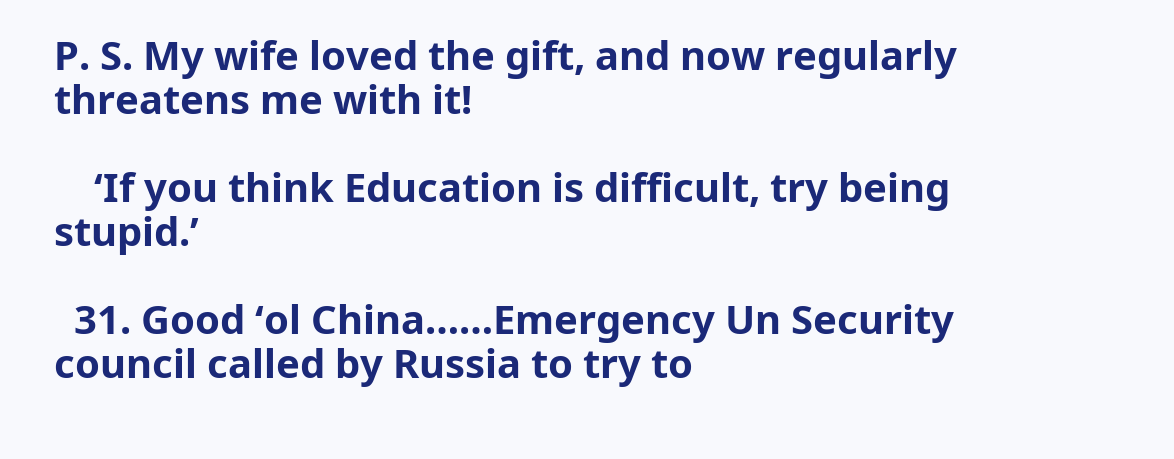P. S. My wife loved the gift, and now regularly threatens me with it!

    ‘If you think Education is difficult, try being stupid.’

  31. Good ‘ol China……Emergency Un Security council called by Russia to try to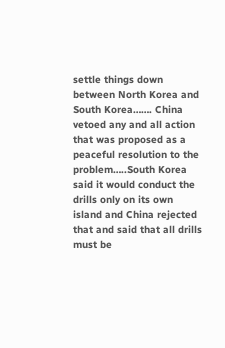settle things down between North Korea and South Korea……. China vetoed any and all action that was proposed as a peaceful resolution to the problem…..South Korea said it would conduct the drills only on its own island and China rejected that and said that all drills must be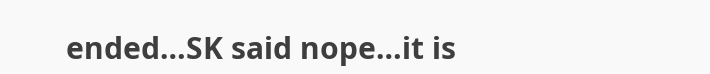ended…SK said nope…it is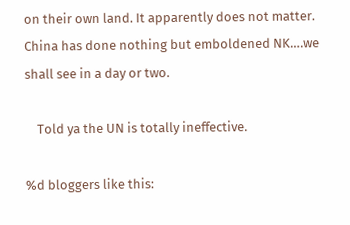on their own land. It apparently does not matter. China has done nothing but emboldened NK….we shall see in a day or two.

    Told ya the UN is totally ineffective.

%d bloggers like this: